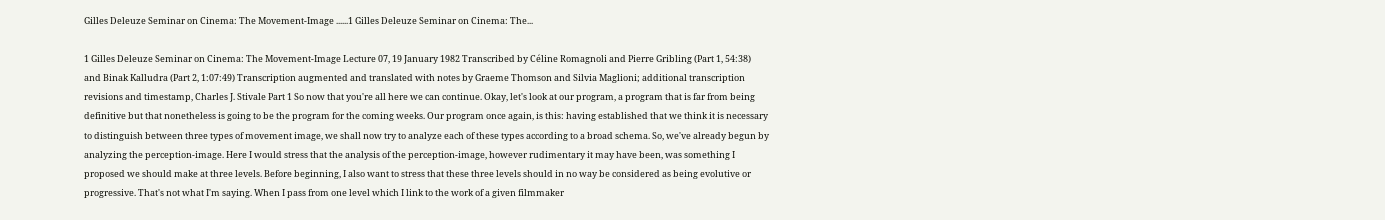Gilles Deleuze Seminar on Cinema: The Movement-Image ......1 Gilles Deleuze Seminar on Cinema: The...

1 Gilles Deleuze Seminar on Cinema: The Movement-Image Lecture 07, 19 January 1982 Transcribed by Céline Romagnoli and Pierre Gribling (Part 1, 54:38) and Binak Kalludra (Part 2, 1:07:49) Transcription augmented and translated with notes by Graeme Thomson and Silvia Maglioni; additional transcription revisions and timestamp, Charles J. Stivale Part 1 So now that you're all here we can continue. Okay, let's look at our program, a program that is far from being definitive but that nonetheless is going to be the program for the coming weeks. Our program once again, is this: having established that we think it is necessary to distinguish between three types of movement image, we shall now try to analyze each of these types according to a broad schema. So, we've already begun by analyzing the perception-image. Here I would stress that the analysis of the perception-image, however rudimentary it may have been, was something I proposed we should make at three levels. Before beginning, I also want to stress that these three levels should in no way be considered as being evolutive or progressive. That's not what I'm saying. When I pass from one level which I link to the work of a given filmmaker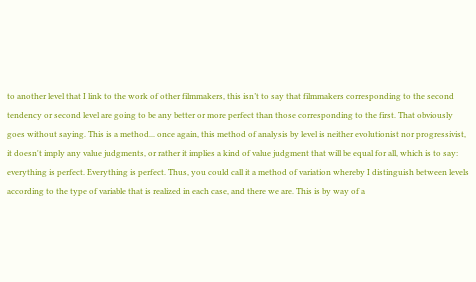to another level that I link to the work of other filmmakers, this isn’t to say that filmmakers corresponding to the second tendency or second level are going to be any better or more perfect than those corresponding to the first. That obviously goes without saying. This is a method... once again, this method of analysis by level is neither evolutionist nor progressivist, it doesn't imply any value judgments, or rather it implies a kind of value judgment that will be equal for all, which is to say: everything is perfect. Everything is perfect. Thus, you could call it a method of variation whereby I distinguish between levels according to the type of variable that is realized in each case, and there we are. This is by way of a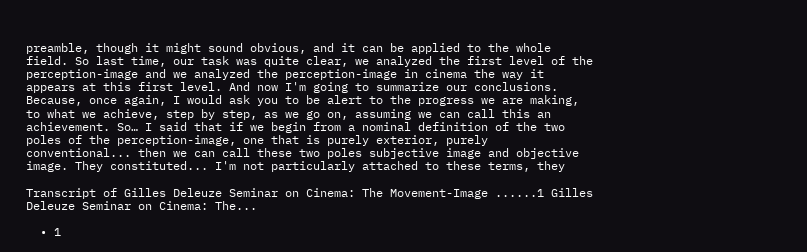preamble, though it might sound obvious, and it can be applied to the whole field. So last time, our task was quite clear, we analyzed the first level of the perception-image and we analyzed the perception-image in cinema the way it appears at this first level. And now I'm going to summarize our conclusions. Because, once again, I would ask you to be alert to the progress we are making, to what we achieve, step by step, as we go on, assuming we can call this an achievement. So… I said that if we begin from a nominal definition of the two poles of the perception-image, one that is purely exterior, purely conventional... then we can call these two poles subjective image and objective image. They constituted... I'm not particularly attached to these terms, they

Transcript of Gilles Deleuze Seminar on Cinema: The Movement-Image ......1 Gilles Deleuze Seminar on Cinema: The...

  • 1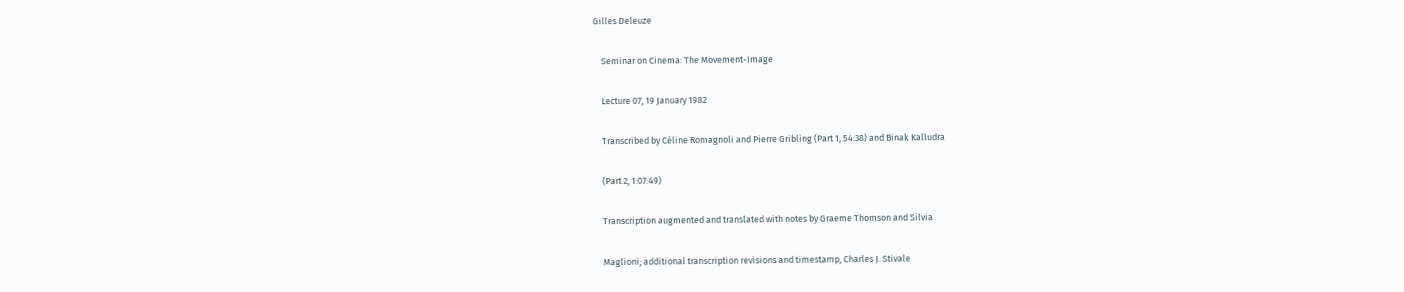Gilles Deleuze

    Seminar on Cinema: The Movement-Image

    Lecture 07, 19 January 1982

    Transcribed by Céline Romagnoli and Pierre Gribling (Part 1, 54:38) and Binak Kalludra

    (Part 2, 1:07:49)

    Transcription augmented and translated with notes by Graeme Thomson and Silvia

    Maglioni; additional transcription revisions and timestamp, Charles J. Stivale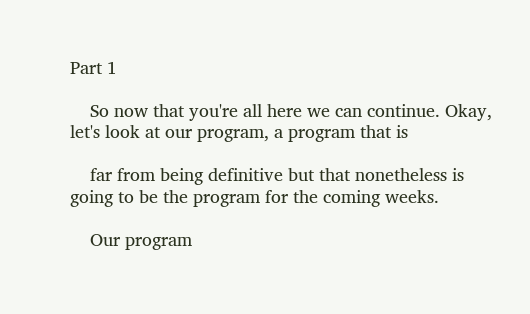Part 1

    So now that you're all here we can continue. Okay, let's look at our program, a program that is

    far from being definitive but that nonetheless is going to be the program for the coming weeks.

    Our program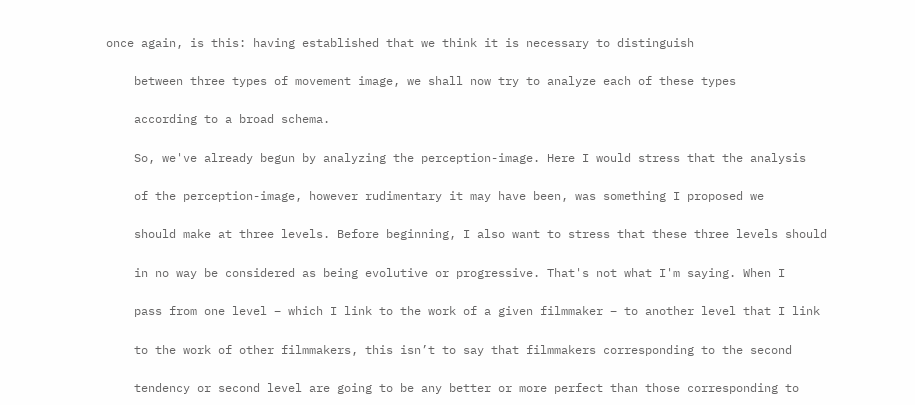once again, is this: having established that we think it is necessary to distinguish

    between three types of movement image, we shall now try to analyze each of these types

    according to a broad schema.

    So, we've already begun by analyzing the perception-image. Here I would stress that the analysis

    of the perception-image, however rudimentary it may have been, was something I proposed we

    should make at three levels. Before beginning, I also want to stress that these three levels should

    in no way be considered as being evolutive or progressive. That's not what I'm saying. When I

    pass from one level – which I link to the work of a given filmmaker – to another level that I link

    to the work of other filmmakers, this isn’t to say that filmmakers corresponding to the second

    tendency or second level are going to be any better or more perfect than those corresponding to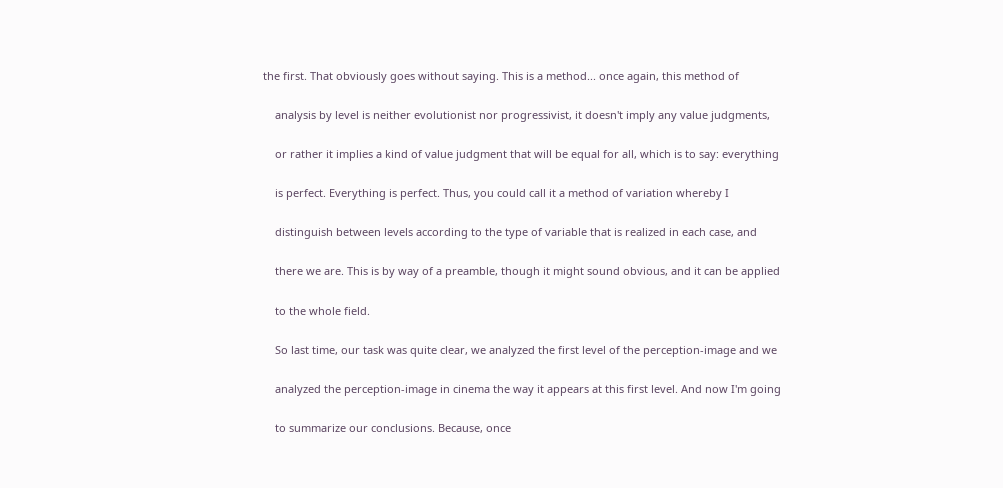the first. That obviously goes without saying. This is a method... once again, this method of

    analysis by level is neither evolutionist nor progressivist, it doesn't imply any value judgments,

    or rather it implies a kind of value judgment that will be equal for all, which is to say: everything

    is perfect. Everything is perfect. Thus, you could call it a method of variation whereby I

    distinguish between levels according to the type of variable that is realized in each case, and

    there we are. This is by way of a preamble, though it might sound obvious, and it can be applied

    to the whole field.

    So last time, our task was quite clear, we analyzed the first level of the perception-image and we

    analyzed the perception-image in cinema the way it appears at this first level. And now I'm going

    to summarize our conclusions. Because, once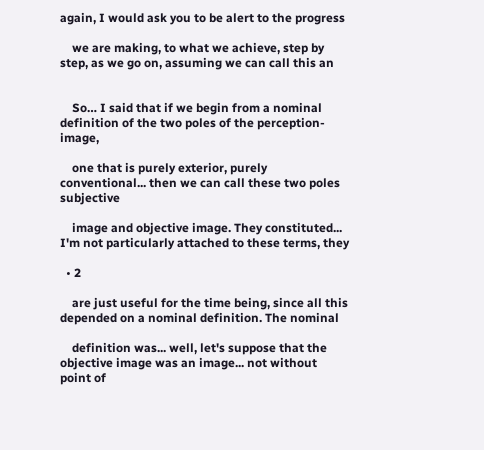again, I would ask you to be alert to the progress

    we are making, to what we achieve, step by step, as we go on, assuming we can call this an


    So… I said that if we begin from a nominal definition of the two poles of the perception-image,

    one that is purely exterior, purely conventional... then we can call these two poles subjective

    image and objective image. They constituted... I'm not particularly attached to these terms, they

  • 2

    are just useful for the time being, since all this depended on a nominal definition. The nominal

    definition was... well, let's suppose that the objective image was an image... not without point of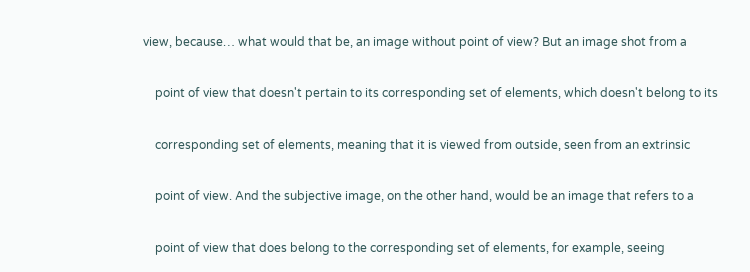view, because… what would that be, an image without point of view? But an image shot from a

    point of view that doesn't pertain to its corresponding set of elements, which doesn't belong to its

    corresponding set of elements, meaning that it is viewed from outside, seen from an extrinsic

    point of view. And the subjective image, on the other hand, would be an image that refers to a

    point of view that does belong to the corresponding set of elements, for example, seeing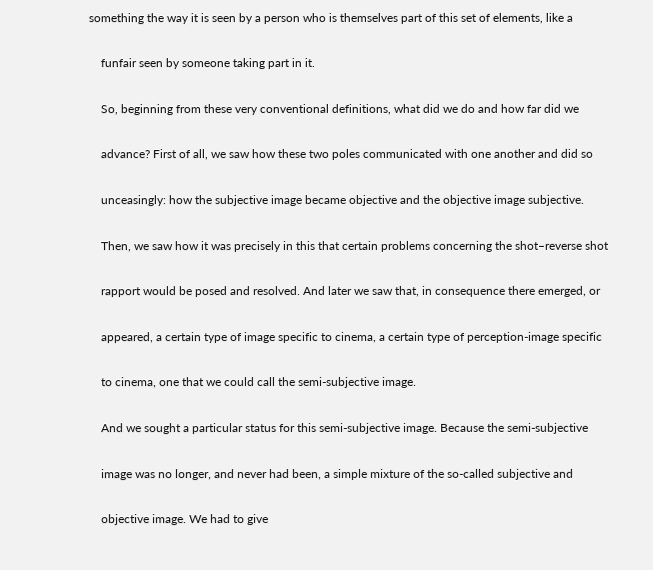something the way it is seen by a person who is themselves part of this set of elements, like a

    funfair seen by someone taking part in it.

    So, beginning from these very conventional definitions, what did we do and how far did we

    advance? First of all, we saw how these two poles communicated with one another and did so

    unceasingly: how the subjective image became objective and the objective image subjective.

    Then, we saw how it was precisely in this that certain problems concerning the shot–reverse shot

    rapport would be posed and resolved. And later we saw that, in consequence there emerged, or

    appeared, a certain type of image specific to cinema, a certain type of perception-image specific

    to cinema, one that we could call the semi-subjective image.

    And we sought a particular status for this semi-subjective image. Because the semi-subjective

    image was no longer, and never had been, a simple mixture of the so-called subjective and

    objective image. We had to give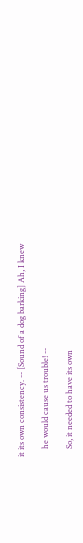it its own consistency. -- [Sound of a dog barking] Ah, I knew

    he would cause us trouble! --

    So, it needed to have its own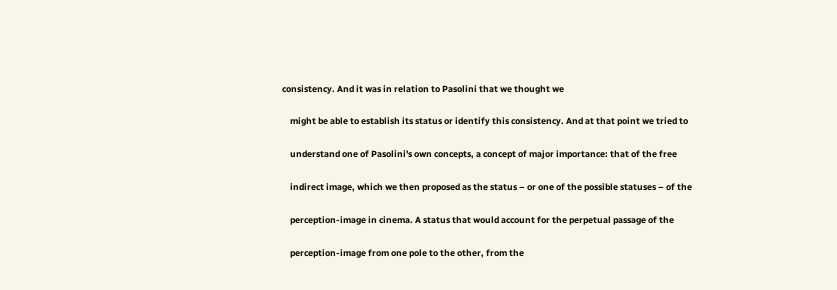consistency. And it was in relation to Pasolini that we thought we

    might be able to establish its status or identify this consistency. And at that point we tried to

    understand one of Pasolini's own concepts, a concept of major importance: that of the free

    indirect image, which we then proposed as the status – or one of the possible statuses – of the

    perception-image in cinema. A status that would account for the perpetual passage of the

    perception-image from one pole to the other, from the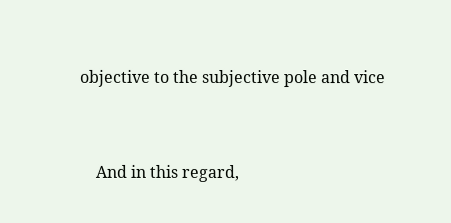objective to the subjective pole and vice


    And in this regard,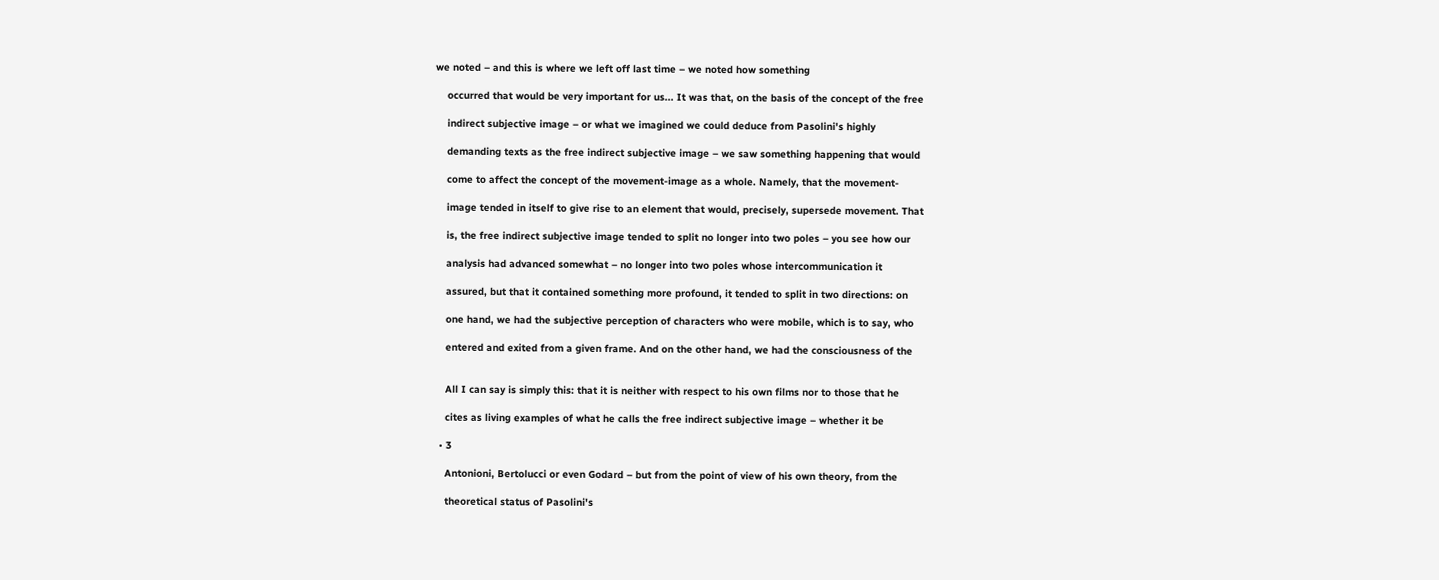we noted – and this is where we left off last time – we noted how something

    occurred that would be very important for us... It was that, on the basis of the concept of the free

    indirect subjective image – or what we imagined we could deduce from Pasolini's highly

    demanding texts as the free indirect subjective image – we saw something happening that would

    come to affect the concept of the movement-image as a whole. Namely, that the movement-

    image tended in itself to give rise to an element that would, precisely, supersede movement. That

    is, the free indirect subjective image tended to split no longer into two poles – you see how our

    analysis had advanced somewhat – no longer into two poles whose intercommunication it

    assured, but that it contained something more profound, it tended to split in two directions: on

    one hand, we had the subjective perception of characters who were mobile, which is to say, who

    entered and exited from a given frame. And on the other hand, we had the consciousness of the


    All I can say is simply this: that it is neither with respect to his own films nor to those that he

    cites as living examples of what he calls the free indirect subjective image – whether it be

  • 3

    Antonioni, Bertolucci or even Godard – but from the point of view of his own theory, from the

    theoretical status of Pasolini's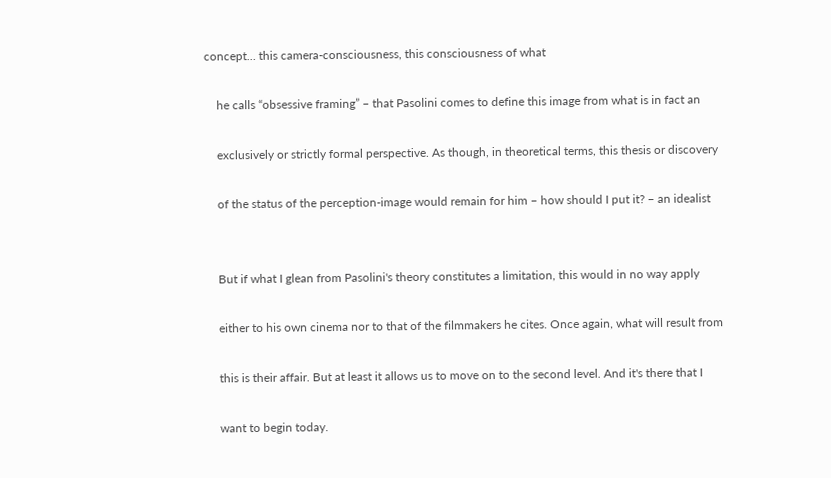concept… this camera-consciousness, this consciousness of what

    he calls “obsessive framing” – that Pasolini comes to define this image from what is in fact an

    exclusively or strictly formal perspective. As though, in theoretical terms, this thesis or discovery

    of the status of the perception-image would remain for him – how should I put it? – an idealist


    But if what I glean from Pasolini's theory constitutes a limitation, this would in no way apply

    either to his own cinema nor to that of the filmmakers he cites. Once again, what will result from

    this is their affair. But at least it allows us to move on to the second level. And it's there that I

    want to begin today.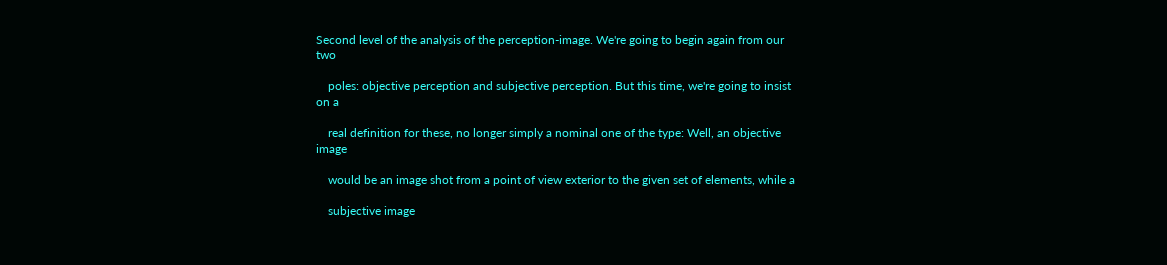Second level of the analysis of the perception-image. We're going to begin again from our two

    poles: objective perception and subjective perception. But this time, we're going to insist on a

    real definition for these, no longer simply a nominal one of the type: Well, an objective image

    would be an image shot from a point of view exterior to the given set of elements, while a

    subjective image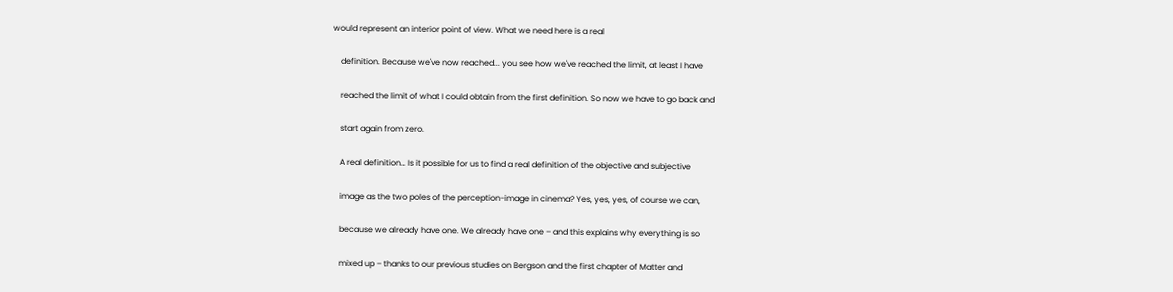would represent an interior point of view. What we need here is a real

    definition. Because we've now reached... you see how we've reached the limit, at least I have

    reached the limit of what I could obtain from the first definition. So now we have to go back and

    start again from zero.

    A real definition… Is it possible for us to find a real definition of the objective and subjective

    image as the two poles of the perception-image in cinema? Yes, yes, yes, of course we can,

    because we already have one. We already have one – and this explains why everything is so

    mixed up – thanks to our previous studies on Bergson and the first chapter of Matter and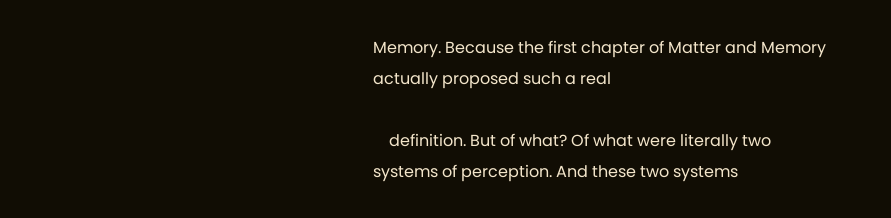Memory. Because the first chapter of Matter and Memory actually proposed such a real

    definition. But of what? Of what were literally two systems of perception. And these two systems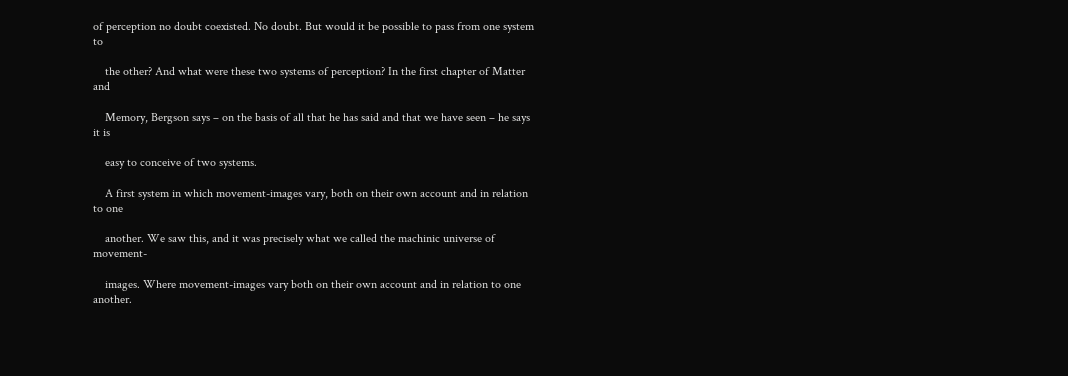of perception no doubt coexisted. No doubt. But would it be possible to pass from one system to

    the other? And what were these two systems of perception? In the first chapter of Matter and

    Memory, Bergson says – on the basis of all that he has said and that we have seen – he says it is

    easy to conceive of two systems.

    A first system in which movement-images vary, both on their own account and in relation to one

    another. We saw this, and it was precisely what we called the machinic universe of movement-

    images. Where movement-images vary both on their own account and in relation to one another.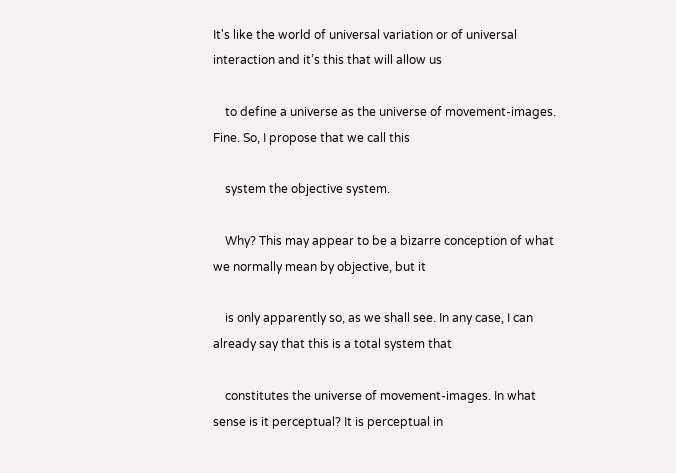It's like the world of universal variation or of universal interaction and it’s this that will allow us

    to define a universe as the universe of movement-images. Fine. So, I propose that we call this

    system the objective system.

    Why? This may appear to be a bizarre conception of what we normally mean by objective, but it

    is only apparently so, as we shall see. In any case, I can already say that this is a total system that

    constitutes the universe of movement-images. In what sense is it perceptual? It is perceptual in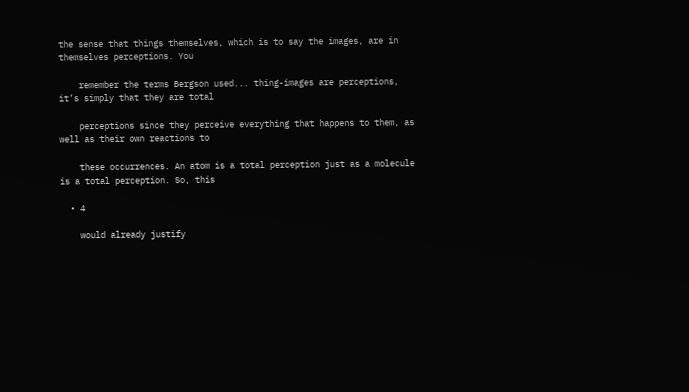the sense that things themselves, which is to say the images, are in themselves perceptions. You

    remember the terms Bergson used... thing-images are perceptions, it’s simply that they are total

    perceptions since they perceive everything that happens to them, as well as their own reactions to

    these occurrences. An atom is a total perception just as a molecule is a total perception. So, this

  • 4

    would already justify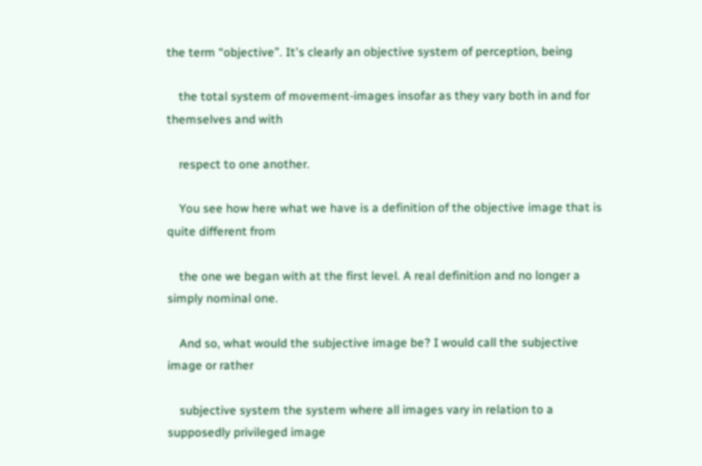the term “objective”. It's clearly an objective system of perception, being

    the total system of movement-images insofar as they vary both in and for themselves and with

    respect to one another.

    You see how here what we have is a definition of the objective image that is quite different from

    the one we began with at the first level. A real definition and no longer a simply nominal one.

    And so, what would the subjective image be? I would call the subjective image or rather

    subjective system the system where all images vary in relation to a supposedly privileged image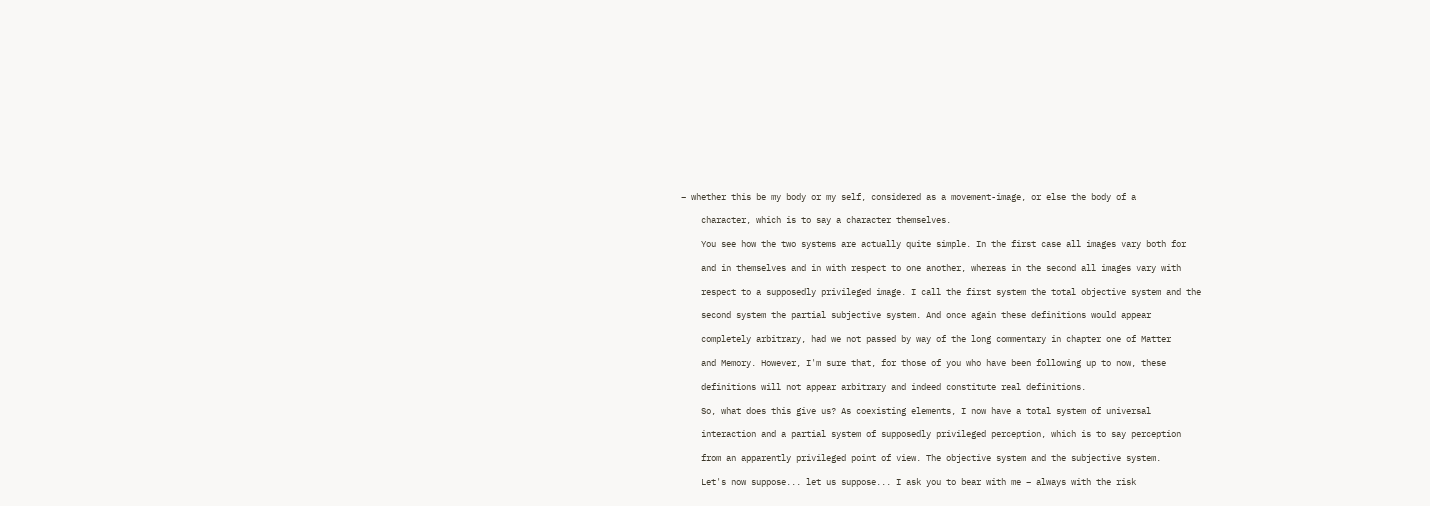– whether this be my body or my self, considered as a movement-image, or else the body of a

    character, which is to say a character themselves.

    You see how the two systems are actually quite simple. In the first case all images vary both for

    and in themselves and in with respect to one another, whereas in the second all images vary with

    respect to a supposedly privileged image. I call the first system the total objective system and the

    second system the partial subjective system. And once again these definitions would appear

    completely arbitrary, had we not passed by way of the long commentary in chapter one of Matter

    and Memory. However, I'm sure that, for those of you who have been following up to now, these

    definitions will not appear arbitrary and indeed constitute real definitions.

    So, what does this give us? As coexisting elements, I now have a total system of universal

    interaction and a partial system of supposedly privileged perception, which is to say perception

    from an apparently privileged point of view. The objective system and the subjective system.

    Let's now suppose... let us suppose... I ask you to bear with me – always with the risk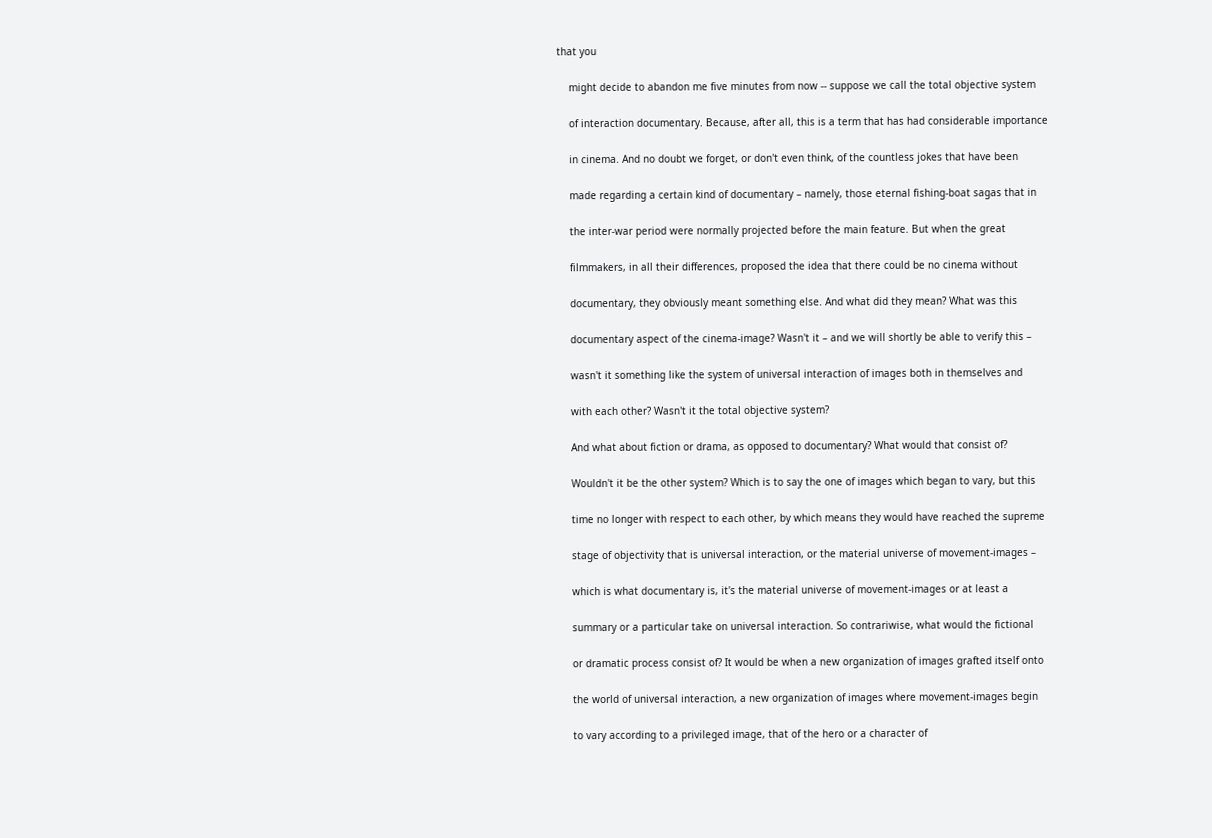that you

    might decide to abandon me five minutes from now -- suppose we call the total objective system

    of interaction documentary. Because, after all, this is a term that has had considerable importance

    in cinema. And no doubt we forget, or don't even think, of the countless jokes that have been

    made regarding a certain kind of documentary – namely, those eternal fishing-boat sagas that in

    the inter-war period were normally projected before the main feature. But when the great

    filmmakers, in all their differences, proposed the idea that there could be no cinema without

    documentary, they obviously meant something else. And what did they mean? What was this

    documentary aspect of the cinema-image? Wasn't it – and we will shortly be able to verify this –

    wasn't it something like the system of universal interaction of images both in themselves and

    with each other? Wasn't it the total objective system?

    And what about fiction or drama, as opposed to documentary? What would that consist of?

    Wouldn't it be the other system? Which is to say the one of images which began to vary, but this

    time no longer with respect to each other, by which means they would have reached the supreme

    stage of objectivity that is universal interaction, or the material universe of movement-images –

    which is what documentary is, it's the material universe of movement-images or at least a

    summary or a particular take on universal interaction. So contrariwise, what would the fictional

    or dramatic process consist of? It would be when a new organization of images grafted itself onto

    the world of universal interaction, a new organization of images where movement-images begin

    to vary according to a privileged image, that of the hero or a character of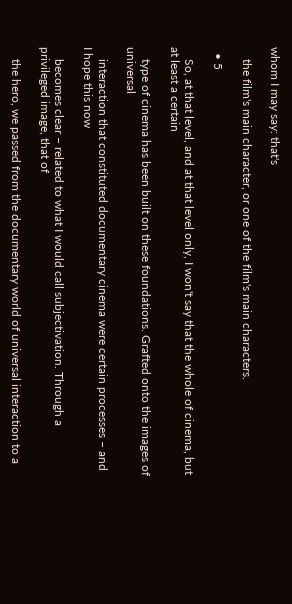whom I may say: that's

    the film's main character, or one of the film's main characters.

  • 5

    So, at that level, and at that level only, I won't say that the whole of cinema, but at least a certain

    type of cinema has been built on these foundations. Grafted onto the images of universal

    interaction that constituted documentary cinema were certain processes – and I hope this now

    becomes clear – related to what I would call subjectivation. Through a privileged image, that of

    the hero, we passed from the documentary world of universal interaction to a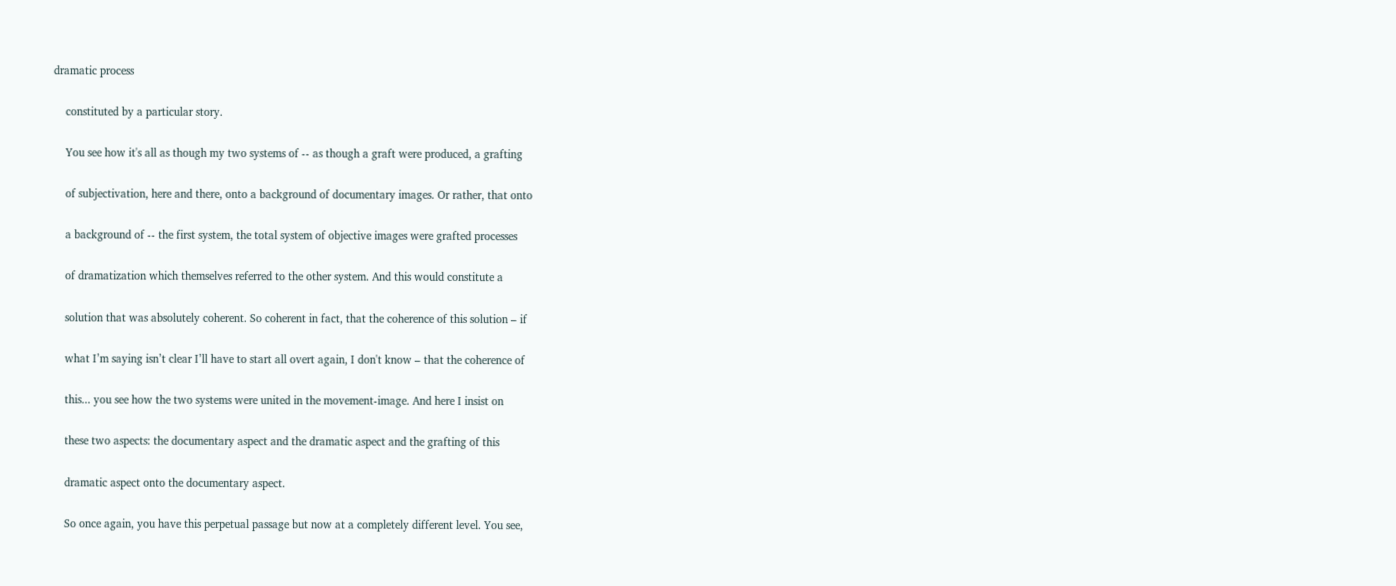dramatic process

    constituted by a particular story.

    You see how it's all as though my two systems of -- as though a graft were produced, a grafting

    of subjectivation, here and there, onto a background of documentary images. Or rather, that onto

    a background of -- the first system, the total system of objective images were grafted processes

    of dramatization which themselves referred to the other system. And this would constitute a

    solution that was absolutely coherent. So coherent in fact, that the coherence of this solution – if

    what I’m saying isn’t clear I’ll have to start all overt again, I don't know – that the coherence of

    this... you see how the two systems were united in the movement-image. And here I insist on

    these two aspects: the documentary aspect and the dramatic aspect and the grafting of this

    dramatic aspect onto the documentary aspect.

    So once again, you have this perpetual passage but now at a completely different level. You see,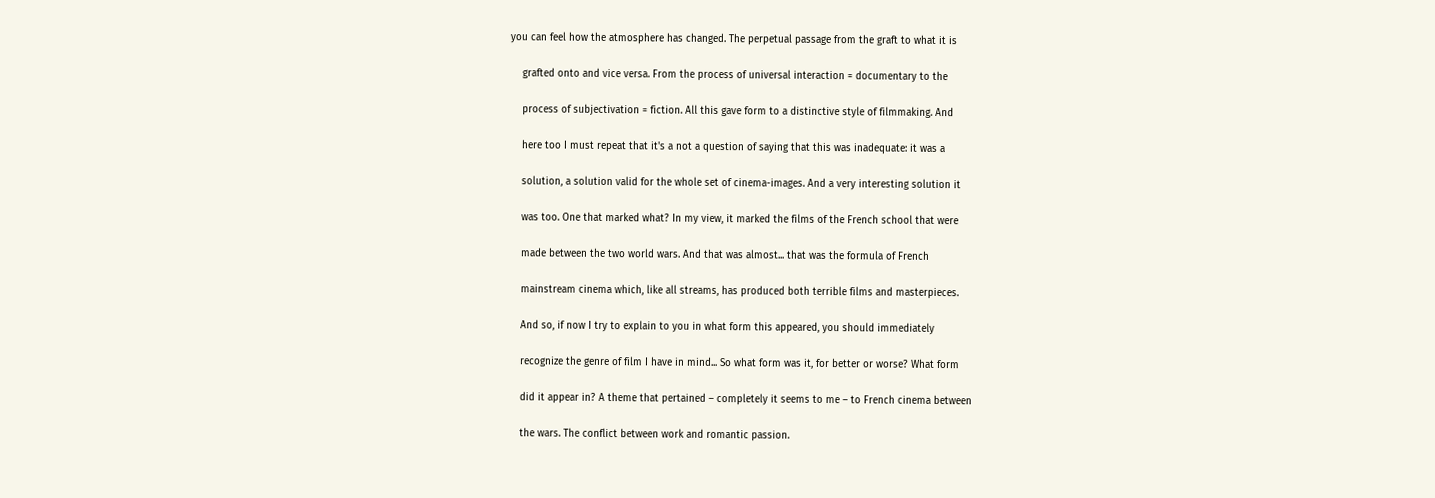you can feel how the atmosphere has changed. The perpetual passage from the graft to what it is

    grafted onto and vice versa. From the process of universal interaction = documentary to the

    process of subjectivation = fiction. All this gave form to a distinctive style of filmmaking. And

    here too I must repeat that it's a not a question of saying that this was inadequate: it was a

    solution, a solution valid for the whole set of cinema-images. And a very interesting solution it

    was too. One that marked what? In my view, it marked the films of the French school that were

    made between the two world wars. And that was almost... that was the formula of French

    mainstream cinema which, like all streams, has produced both terrible films and masterpieces.

    And so, if now I try to explain to you in what form this appeared, you should immediately

    recognize the genre of film I have in mind... So what form was it, for better or worse? What form

    did it appear in? A theme that pertained – completely it seems to me – to French cinema between

    the wars. The conflict between work and romantic passion.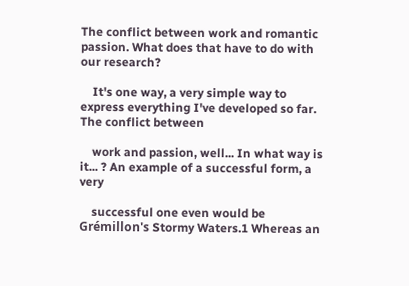The conflict between work and romantic passion. What does that have to do with our research?

    It's one way, a very simple way to express everything I've developed so far. The conflict between

    work and passion, well... In what way is it... ? An example of a successful form, a very

    successful one even would be Grémillon's Stormy Waters.1 Whereas an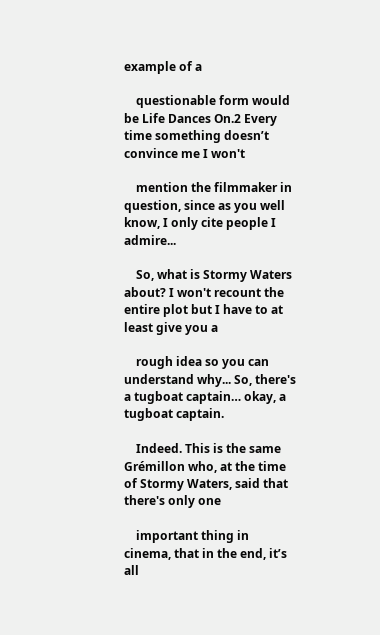example of a

    questionable form would be Life Dances On.2 Every time something doesn’t convince me I won't

    mention the filmmaker in question, since as you well know, I only cite people I admire...

    So, what is Stormy Waters about? I won't recount the entire plot but I have to at least give you a

    rough idea so you can understand why... So, there's a tugboat captain… okay, a tugboat captain.

    Indeed. This is the same Grémillon who, at the time of Stormy Waters, said that there's only one

    important thing in cinema, that in the end, it’s all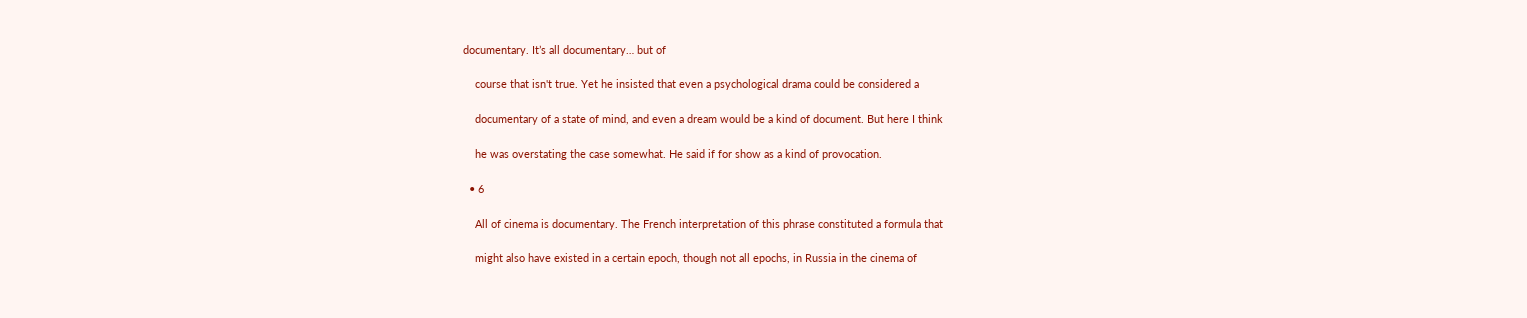documentary. It’s all documentary… but of

    course that isn't true. Yet he insisted that even a psychological drama could be considered a

    documentary of a state of mind, and even a dream would be a kind of document. But here I think

    he was overstating the case somewhat. He said if for show as a kind of provocation.

  • 6

    All of cinema is documentary. The French interpretation of this phrase constituted a formula that

    might also have existed in a certain epoch, though not all epochs, in Russia in the cinema of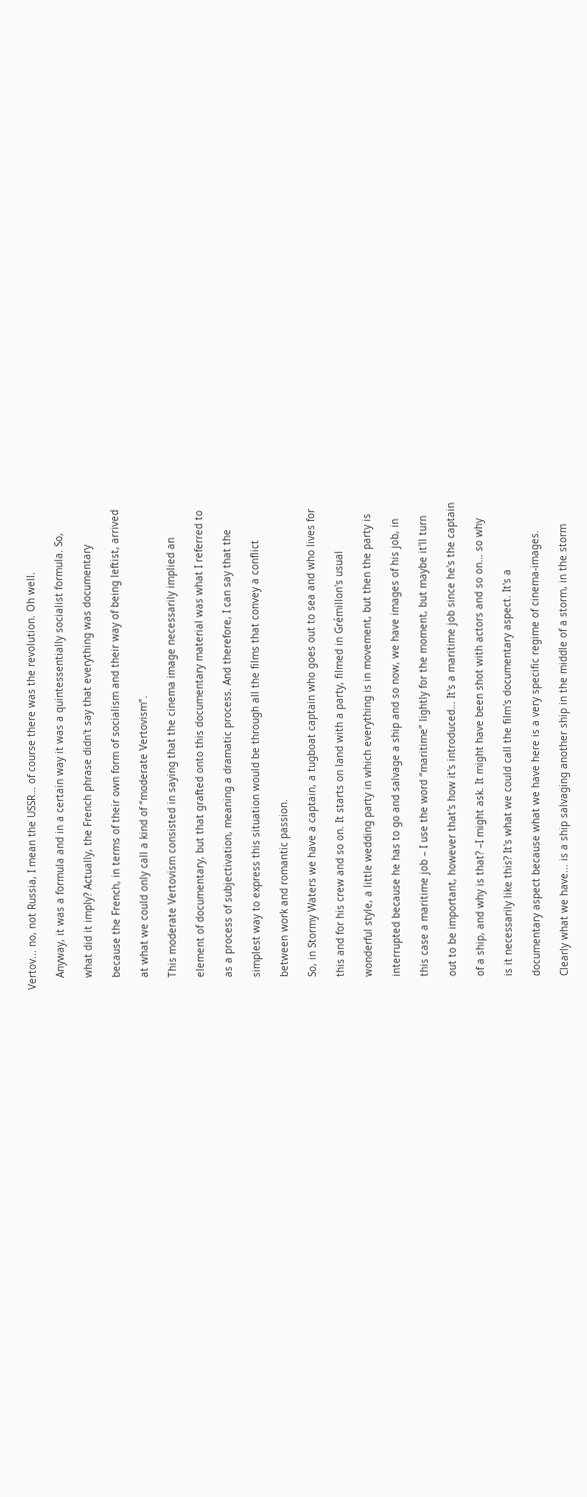Vertov... no, not Russia, I mean the USSR… of course there was the revolution. Oh well.

    Anyway, it was a formula and in a certain way it was a quintessentially socialist formula. So,

    what did it imply? Actually, the French phrase didn't say that everything was documentary

    because the French, in terms of their own form of socialism and their way of being leftist, arrived

    at what we could only call a kind of “moderate Vertovism”.

    This moderate Vertovism consisted in saying that the cinema image necessarily implied an

    element of documentary, but that grafted onto this documentary material was what I referred to

    as a process of subjectivation, meaning a dramatic process. And therefore, I can say that the

    simplest way to express this situation would be through all the films that convey a conflict

    between work and romantic passion.

    So, in Stormy Waters we have a captain, a tugboat captain who goes out to sea and who lives for

    this and for his crew and so on. It starts on land with a party, filmed in Grémillon's usual

    wonderful style, a little wedding party in which everything is in movement, but then the party is

    interrupted because he has to go and salvage a ship and so now, we have images of his job, in

    this case a maritime job – I use the word “maritime” lightly for the moment, but maybe it'll turn

    out to be important, however that's how it's introduced… It's a maritime job since he's the captain

    of a ship, and why is that? –I might ask. It might have been shot with actors and so on… so why

    is it necessarily like this? It's what we could call the film's documentary aspect. It's a

    documentary aspect because what we have here is a very specific regime of cinema-images.

    Clearly what we have... is a ship salvaging another ship in the middle of a storm, in the storm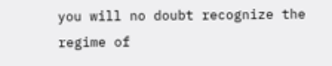you will no doubt recognize the regime of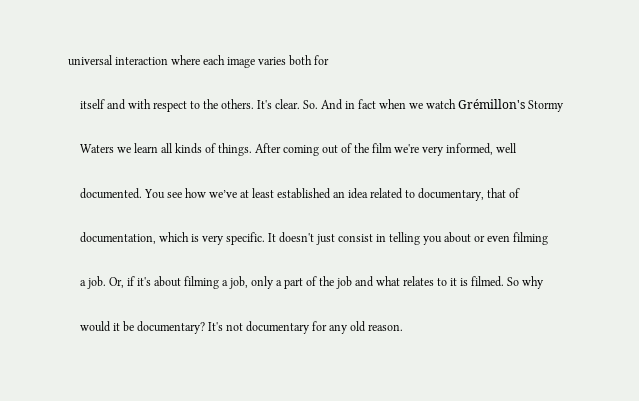universal interaction where each image varies both for

    itself and with respect to the others. It's clear. So. And in fact when we watch Grémillon's Stormy

    Waters we learn all kinds of things. After coming out of the film we're very informed, well

    documented. You see how we’ve at least established an idea related to documentary, that of

    documentation, which is very specific. It doesn't just consist in telling you about or even filming

    a job. Or, if it's about filming a job, only a part of the job and what relates to it is filmed. So why

    would it be documentary? It's not documentary for any old reason.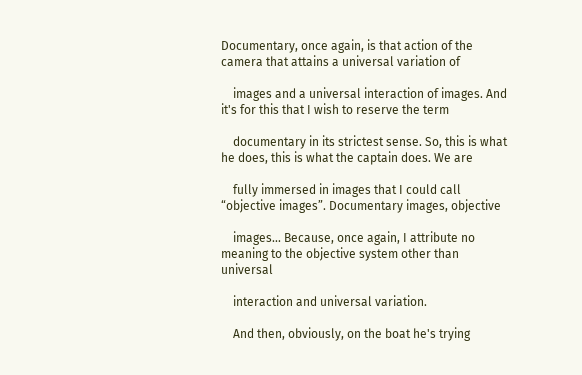Documentary, once again, is that action of the camera that attains a universal variation of

    images and a universal interaction of images. And it's for this that I wish to reserve the term

    documentary in its strictest sense. So, this is what he does, this is what the captain does. We are

    fully immersed in images that I could call “objective images”. Documentary images, objective

    images... Because, once again, I attribute no meaning to the objective system other than universal

    interaction and universal variation.

    And then, obviously, on the boat he's trying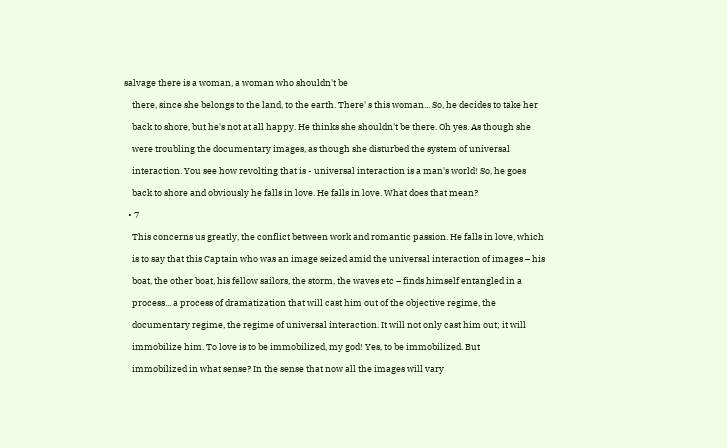salvage there is a woman, a woman who shouldn't be

    there, since she belongs to the land, to the earth. There' s this woman... So, he decides to take her

    back to shore, but he's not at all happy. He thinks she shouldn't be there. Oh yes. As though she

    were troubling the documentary images, as though she disturbed the system of universal

    interaction. You see how revolting that is - universal interaction is a man's world! So, he goes

    back to shore and obviously he falls in love. He falls in love. What does that mean?

  • 7

    This concerns us greatly, the conflict between work and romantic passion. He falls in love, which

    is to say that this Captain who was an image seized amid the universal interaction of images – his

    boat, the other boat, his fellow sailors, the storm, the waves etc – finds himself entangled in a

    process... a process of dramatization that will cast him out of the objective regime, the

    documentary regime, the regime of universal interaction. It will not only cast him out; it will

    immobilize him. To love is to be immobilized, my god! Yes, to be immobilized. But

    immobilized in what sense? In the sense that now all the images will vary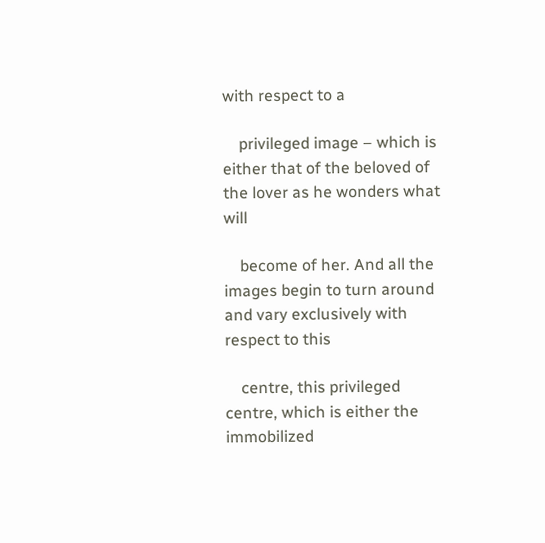with respect to a

    privileged image – which is either that of the beloved of the lover as he wonders what will

    become of her. And all the images begin to turn around and vary exclusively with respect to this

    centre, this privileged centre, which is either the immobilized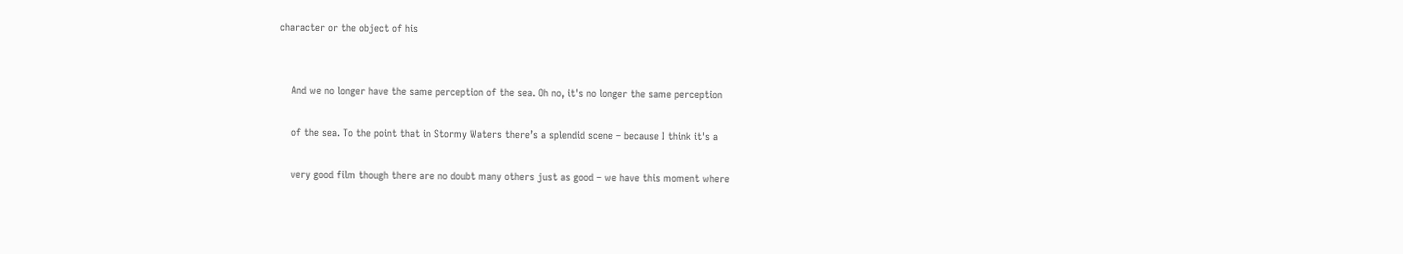character or the object of his


    And we no longer have the same perception of the sea. Oh no, it's no longer the same perception

    of the sea. To the point that in Stormy Waters there’s a splendid scene – because I think it's a

    very good film though there are no doubt many others just as good – we have this moment where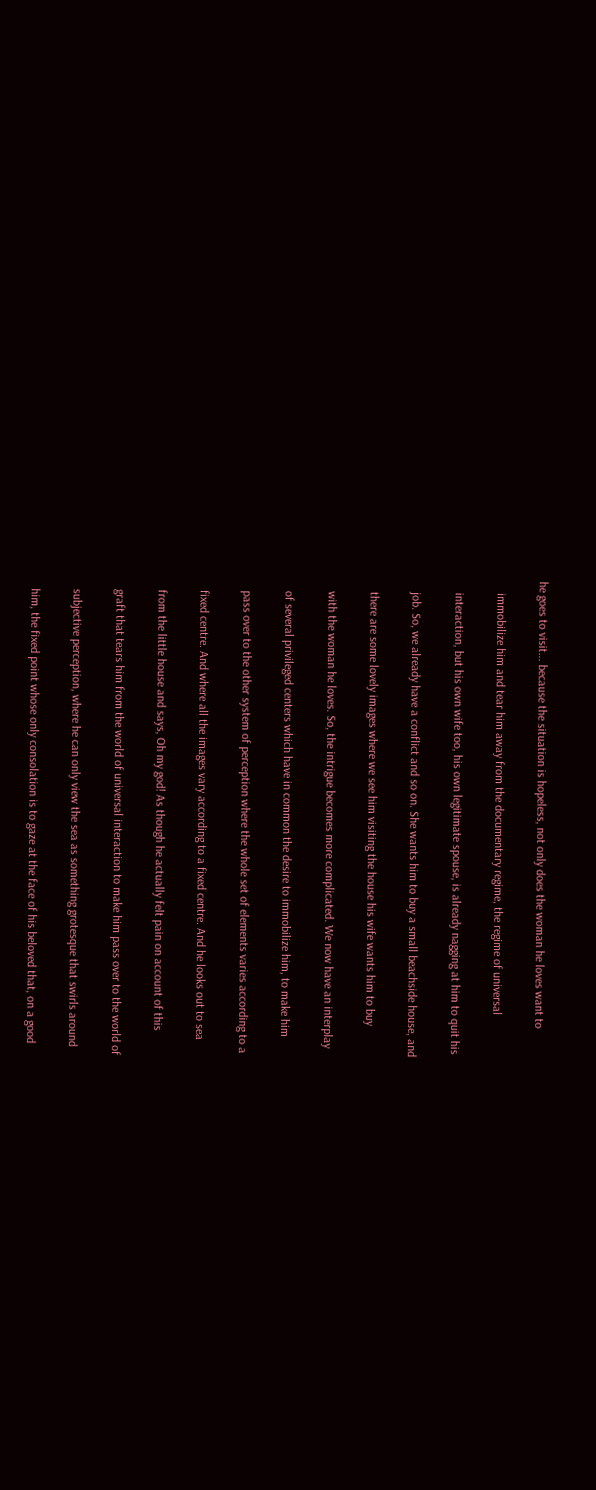he goes to visit... because the situation is hopeless, not only does the woman he loves want to

    immobilize him and tear him away from the documentary regime, the regime of universal

    interaction, but his own wife too, his own legitimate spouse, is already nagging at him to quit his

    job. So, we already have a conflict and so on. She wants him to buy a small beachside house, and

    there are some lovely images where we see him visiting the house his wife wants him to buy

    with the woman he loves. So, the intrigue becomes more complicated. We now have an interplay

    of several privileged centers which have in common the desire to immobilize him, to make him

    pass over to the other system of perception where the whole set of elements varies according to a

    fixed centre. And where all the images vary according to a fixed centre. And he looks out to sea

    from the little house and says, Oh my god! As though he actually felt pain on account of this

    graft that tears him from the world of universal interaction to make him pass over to the world of

    subjective perception, where he can only view the sea as something grotesque that swirls around

    him, the fixed point whose only consolation is to gaze at the face of his beloved that, on a good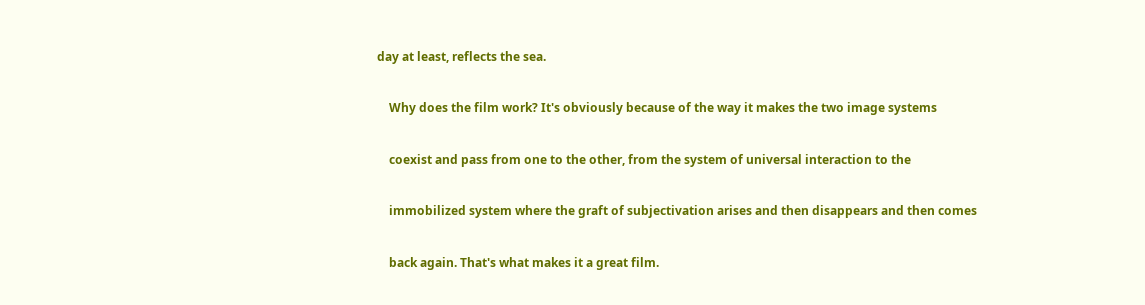day at least, reflects the sea.

    Why does the film work? It's obviously because of the way it makes the two image systems

    coexist and pass from one to the other, from the system of universal interaction to the

    immobilized system where the graft of subjectivation arises and then disappears and then comes

    back again. That's what makes it a great film.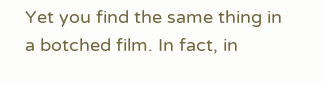Yet you find the same thing in a botched film. In fact, in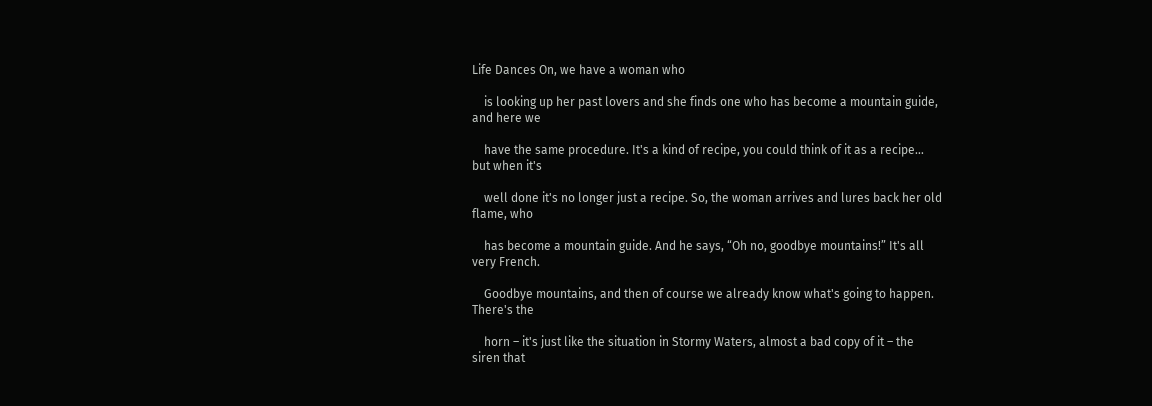Life Dances On, we have a woman who

    is looking up her past lovers and she finds one who has become a mountain guide, and here we

    have the same procedure. It's a kind of recipe, you could think of it as a recipe… but when it's

    well done it's no longer just a recipe. So, the woman arrives and lures back her old flame, who

    has become a mountain guide. And he says, “Oh no, goodbye mountains!” It's all very French.

    Goodbye mountains, and then of course we already know what's going to happen. There's the

    horn – it's just like the situation in Stormy Waters, almost a bad copy of it – the siren that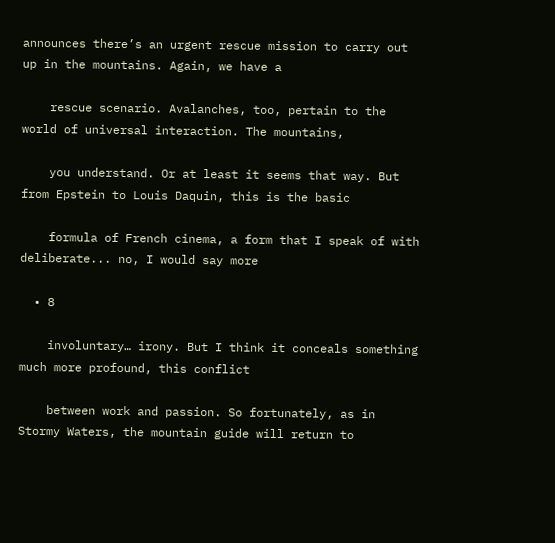announces there’s an urgent rescue mission to carry out up in the mountains. Again, we have a

    rescue scenario. Avalanches, too, pertain to the world of universal interaction. The mountains,

    you understand. Or at least it seems that way. But from Epstein to Louis Daquin, this is the basic

    formula of French cinema, a form that I speak of with deliberate... no, I would say more

  • 8

    involuntary… irony. But I think it conceals something much more profound, this conflict

    between work and passion. So fortunately, as in Stormy Waters, the mountain guide will return to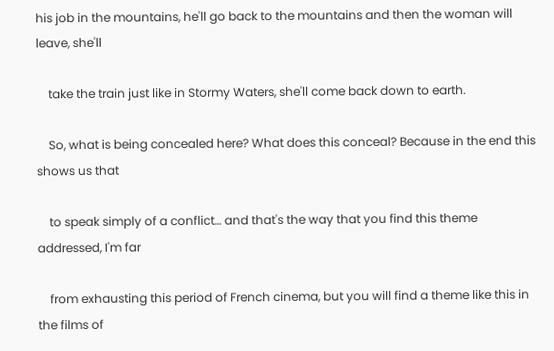his job in the mountains, he'll go back to the mountains and then the woman will leave, she'll

    take the train just like in Stormy Waters, she'll come back down to earth.

    So, what is being concealed here? What does this conceal? Because in the end this shows us that

    to speak simply of a conflict… and that's the way that you find this theme addressed, I'm far

    from exhausting this period of French cinema, but you will find a theme like this in the films of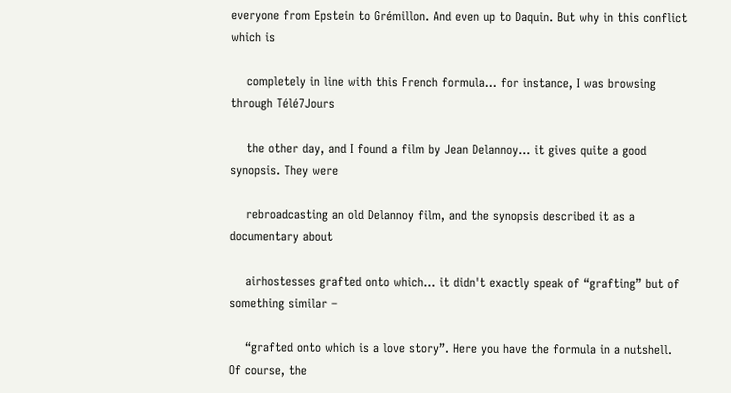everyone from Epstein to Grémillon. And even up to Daquin. But why in this conflict which is

    completely in line with this French formula... for instance, I was browsing through Télé7Jours

    the other day, and I found a film by Jean Delannoy... it gives quite a good synopsis. They were

    rebroadcasting an old Delannoy film, and the synopsis described it as a documentary about

    airhostesses grafted onto which... it didn't exactly speak of “grafting” but of something similar –

    “grafted onto which is a love story”. Here you have the formula in a nutshell. Of course, the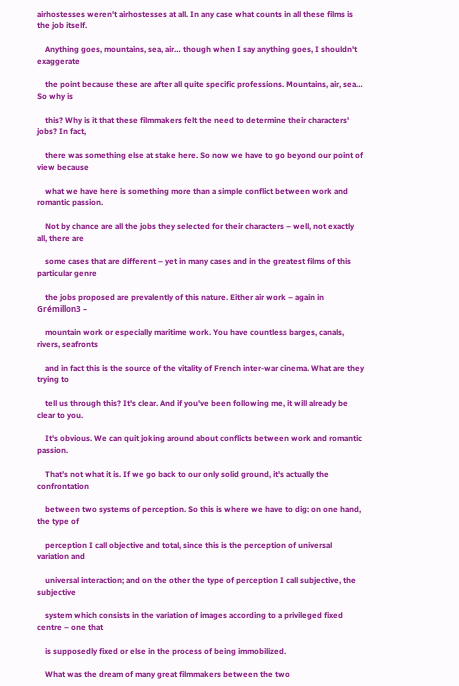airhostesses weren't airhostesses at all. In any case what counts in all these films is the job itself.

    Anything goes, mountains, sea, air… though when I say anything goes, I shouldn't exaggerate

    the point because these are after all quite specific professions. Mountains, air, sea… So why is

    this? Why is it that these filmmakers felt the need to determine their characters' jobs? In fact,

    there was something else at stake here. So now we have to go beyond our point of view because

    what we have here is something more than a simple conflict between work and romantic passion.

    Not by chance are all the jobs they selected for their characters – well, not exactly all, there are

    some cases that are different – yet in many cases and in the greatest films of this particular genre

    the jobs proposed are prevalently of this nature. Either air work – again in Grémillon3 –

    mountain work or especially maritime work. You have countless barges, canals, rivers, seafronts

    and in fact this is the source of the vitality of French inter-war cinema. What are they trying to

    tell us through this? It's clear. And if you've been following me, it will already be clear to you.

    It's obvious. We can quit joking around about conflicts between work and romantic passion.

    That’s not what it is. If we go back to our only solid ground, it's actually the confrontation

    between two systems of perception. So this is where we have to dig: on one hand, the type of

    perception I call objective and total, since this is the perception of universal variation and

    universal interaction; and on the other the type of perception I call subjective, the subjective

    system which consists in the variation of images according to a privileged fixed centre – one that

    is supposedly fixed or else in the process of being immobilized.

    What was the dream of many great filmmakers between the two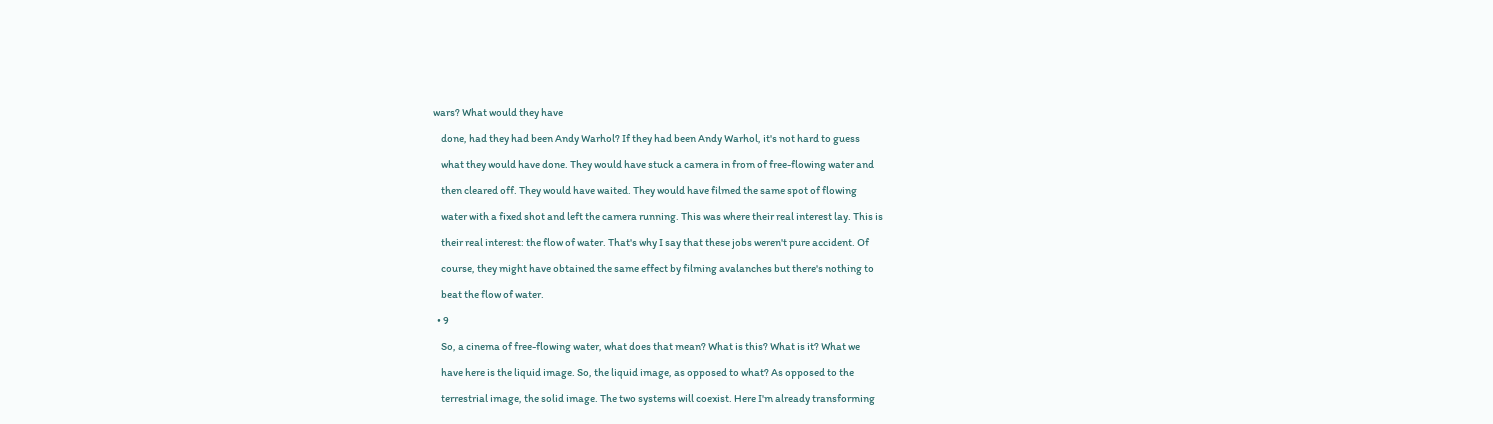wars? What would they have

    done, had they had been Andy Warhol? If they had been Andy Warhol, it's not hard to guess

    what they would have done. They would have stuck a camera in from of free-flowing water and

    then cleared off. They would have waited. They would have filmed the same spot of flowing

    water with a fixed shot and left the camera running. This was where their real interest lay. This is

    their real interest: the flow of water. That's why I say that these jobs weren't pure accident. Of

    course, they might have obtained the same effect by filming avalanches but there's nothing to

    beat the flow of water.

  • 9

    So, a cinema of free-flowing water, what does that mean? What is this? What is it? What we

    have here is the liquid image. So, the liquid image, as opposed to what? As opposed to the

    terrestrial image, the solid image. The two systems will coexist. Here I'm already transforming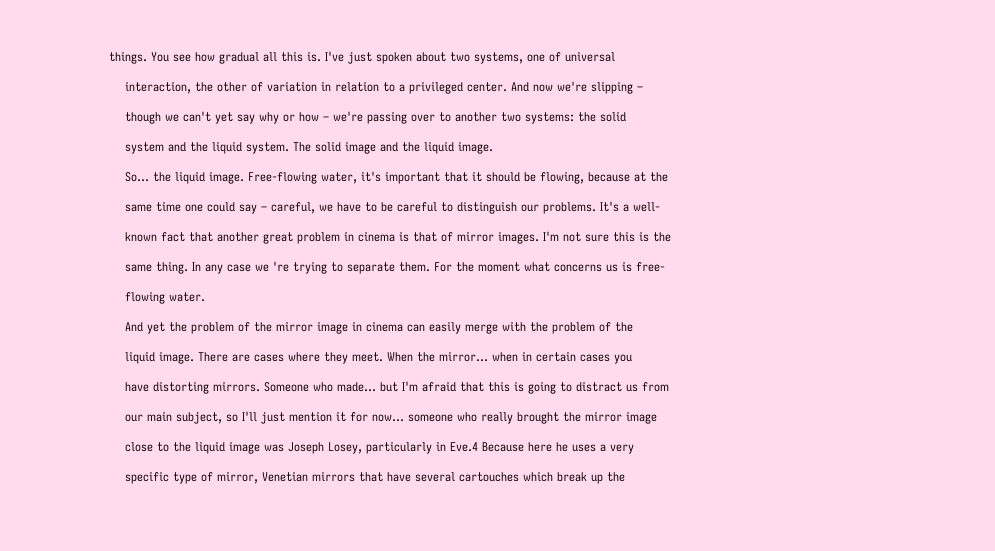things. You see how gradual all this is. I've just spoken about two systems, one of universal

    interaction, the other of variation in relation to a privileged center. And now we're slipping –

    though we can't yet say why or how – we're passing over to another two systems: the solid

    system and the liquid system. The solid image and the liquid image.

    So… the liquid image. Free-flowing water, it's important that it should be flowing, because at the

    same time one could say – careful, we have to be careful to distinguish our problems. It's a well-

    known fact that another great problem in cinema is that of mirror images. I'm not sure this is the

    same thing. In any case we 're trying to separate them. For the moment what concerns us is free-

    flowing water.

    And yet the problem of the mirror image in cinema can easily merge with the problem of the

    liquid image. There are cases where they meet. When the mirror… when in certain cases you

    have distorting mirrors. Someone who made... but I'm afraid that this is going to distract us from

    our main subject, so I'll just mention it for now... someone who really brought the mirror image

    close to the liquid image was Joseph Losey, particularly in Eve.4 Because here he uses a very

    specific type of mirror, Venetian mirrors that have several cartouches which break up the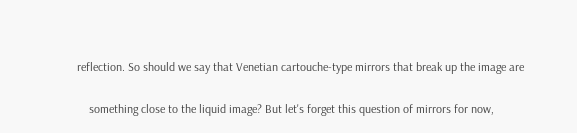reflection. So should we say that Venetian cartouche-type mirrors that break up the image are

    something close to the liquid image? But let's forget this question of mirrors for now,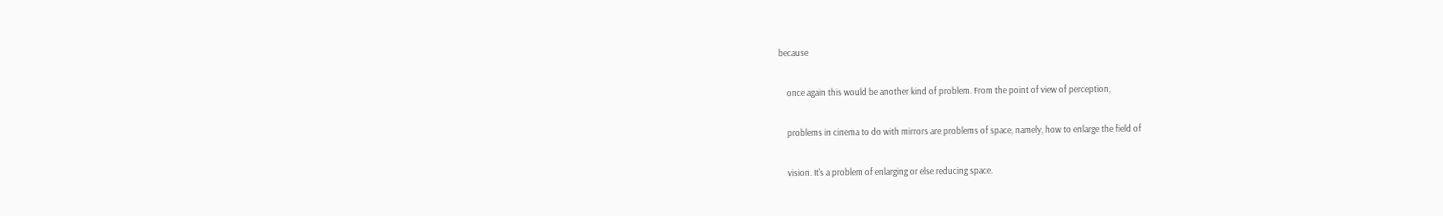because

    once again this would be another kind of problem. From the point of view of perception,

    problems in cinema to do with mirrors are problems of space, namely, how to enlarge the field of

    vision. It's a problem of enlarging or else reducing space.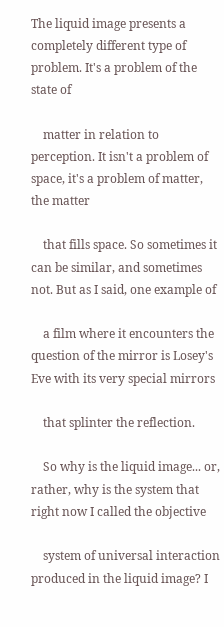The liquid image presents a completely different type of problem. It's a problem of the state of

    matter in relation to perception. It isn't a problem of space, it's a problem of matter, the matter

    that fills space. So sometimes it can be similar, and sometimes not. But as I said, one example of

    a film where it encounters the question of the mirror is Losey's Eve with its very special mirrors

    that splinter the reflection.

    So why is the liquid image... or, rather, why is the system that right now I called the objective

    system of universal interaction produced in the liquid image? I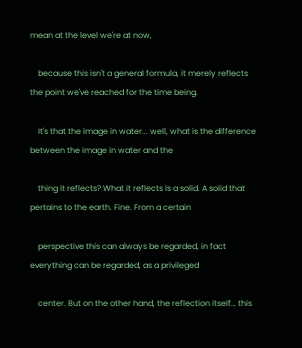mean at the level we're at now,

    because this isn't a general formula, it merely reflects the point we've reached for the time being.

    It's that the image in water... well, what is the difference between the image in water and the

    thing it reflects? What it reflects is a solid. A solid that pertains to the earth. Fine. From a certain

    perspective this can always be regarded, in fact everything can be regarded, as a privileged

    center. But on the other hand, the reflection itself… this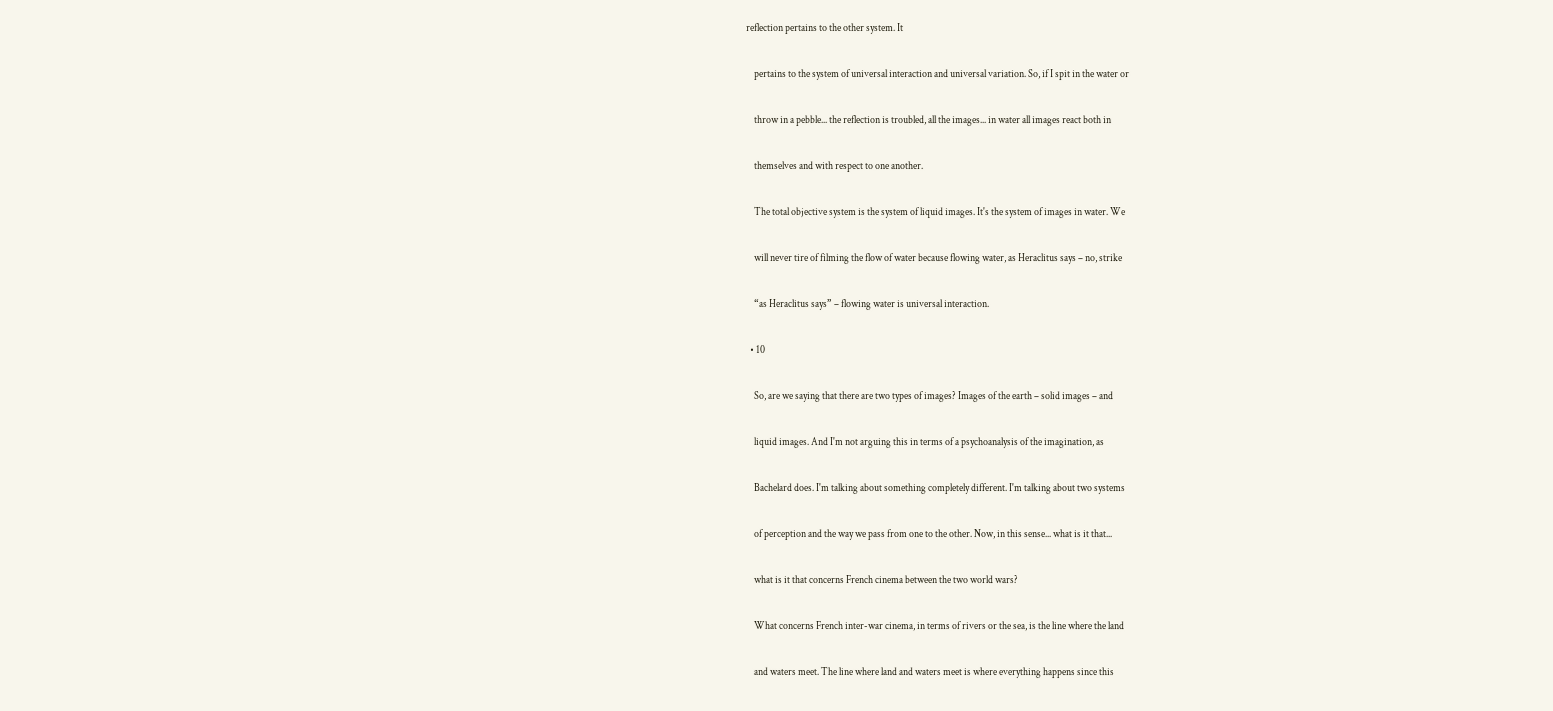reflection pertains to the other system. It

    pertains to the system of universal interaction and universal variation. So, if I spit in the water or

    throw in a pebble... the reflection is troubled, all the images... in water all images react both in

    themselves and with respect to one another.

    The total objective system is the system of liquid images. It's the system of images in water. We

    will never tire of filming the flow of water because flowing water, as Heraclitus says – no, strike

    “as Heraclitus says” – flowing water is universal interaction.

  • 10

    So, are we saying that there are two types of images? Images of the earth – solid images – and

    liquid images. And I'm not arguing this in terms of a psychoanalysis of the imagination, as

    Bachelard does. I'm talking about something completely different. I'm talking about two systems

    of perception and the way we pass from one to the other. Now, in this sense... what is it that...

    what is it that concerns French cinema between the two world wars?

    What concerns French inter-war cinema, in terms of rivers or the sea, is the line where the land

    and waters meet. The line where land and waters meet is where everything happens since this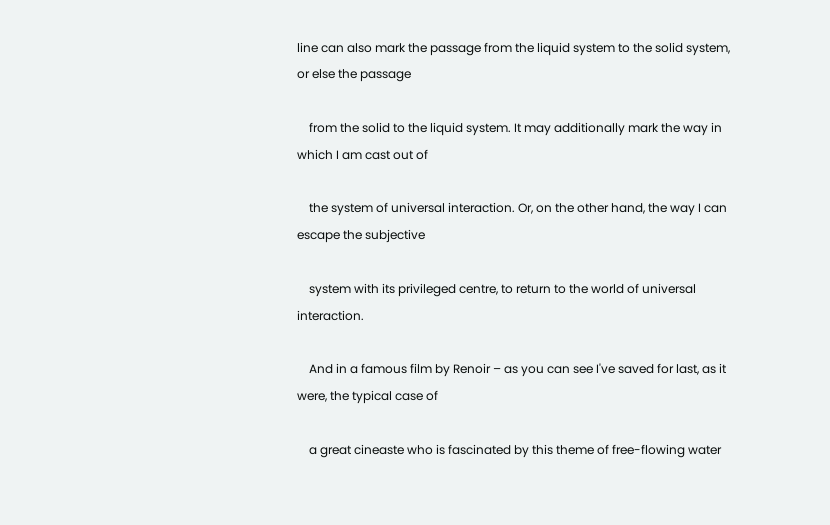line can also mark the passage from the liquid system to the solid system, or else the passage

    from the solid to the liquid system. It may additionally mark the way in which I am cast out of

    the system of universal interaction. Or, on the other hand, the way I can escape the subjective

    system with its privileged centre, to return to the world of universal interaction.

    And in a famous film by Renoir – as you can see I've saved for last, as it were, the typical case of

    a great cineaste who is fascinated by this theme of free-flowing water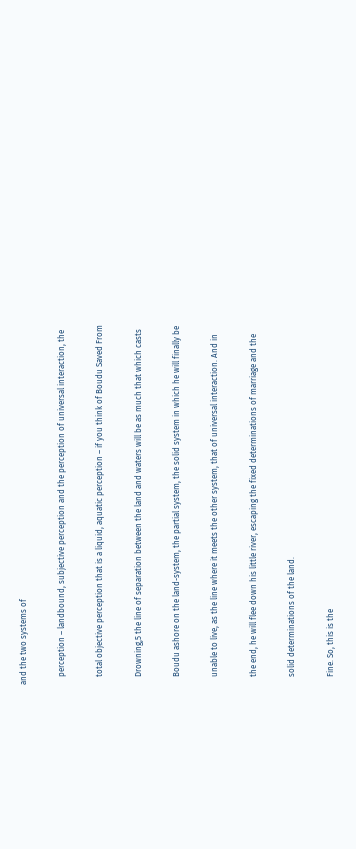and the two systems of

    perception – landbound, subjective perception and the perception of universal interaction, the

    total objective perception that is a liquid, aquatic perception – if you think of Boudu Saved From

    Drowning,5 the line of separation between the land and waters will be as much that which casts

    Boudu ashore on the land-system, the partial system, the solid system in which he will finally be

    unable to live, as the line where it meets the other system, that of universal interaction. And in

    the end, he will flee down his little river, escaping the fixed determinations of marriage and the

    solid determinations of the land.

    Fine. So, this is the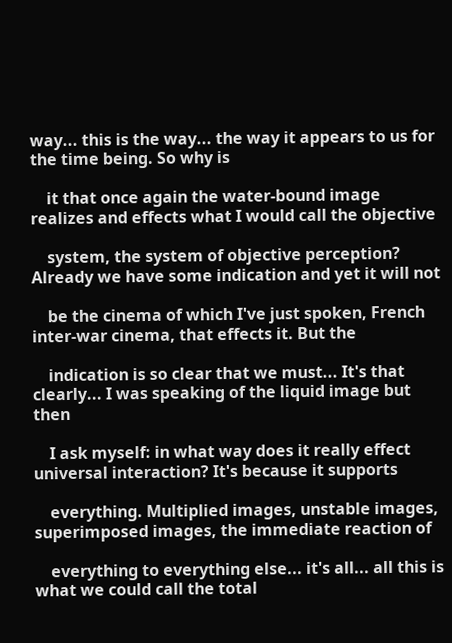way... this is the way... the way it appears to us for the time being. So why is

    it that once again the water-bound image realizes and effects what I would call the objective

    system, the system of objective perception? Already we have some indication and yet it will not

    be the cinema of which I've just spoken, French inter-war cinema, that effects it. But the

    indication is so clear that we must... It's that clearly... I was speaking of the liquid image but then

    I ask myself: in what way does it really effect universal interaction? It's because it supports

    everything. Multiplied images, unstable images, superimposed images, the immediate reaction of

    everything to everything else... it's all... all this is what we could call the total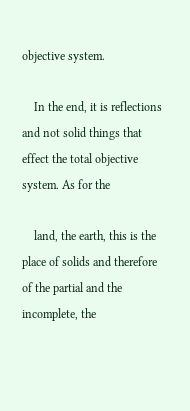objective system.

    In the end, it is reflections and not solid things that effect the total objective system. As for the

    land, the earth, this is the place of solids and therefore of the partial and the incomplete, the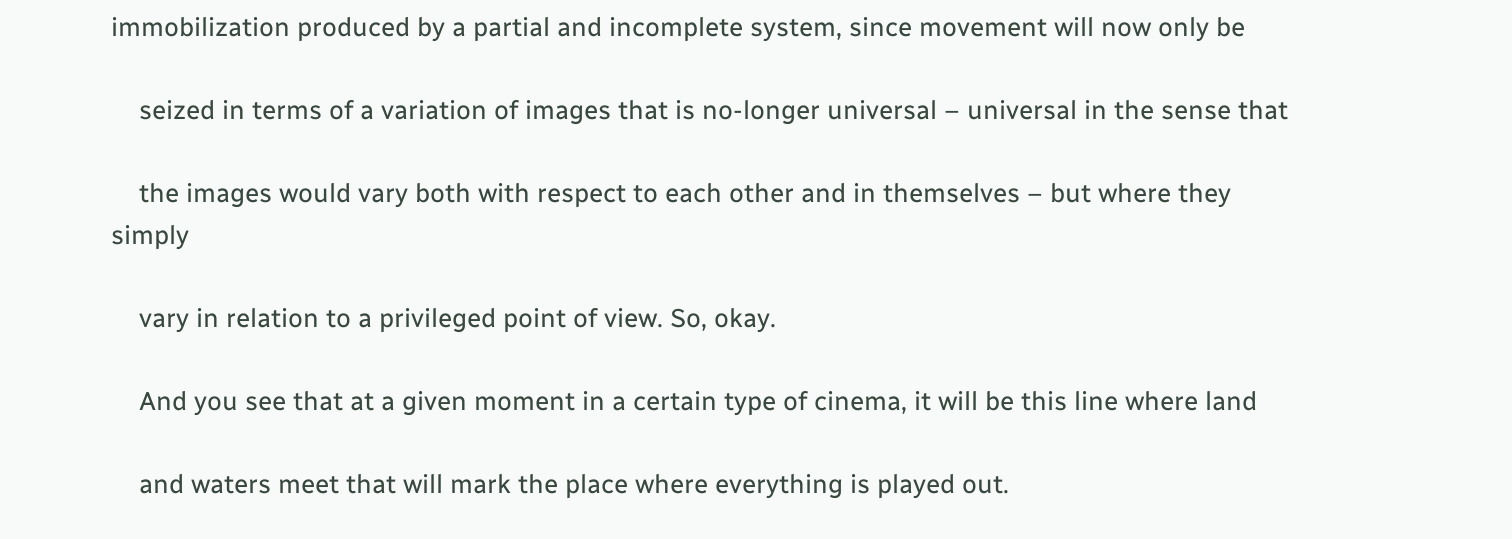immobilization produced by a partial and incomplete system, since movement will now only be

    seized in terms of a variation of images that is no-longer universal – universal in the sense that

    the images would vary both with respect to each other and in themselves – but where they simply

    vary in relation to a privileged point of view. So, okay.

    And you see that at a given moment in a certain type of cinema, it will be this line where land

    and waters meet that will mark the place where everything is played out.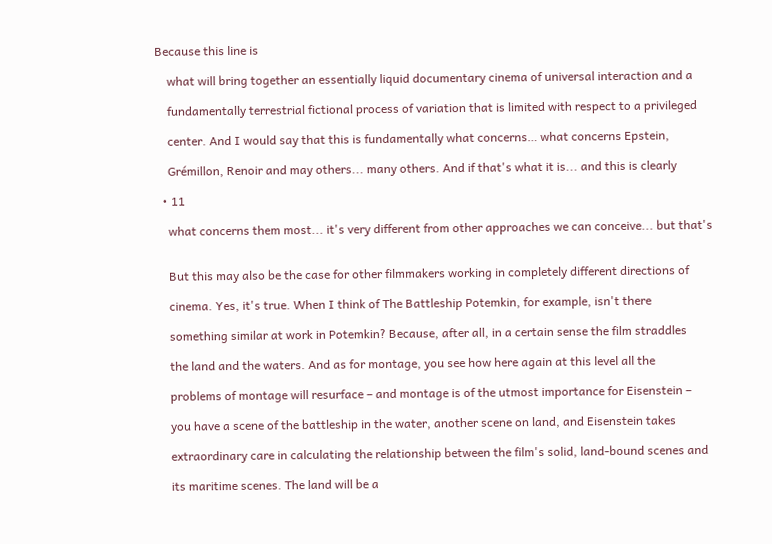Because this line is

    what will bring together an essentially liquid documentary cinema of universal interaction and a

    fundamentally terrestrial fictional process of variation that is limited with respect to a privileged

    center. And I would say that this is fundamentally what concerns… what concerns Epstein,

    Grémillon, Renoir and may others... many others. And if that's what it is... and this is clearly

  • 11

    what concerns them most... it's very different from other approaches we can conceive... but that's


    But this may also be the case for other filmmakers working in completely different directions of

    cinema. Yes, it's true. When I think of The Battleship Potemkin, for example, isn't there

    something similar at work in Potemkin? Because, after all, in a certain sense the film straddles

    the land and the waters. And as for montage, you see how here again at this level all the

    problems of montage will resurface – and montage is of the utmost importance for Eisenstein –

    you have a scene of the battleship in the water, another scene on land, and Eisenstein takes

    extraordinary care in calculating the relationship between the film's solid, land-bound scenes and

    its maritime scenes. The land will be a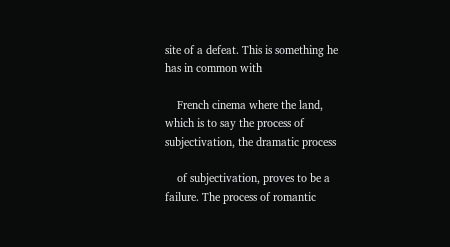site of a defeat. This is something he has in common with

    French cinema where the land, which is to say the process of subjectivation, the dramatic process

    of subjectivation, proves to be a failure. The process of romantic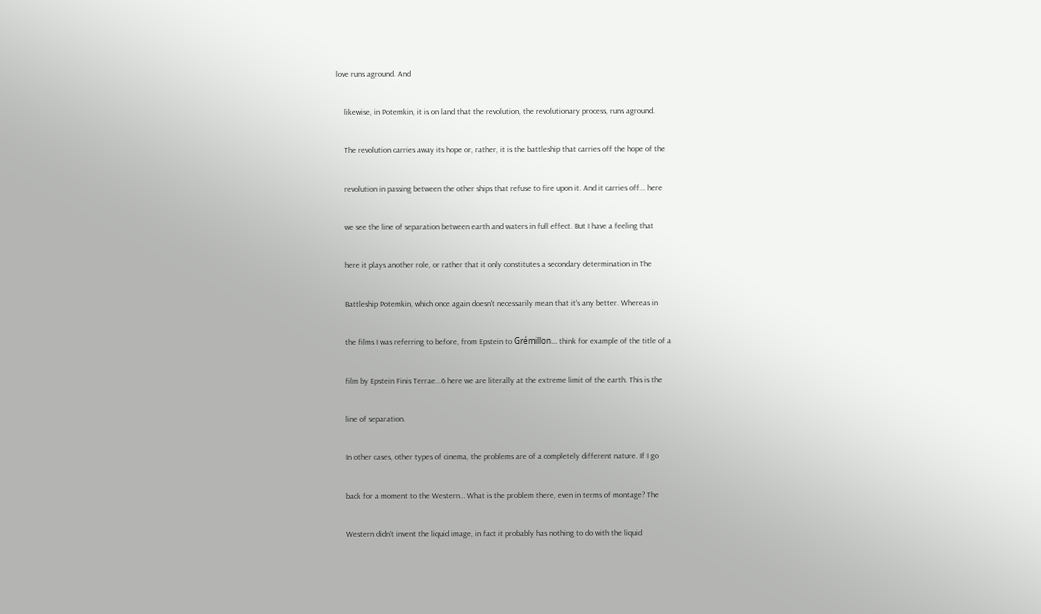love runs aground. And

    likewise, in Potemkin, it is on land that the revolution, the revolutionary process, runs aground.

    The revolution carries away its hope or, rather, it is the battleship that carries off the hope of the

    revolution in passing between the other ships that refuse to fire upon it. And it carries off... here

    we see the line of separation between earth and waters in full effect. But I have a feeling that

    here it plays another role, or rather that it only constitutes a secondary determination in The

    Battleship Potemkin, which once again doesn't necessarily mean that it's any better. Whereas in

    the films I was referring to before, from Epstein to Grémillon... think for example of the title of a

    film by Epstein Finis Terrae...6 here we are literally at the extreme limit of the earth. This is the

    line of separation.

    In other cases, other types of cinema, the problems are of a completely different nature. If I go

    back for a moment to the Western… What is the problem there, even in terms of montage? The

    Western didn’t invent the liquid image, in fact it probably has nothing to do with the liquid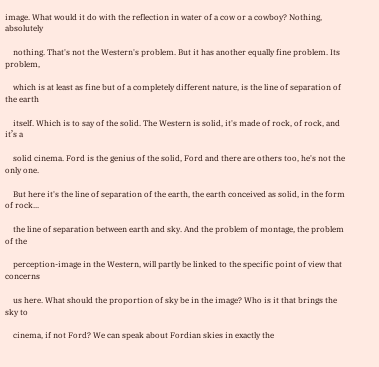image. What would it do with the reflection in water of a cow or a cowboy? Nothing, absolutely

    nothing. That's not the Western's problem. But it has another equally fine problem. Its problem,

    which is at least as fine but of a completely different nature, is the line of separation of the earth

    itself. Which is to say of the solid. The Western is solid, it's made of rock, of rock, and it’s a

    solid cinema. Ford is the genius of the solid, Ford and there are others too, he's not the only one.

    But here it's the line of separation of the earth, the earth conceived as solid, in the form of rock...

    the line of separation between earth and sky. And the problem of montage, the problem of the

    perception-image in the Western, will partly be linked to the specific point of view that concerns

    us here. What should the proportion of sky be in the image? Who is it that brings the sky to

    cinema, if not Ford? We can speak about Fordian skies in exactly the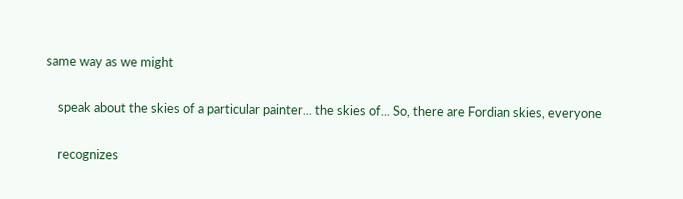same way as we might

    speak about the skies of a particular painter... the skies of... So, there are Fordian skies, everyone

    recognizes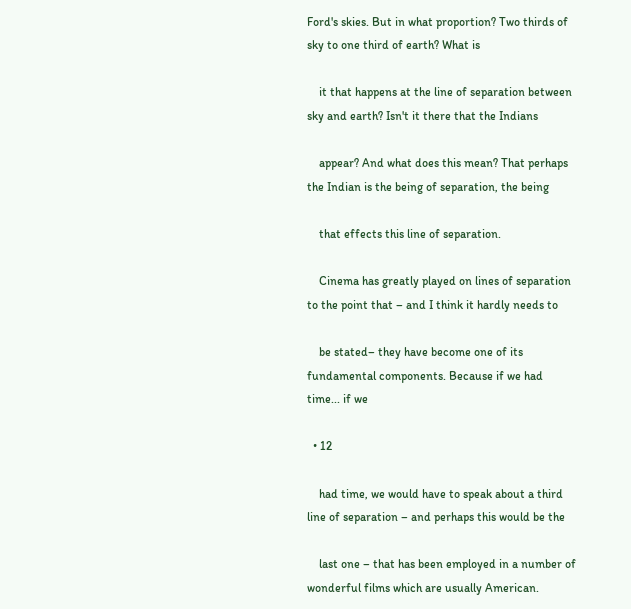Ford's skies. But in what proportion? Two thirds of sky to one third of earth? What is

    it that happens at the line of separation between sky and earth? Isn't it there that the Indians

    appear? And what does this mean? That perhaps the Indian is the being of separation, the being

    that effects this line of separation.

    Cinema has greatly played on lines of separation to the point that – and I think it hardly needs to

    be stated– they have become one of its fundamental components. Because if we had time... if we

  • 12

    had time, we would have to speak about a third line of separation – and perhaps this would be the

    last one – that has been employed in a number of wonderful films which are usually American.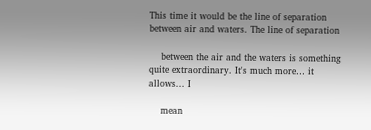This time it would be the line of separation between air and waters. The line of separation

    between the air and the waters is something quite extraordinary. It's much more… it allows... I

    mean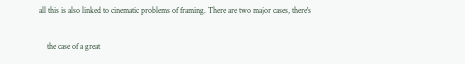all this is also linked to cinematic problems of framing. There are two major cases, there's

    the case of a great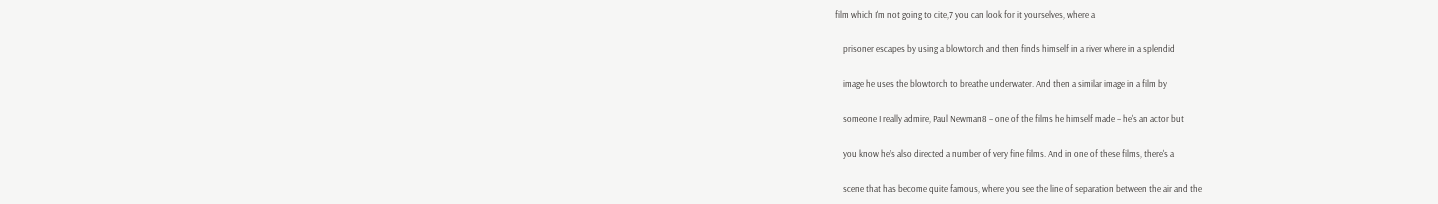film which I'm not going to cite,7 you can look for it yourselves, where a

    prisoner escapes by using a blowtorch and then finds himself in a river where in a splendid

    image he uses the blowtorch to breathe underwater. And then a similar image in a film by

    someone I really admire, Paul Newman8 – one of the films he himself made – he's an actor but

    you know he’s also directed a number of very fine films. And in one of these films, there's a

    scene that has become quite famous, where you see the line of separation between the air and the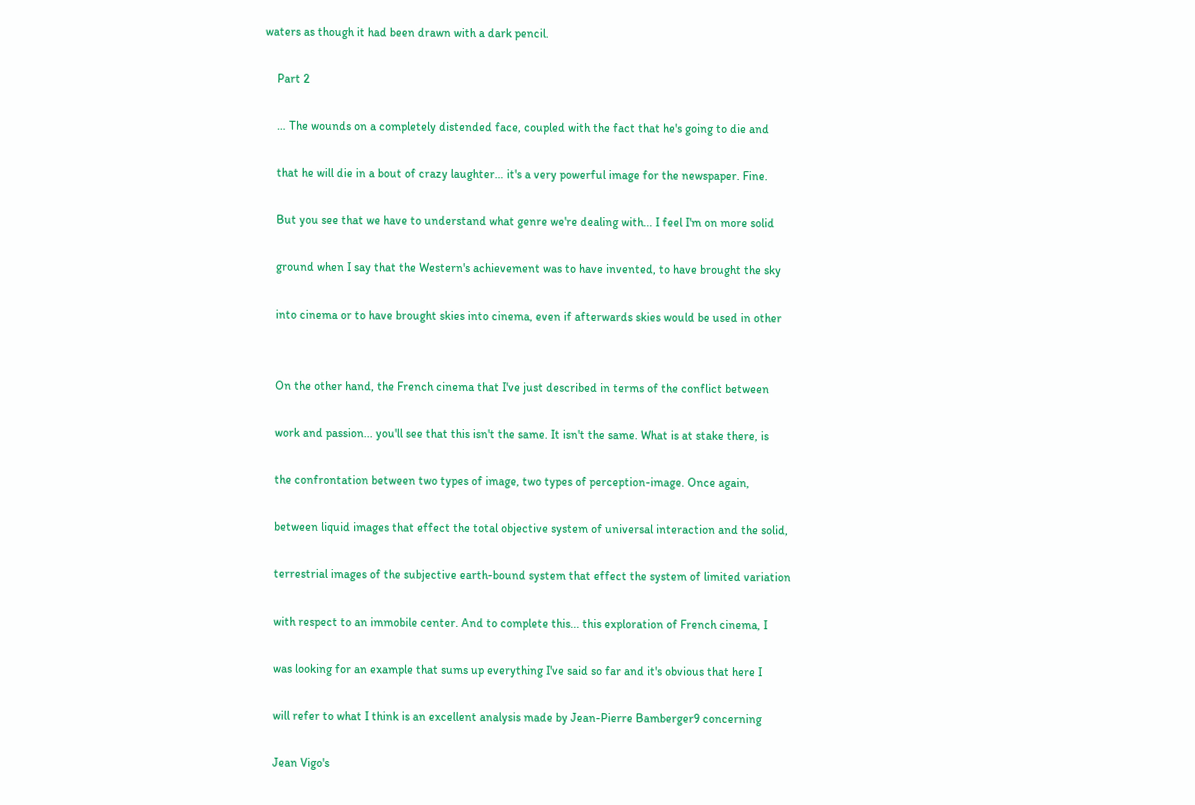waters as though it had been drawn with a dark pencil.

    Part 2

    … The wounds on a completely distended face, coupled with the fact that he's going to die and

    that he will die in a bout of crazy laughter… it's a very powerful image for the newspaper. Fine.

    But you see that we have to understand what genre we're dealing with... I feel I'm on more solid

    ground when I say that the Western's achievement was to have invented, to have brought the sky

    into cinema or to have brought skies into cinema, even if afterwards skies would be used in other


    On the other hand, the French cinema that I've just described in terms of the conflict between

    work and passion... you'll see that this isn't the same. It isn't the same. What is at stake there, is

    the confrontation between two types of image, two types of perception-image. Once again,

    between liquid images that effect the total objective system of universal interaction and the solid,

    terrestrial images of the subjective earth-bound system that effect the system of limited variation

    with respect to an immobile center. And to complete this... this exploration of French cinema, I

    was looking for an example that sums up everything I've said so far and it's obvious that here I

    will refer to what I think is an excellent analysis made by Jean-Pierre Bamberger9 concerning

    Jean Vigo's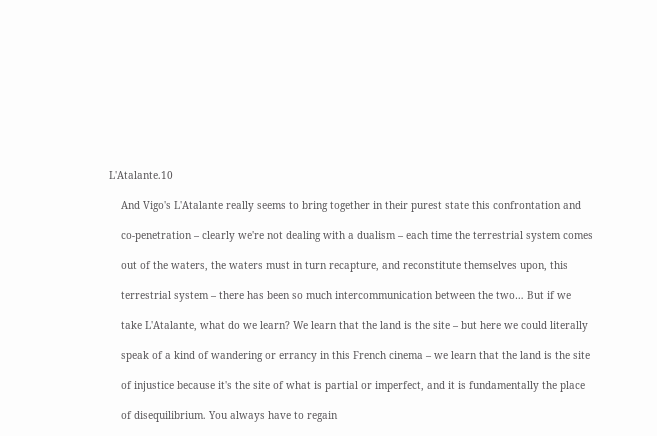L'Atalante.10

    And Vigo's L'Atalante really seems to bring together in their purest state this confrontation and

    co-penetration – clearly we're not dealing with a dualism – each time the terrestrial system comes

    out of the waters, the waters must in turn recapture, and reconstitute themselves upon, this

    terrestrial system – there has been so much intercommunication between the two… But if we

    take L'Atalante, what do we learn? We learn that the land is the site – but here we could literally

    speak of a kind of wandering or errancy in this French cinema – we learn that the land is the site

    of injustice because it's the site of what is partial or imperfect, and it is fundamentally the place

    of disequilibrium. You always have to regain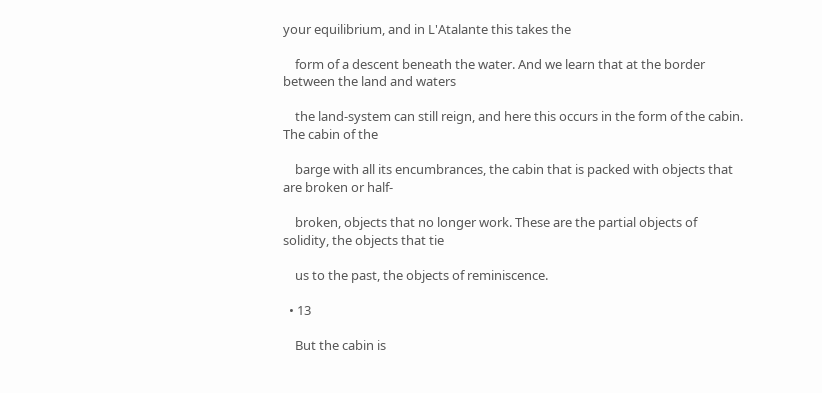your equilibrium, and in L'Atalante this takes the

    form of a descent beneath the water. And we learn that at the border between the land and waters

    the land-system can still reign, and here this occurs in the form of the cabin. The cabin of the

    barge with all its encumbrances, the cabin that is packed with objects that are broken or half-

    broken, objects that no longer work. These are the partial objects of solidity, the objects that tie

    us to the past, the objects of reminiscence.

  • 13

    But the cabin is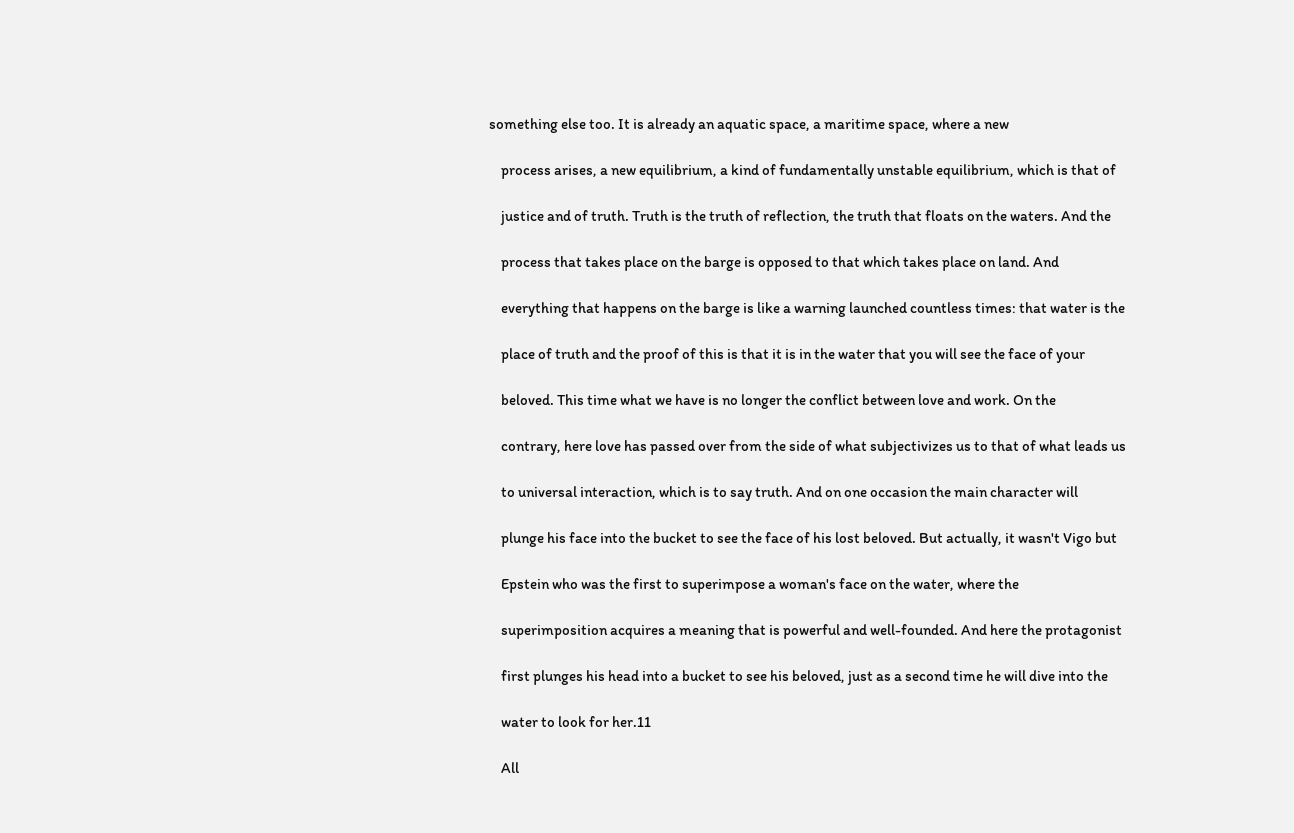something else too. It is already an aquatic space, a maritime space, where a new

    process arises, a new equilibrium, a kind of fundamentally unstable equilibrium, which is that of

    justice and of truth. Truth is the truth of reflection, the truth that floats on the waters. And the

    process that takes place on the barge is opposed to that which takes place on land. And

    everything that happens on the barge is like a warning launched countless times: that water is the

    place of truth and the proof of this is that it is in the water that you will see the face of your

    beloved. This time what we have is no longer the conflict between love and work. On the

    contrary, here love has passed over from the side of what subjectivizes us to that of what leads us

    to universal interaction, which is to say truth. And on one occasion the main character will

    plunge his face into the bucket to see the face of his lost beloved. But actually, it wasn't Vigo but

    Epstein who was the first to superimpose a woman's face on the water, where the

    superimposition acquires a meaning that is powerful and well-founded. And here the protagonist

    first plunges his head into a bucket to see his beloved, just as a second time he will dive into the

    water to look for her.11

    All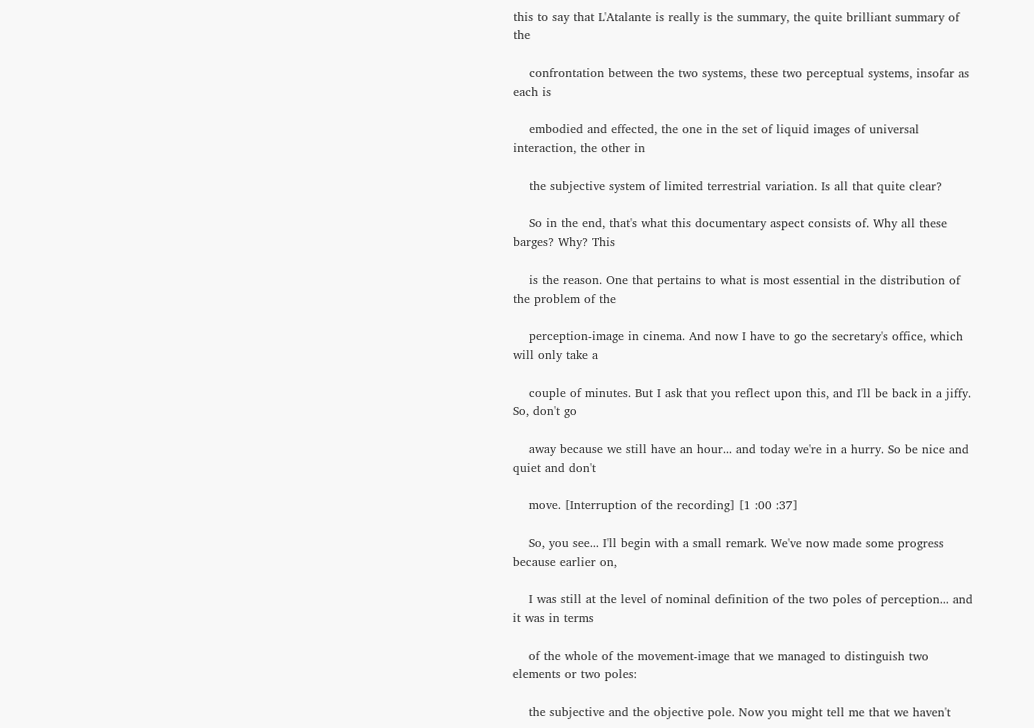this to say that L'Atalante is really is the summary, the quite brilliant summary of the

    confrontation between the two systems, these two perceptual systems, insofar as each is

    embodied and effected, the one in the set of liquid images of universal interaction, the other in

    the subjective system of limited terrestrial variation. Is all that quite clear?

    So in the end, that's what this documentary aspect consists of. Why all these barges? Why? This

    is the reason. One that pertains to what is most essential in the distribution of the problem of the

    perception-image in cinema. And now I have to go the secretary's office, which will only take a

    couple of minutes. But I ask that you reflect upon this, and I'll be back in a jiffy. So, don't go

    away because we still have an hour... and today we're in a hurry. So be nice and quiet and don't

    move. [Interruption of the recording] [1 :00 :37]

    So, you see... I'll begin with a small remark. We've now made some progress because earlier on,

    I was still at the level of nominal definition of the two poles of perception... and it was in terms

    of the whole of the movement-image that we managed to distinguish two elements or two poles:

    the subjective and the objective pole. Now you might tell me that we haven't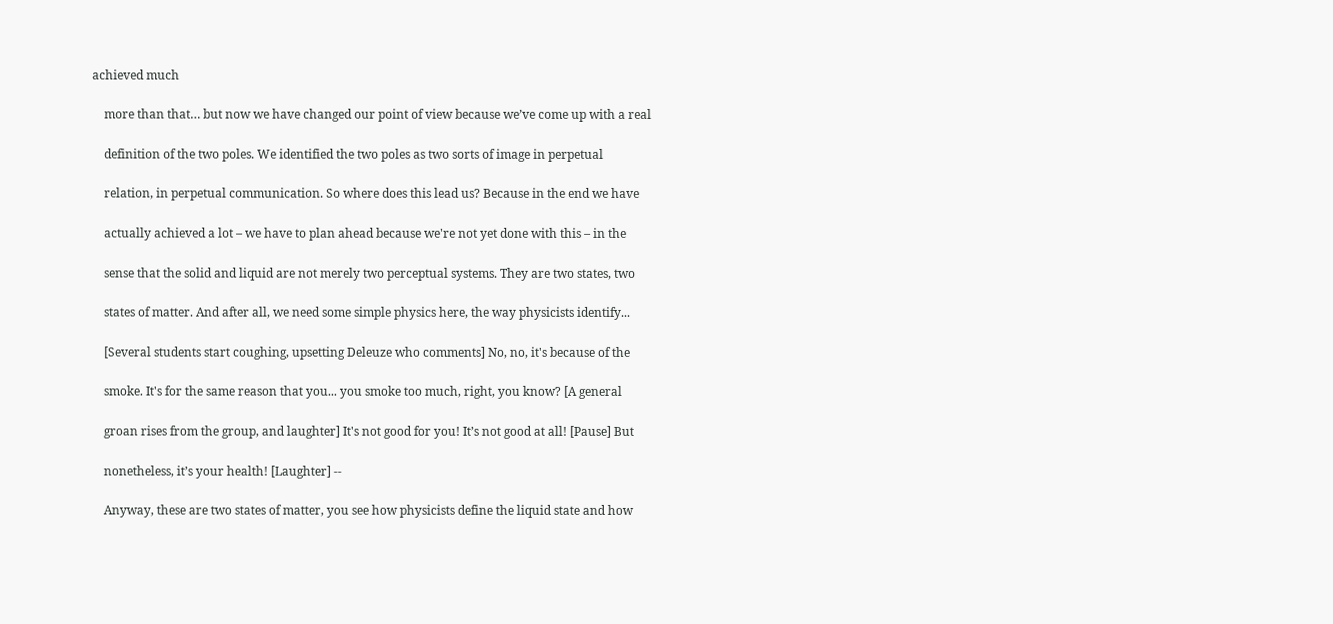achieved much

    more than that… but now we have changed our point of view because we’ve come up with a real

    definition of the two poles. We identified the two poles as two sorts of image in perpetual

    relation, in perpetual communication. So where does this lead us? Because in the end we have

    actually achieved a lot – we have to plan ahead because we're not yet done with this – in the

    sense that the solid and liquid are not merely two perceptual systems. They are two states, two

    states of matter. And after all, we need some simple physics here, the way physicists identify...

    [Several students start coughing, upsetting Deleuze who comments] No, no, it's because of the

    smoke. It's for the same reason that you... you smoke too much, right, you know? [A general

    groan rises from the group, and laughter] It's not good for you! It’s not good at all! [Pause] But

    nonetheless, it’s your health! [Laughter] --

    Anyway, these are two states of matter, you see how physicists define the liquid state and how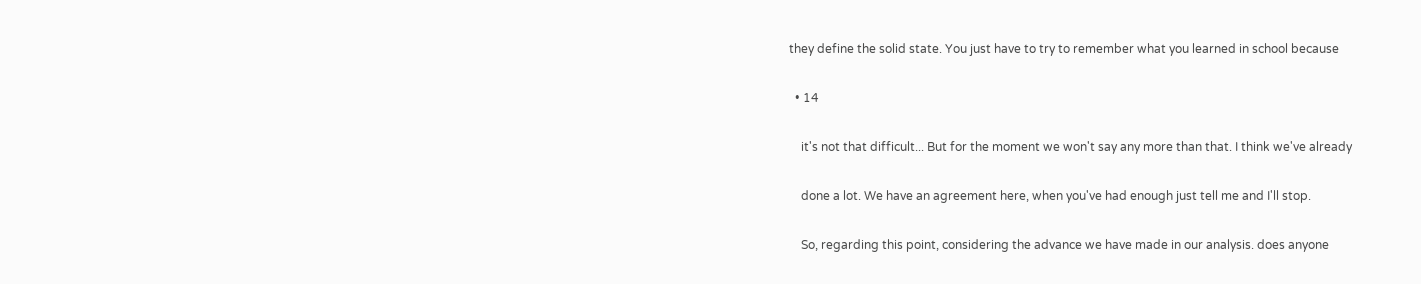they define the solid state. You just have to try to remember what you learned in school because

  • 14

    it's not that difficult... But for the moment we won't say any more than that. I think we've already

    done a lot. We have an agreement here, when you've had enough just tell me and I'll stop.

    So, regarding this point, considering the advance we have made in our analysis. does anyone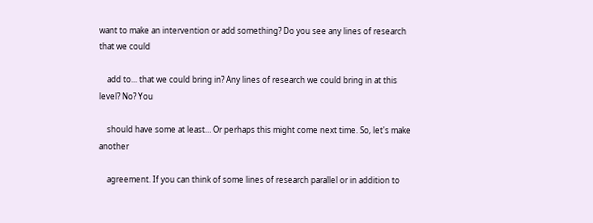want to make an intervention or add something? Do you see any lines of research that we could

    add to... that we could bring in? Any lines of research we could bring in at this level? No? You

    should have some at least… Or perhaps this might come next time. So, let's make another

    agreement. If you can think of some lines of research parallel or in addition to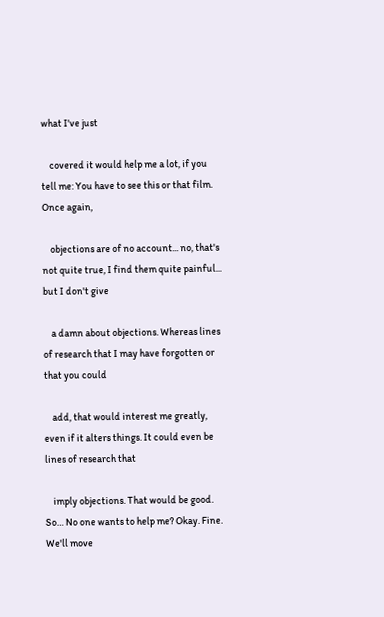what I've just

    covered it would help me a lot, if you tell me: You have to see this or that film. Once again,

    objections are of no account... no, that's not quite true, I find them quite painful... but I don't give

    a damn about objections. Whereas lines of research that I may have forgotten or that you could

    add, that would interest me greatly, even if it alters things. It could even be lines of research that

    imply objections. That would be good. So… No one wants to help me? Okay. Fine. We'll move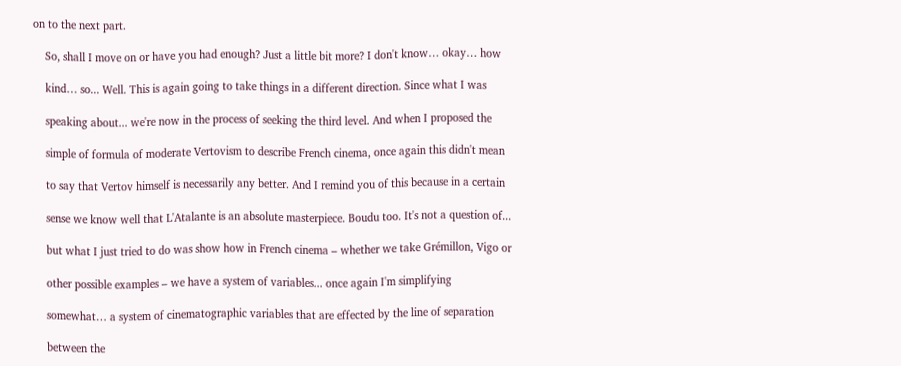on to the next part.

    So, shall I move on or have you had enough? Just a little bit more? I don't know… okay… how

    kind… so... Well. This is again going to take things in a different direction. Since what I was

    speaking about... we're now in the process of seeking the third level. And when I proposed the

    simple of formula of moderate Vertovism to describe French cinema, once again this didn't mean

    to say that Vertov himself is necessarily any better. And I remind you of this because in a certain

    sense we know well that L'Atalante is an absolute masterpiece. Boudu too. It's not a question of...

    but what I just tried to do was show how in French cinema – whether we take Grémillon, Vigo or

    other possible examples – we have a system of variables... once again I'm simplifying

    somewhat… a system of cinematographic variables that are effected by the line of separation

    between the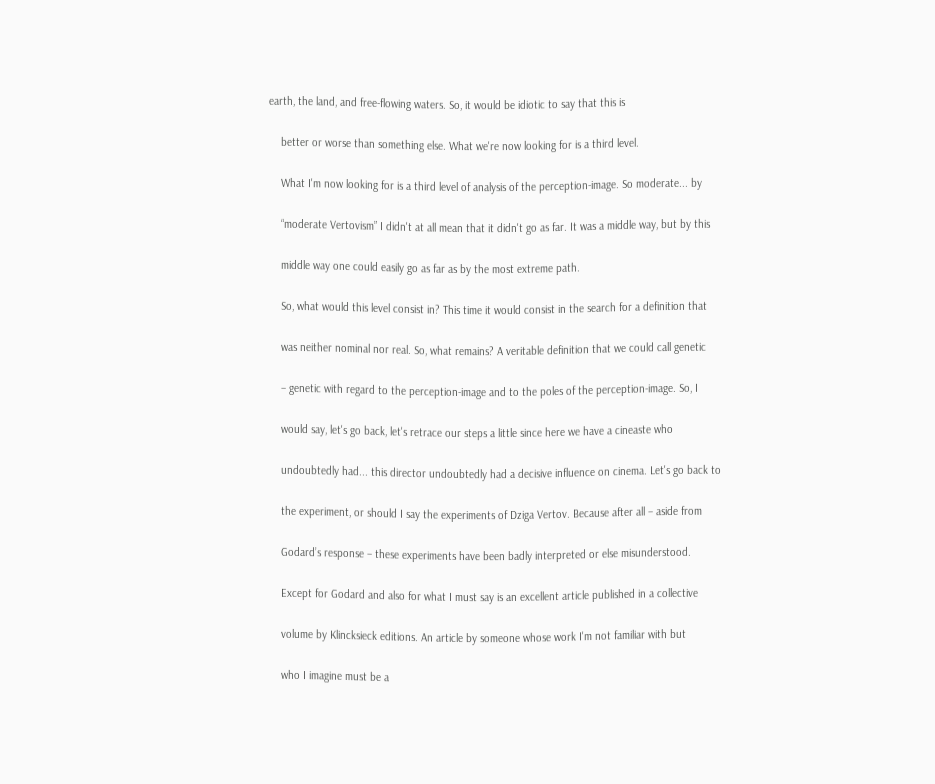earth, the land, and free-flowing waters. So, it would be idiotic to say that this is

    better or worse than something else. What we're now looking for is a third level.

    What I'm now looking for is a third level of analysis of the perception-image. So moderate... by

    “moderate Vertovism” I didn't at all mean that it didn't go as far. It was a middle way, but by this

    middle way one could easily go as far as by the most extreme path.

    So, what would this level consist in? This time it would consist in the search for a definition that

    was neither nominal nor real. So, what remains? A veritable definition that we could call genetic

    – genetic with regard to the perception-image and to the poles of the perception-image. So, I

    would say, let's go back, let's retrace our steps a little since here we have a cineaste who

    undoubtedly had... this director undoubtedly had a decisive influence on cinema. Let's go back to

    the experiment, or should I say the experiments of Dziga Vertov. Because after all – aside from

    Godard’s response – these experiments have been badly interpreted or else misunderstood.

    Except for Godard and also for what I must say is an excellent article published in a collective

    volume by Klincksieck editions. An article by someone whose work I'm not familiar with but

    who I imagine must be a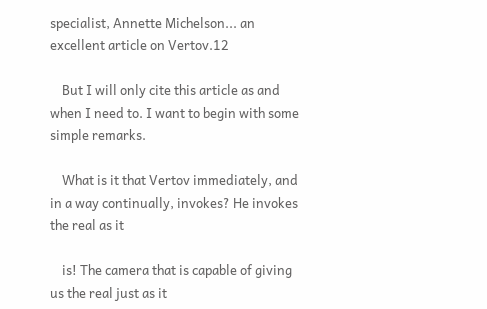specialist, Annette Michelson... an excellent article on Vertov.12

    But I will only cite this article as and when I need to. I want to begin with some simple remarks.

    What is it that Vertov immediately, and in a way continually, invokes? He invokes the real as it

    is! The camera that is capable of giving us the real just as it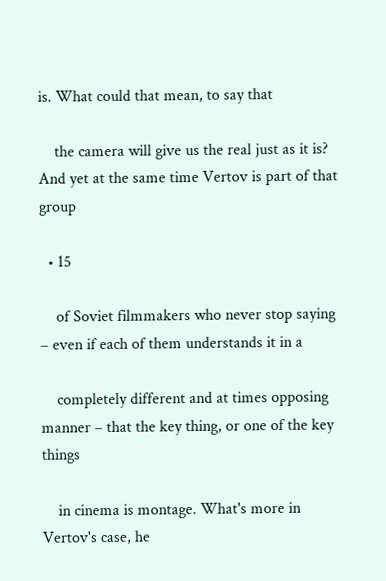is. What could that mean, to say that

    the camera will give us the real just as it is? And yet at the same time Vertov is part of that group

  • 15

    of Soviet filmmakers who never stop saying – even if each of them understands it in a

    completely different and at times opposing manner – that the key thing, or one of the key things

    in cinema is montage. What's more in Vertov's case, he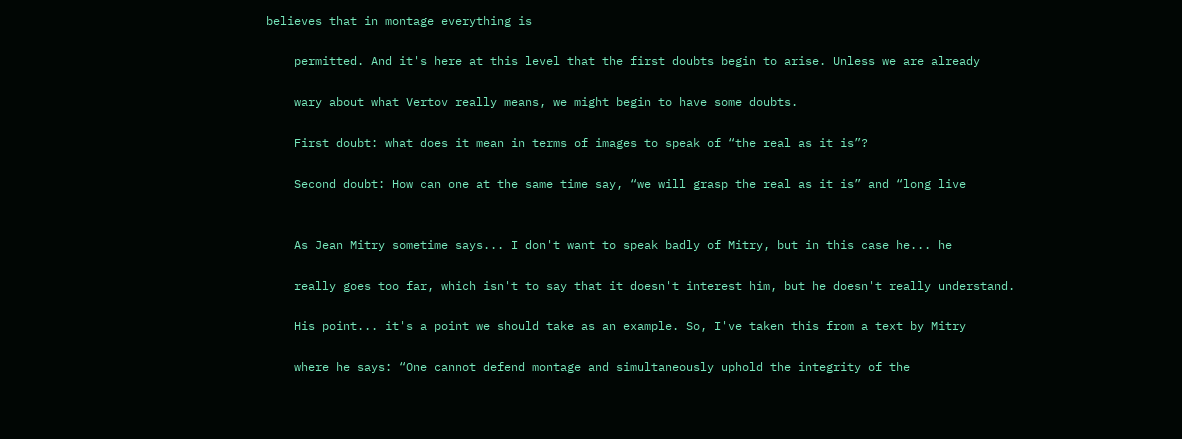believes that in montage everything is

    permitted. And it's here at this level that the first doubts begin to arise. Unless we are already

    wary about what Vertov really means, we might begin to have some doubts.

    First doubt: what does it mean in terms of images to speak of “the real as it is”?

    Second doubt: How can one at the same time say, “we will grasp the real as it is” and “long live


    As Jean Mitry sometime says... I don't want to speak badly of Mitry, but in this case he... he

    really goes too far, which isn't to say that it doesn't interest him, but he doesn't really understand.

    His point... it's a point we should take as an example. So, I've taken this from a text by Mitry

    where he says: “One cannot defend montage and simultaneously uphold the integrity of the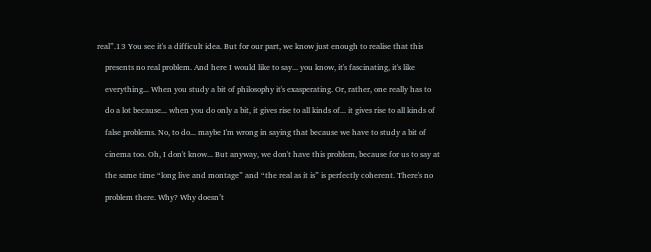real”.13 You see it's a difficult idea. But for our part, we know just enough to realise that this

    presents no real problem. And here I would like to say... you know, it's fascinating, it's like

    everything... When you study a bit of philosophy it's exasperating. Or, rather, one really has to

    do a lot because... when you do only a bit, it gives rise to all kinds of... it gives rise to all kinds of

    false problems. No, to do... maybe I'm wrong in saying that because we have to study a bit of

    cinema too. Oh, I don't know... But anyway, we don't have this problem, because for us to say at

    the same time “long live and montage” and “the real as it is” is perfectly coherent. There's no

    problem there. Why? Why doesn’t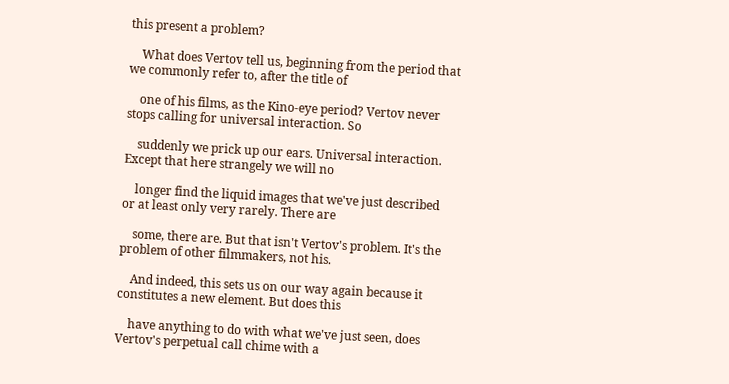this present a problem?

    What does Vertov tell us, beginning from the period that we commonly refer to, after the title of

    one of his films, as the Kino-eye period? Vertov never stops calling for universal interaction. So

    suddenly we prick up our ears. Universal interaction. Except that here strangely we will no

    longer find the liquid images that we've just described or at least only very rarely. There are

    some, there are. But that isn't Vertov's problem. It's the problem of other filmmakers, not his.

    And indeed, this sets us on our way again because it constitutes a new element. But does this

    have anything to do with what we've just seen, does Vertov's perpetual call chime with a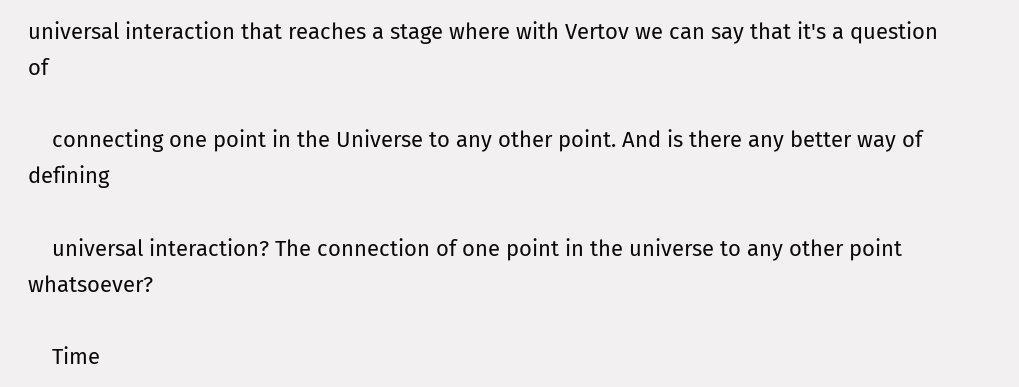universal interaction that reaches a stage where with Vertov we can say that it's a question of

    connecting one point in the Universe to any other point. And is there any better way of defining

    universal interaction? The connection of one point in the universe to any other point whatsoever?

    Time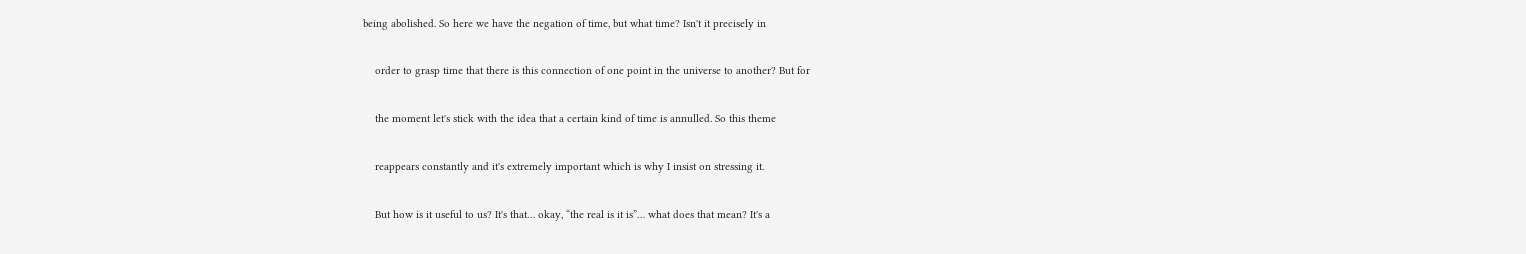being abolished. So here we have the negation of time, but what time? Isn't it precisely in

    order to grasp time that there is this connection of one point in the universe to another? But for

    the moment let's stick with the idea that a certain kind of time is annulled. So this theme

    reappears constantly and it's extremely important which is why I insist on stressing it.

    But how is it useful to us? It's that… okay, “the real is it is”… what does that mean? It's a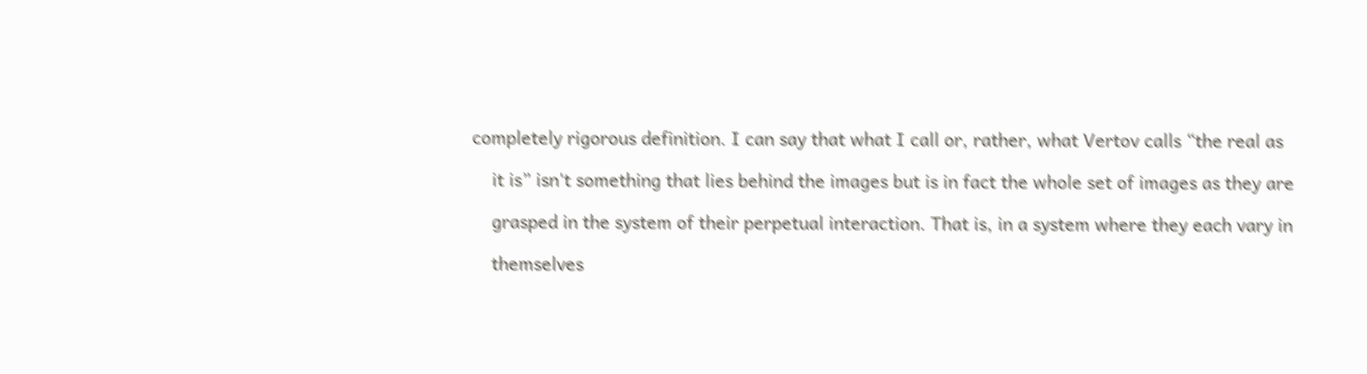completely rigorous definition. I can say that what I call or, rather, what Vertov calls “the real as

    it is” isn't something that lies behind the images but is in fact the whole set of images as they are

    grasped in the system of their perpetual interaction. That is, in a system where they each vary in

    themselves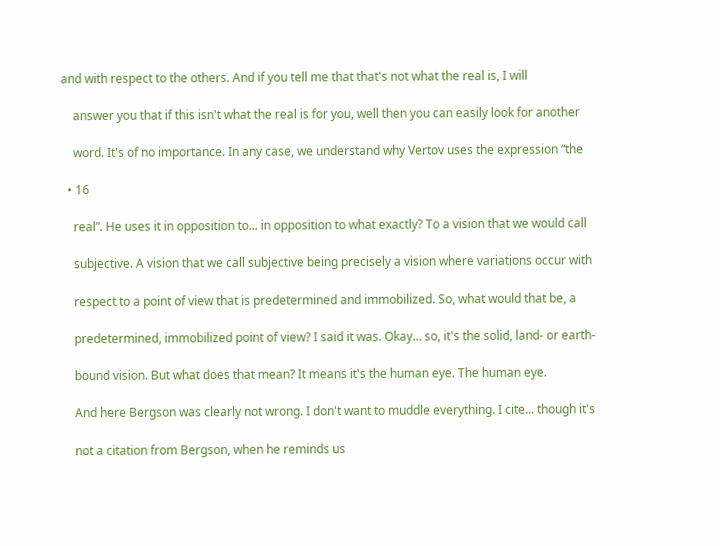and with respect to the others. And if you tell me that that's not what the real is, I will

    answer you that if this isn't what the real is for you, well then you can easily look for another

    word. It's of no importance. In any case, we understand why Vertov uses the expression “the

  • 16

    real”. He uses it in opposition to... in opposition to what exactly? To a vision that we would call

    subjective. A vision that we call subjective being precisely a vision where variations occur with

    respect to a point of view that is predetermined and immobilized. So, what would that be, a

    predetermined, immobilized point of view? I said it was. Okay… so, it's the solid, land- or earth-

    bound vision. But what does that mean? It means it's the human eye. The human eye.

    And here Bergson was clearly not wrong. I don't want to muddle everything. I cite... though it's

    not a citation from Bergson, when he reminds us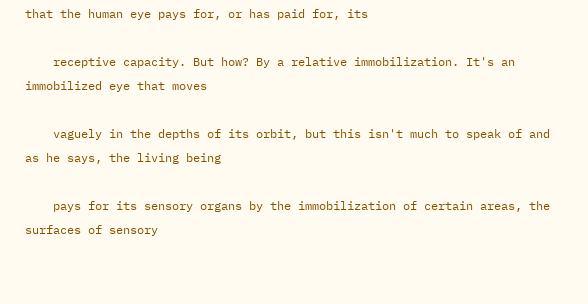that the human eye pays for, or has paid for, its

    receptive capacity. But how? By a relative immobilization. It's an immobilized eye that moves

    vaguely in the depths of its orbit, but this isn't much to speak of and as he says, the living being

    pays for its sensory organs by the immobilization of certain areas, the surfaces of sensory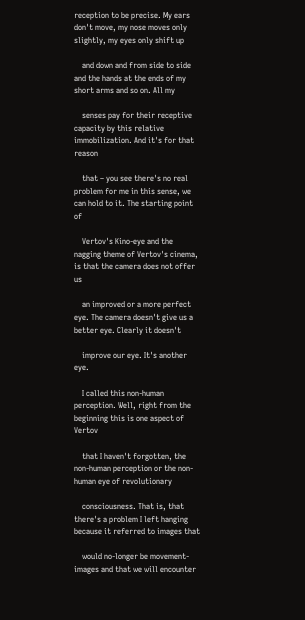reception to be precise. My ears don't move, my nose moves only slightly, my eyes only shift up

    and down and from side to side and the hands at the ends of my short arms and so on. All my

    senses pay for their receptive capacity by this relative immobilization. And it's for that reason

    that – you see there's no real problem for me in this sense, we can hold to it. The starting point of

    Vertov's Kino-eye and the nagging theme of Vertov's cinema, is that the camera does not offer us

    an improved or a more perfect eye. The camera doesn't give us a better eye. Clearly it doesn't

    improve our eye. It's another eye.

    I called this non-human perception. Well, right from the beginning this is one aspect of Vertov

    that I haven't forgotten, the non-human perception or the non-human eye of revolutionary

    consciousness. That is, that there's a problem I left hanging because it referred to images that

    would no-longer be movement-images and that we will encounter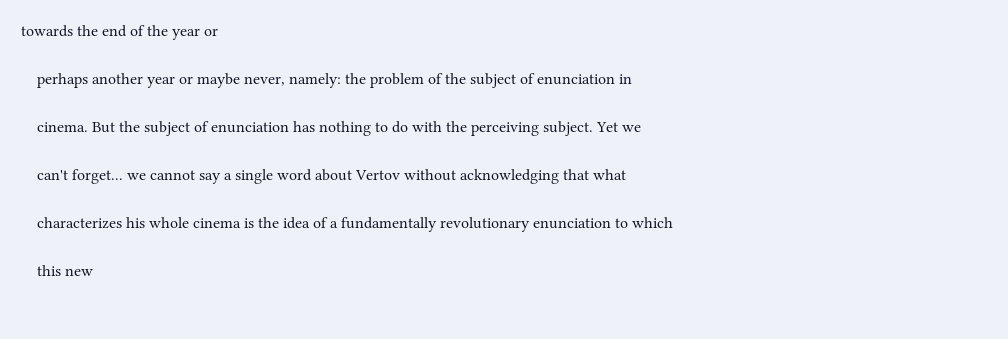towards the end of the year or

    perhaps another year or maybe never, namely: the problem of the subject of enunciation in

    cinema. But the subject of enunciation has nothing to do with the perceiving subject. Yet we

    can't forget... we cannot say a single word about Vertov without acknowledging that what

    characterizes his whole cinema is the idea of a fundamentally revolutionary enunciation to which

    this new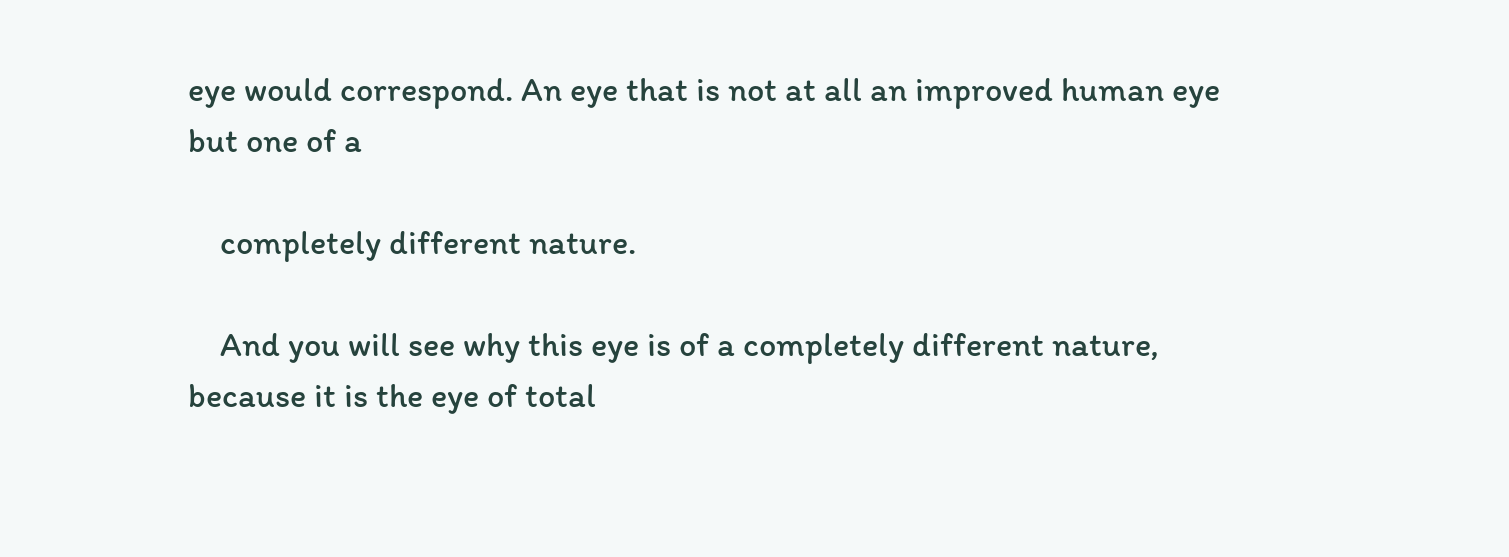eye would correspond. An eye that is not at all an improved human eye but one of a

    completely different nature.

    And you will see why this eye is of a completely different nature, because it is the eye of total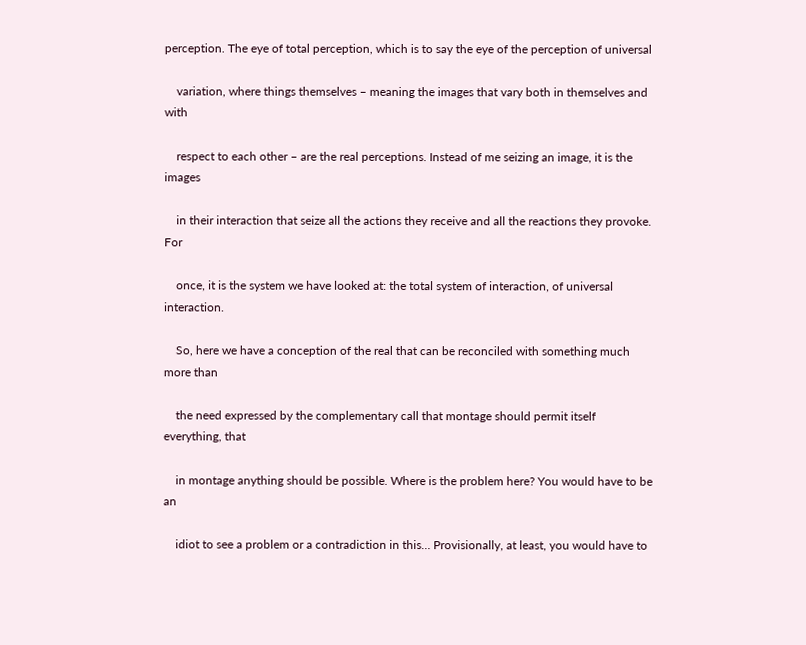perception. The eye of total perception, which is to say the eye of the perception of universal

    variation, where things themselves – meaning the images that vary both in themselves and with

    respect to each other – are the real perceptions. Instead of me seizing an image, it is the images

    in their interaction that seize all the actions they receive and all the reactions they provoke. For

    once, it is the system we have looked at: the total system of interaction, of universal interaction.

    So, here we have a conception of the real that can be reconciled with something much more than

    the need expressed by the complementary call that montage should permit itself everything, that

    in montage anything should be possible. Where is the problem here? You would have to be an

    idiot to see a problem or a contradiction in this… Provisionally, at least, you would have to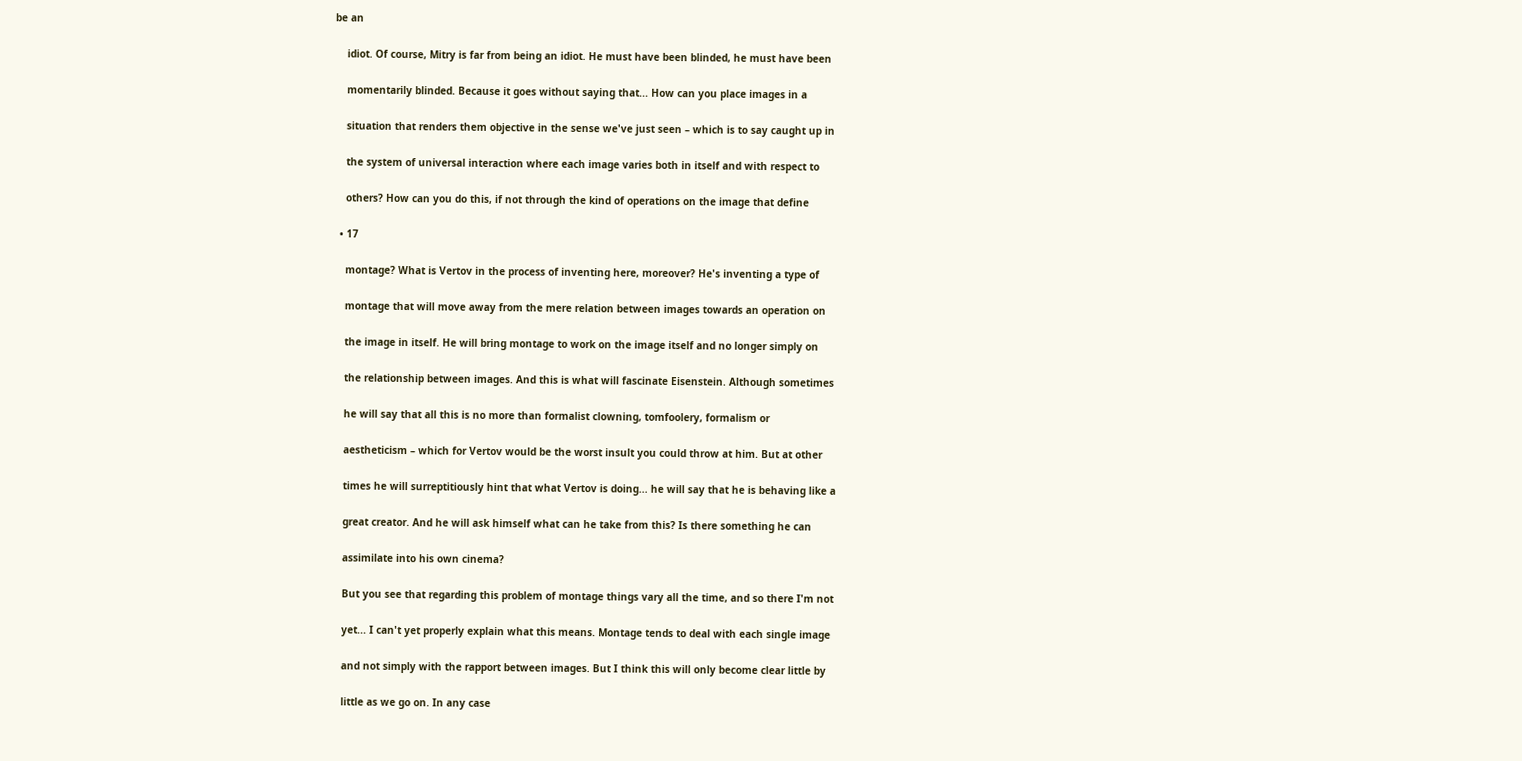be an

    idiot. Of course, Mitry is far from being an idiot. He must have been blinded, he must have been

    momentarily blinded. Because it goes without saying that... How can you place images in a

    situation that renders them objective in the sense we've just seen – which is to say caught up in

    the system of universal interaction where each image varies both in itself and with respect to

    others? How can you do this, if not through the kind of operations on the image that define

  • 17

    montage? What is Vertov in the process of inventing here, moreover? He's inventing a type of

    montage that will move away from the mere relation between images towards an operation on

    the image in itself. He will bring montage to work on the image itself and no longer simply on

    the relationship between images. And this is what will fascinate Eisenstein. Although sometimes

    he will say that all this is no more than formalist clowning, tomfoolery, formalism or

    aestheticism – which for Vertov would be the worst insult you could throw at him. But at other

    times he will surreptitiously hint that what Vertov is doing... he will say that he is behaving like a

    great creator. And he will ask himself what can he take from this? Is there something he can

    assimilate into his own cinema?

    But you see that regarding this problem of montage things vary all the time, and so there I'm not

    yet... I can't yet properly explain what this means. Montage tends to deal with each single image

    and not simply with the rapport between images. But I think this will only become clear little by

    little as we go on. In any case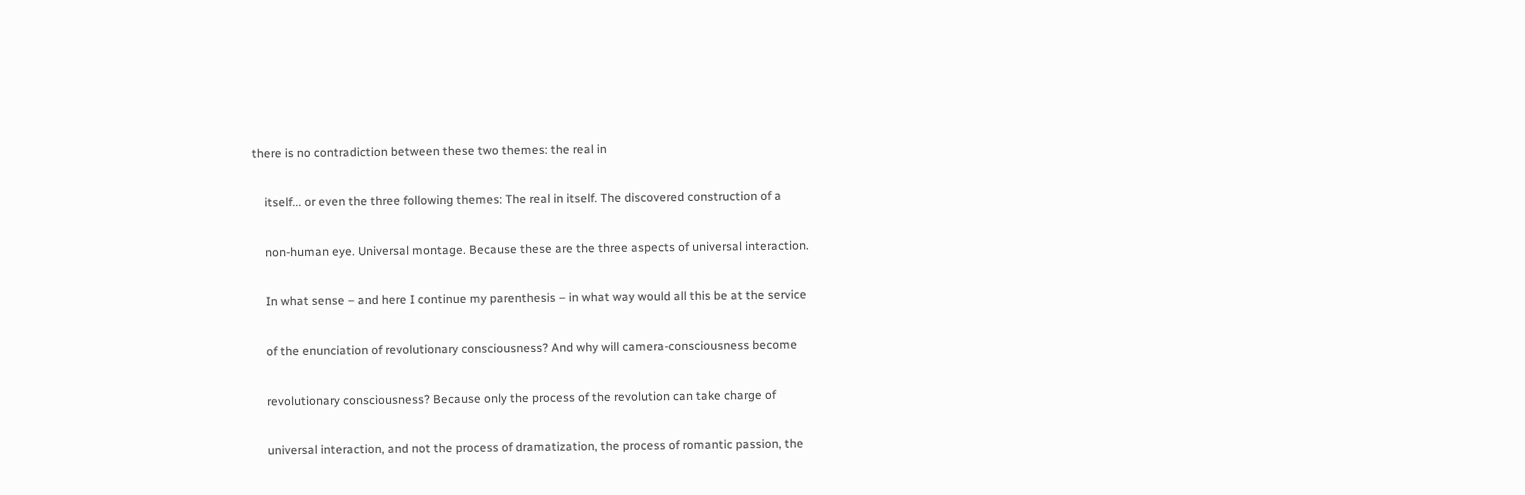there is no contradiction between these two themes: the real in

    itself... or even the three following themes: The real in itself. The discovered construction of a

    non-human eye. Universal montage. Because these are the three aspects of universal interaction.

    In what sense – and here I continue my parenthesis – in what way would all this be at the service

    of the enunciation of revolutionary consciousness? And why will camera-consciousness become

    revolutionary consciousness? Because only the process of the revolution can take charge of

    universal interaction, and not the process of dramatization, the process of romantic passion, the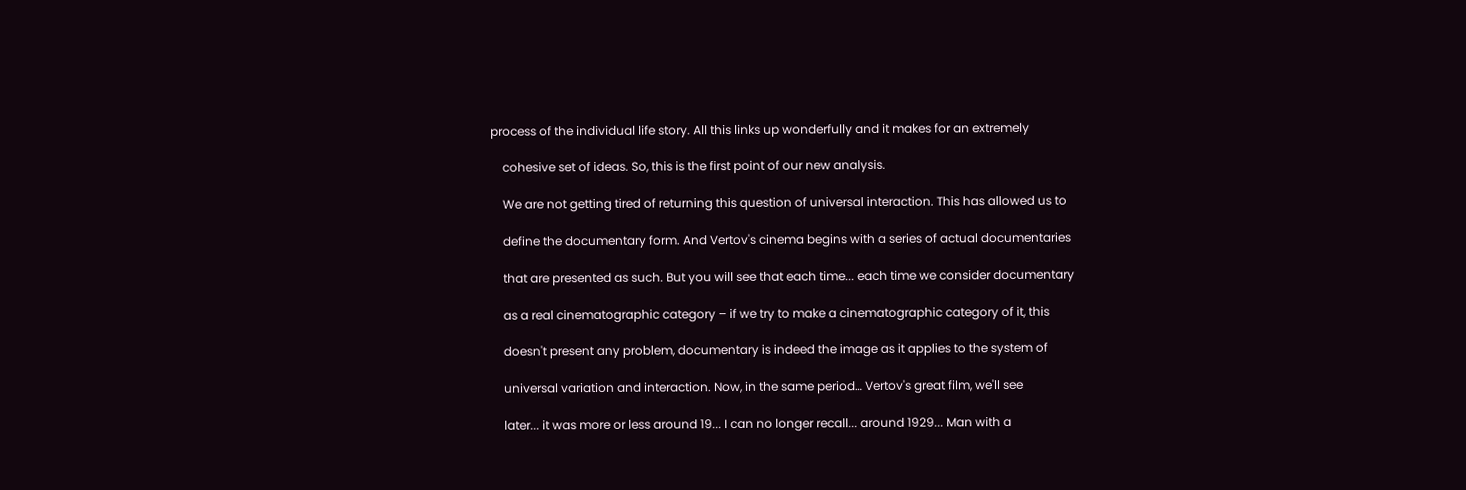process of the individual life story. All this links up wonderfully and it makes for an extremely

    cohesive set of ideas. So, this is the first point of our new analysis.

    We are not getting tired of returning this question of universal interaction. This has allowed us to

    define the documentary form. And Vertov's cinema begins with a series of actual documentaries

    that are presented as such. But you will see that each time... each time we consider documentary

    as a real cinematographic category – if we try to make a cinematographic category of it, this

    doesn't present any problem, documentary is indeed the image as it applies to the system of

    universal variation and interaction. Now, in the same period… Vertov's great film, we'll see

    later... it was more or less around 19... I can no longer recall... around 1929... Man with a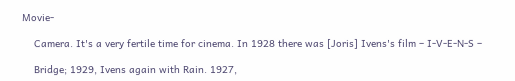Movie-

    Camera. It's a very fertile time for cinema. In 1928 there was [Joris] Ivens's film – I-V-E-N-S –

    Bridge; 1929, Ivens again with Rain. 1927,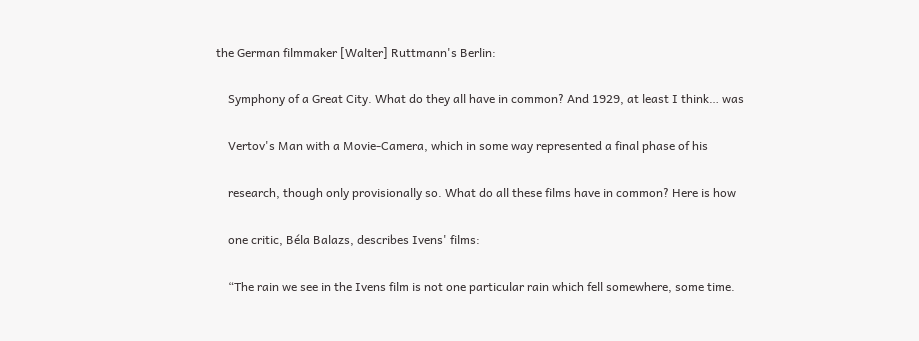the German filmmaker [Walter] Ruttmann's Berlin:

    Symphony of a Great City. What do they all have in common? And 1929, at least I think… was

    Vertov's Man with a Movie-Camera, which in some way represented a final phase of his

    research, though only provisionally so. What do all these films have in common? Here is how

    one critic, Béla Balazs, describes Ivens' films:

    “The rain we see in the Ivens film is not one particular rain which fell somewhere, some time.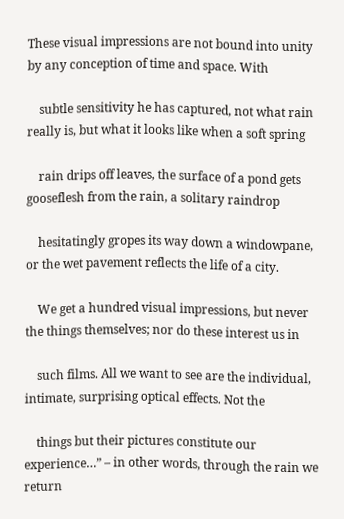These visual impressions are not bound into unity by any conception of time and space. With

    subtle sensitivity he has captured, not what rain really is, but what it looks like when a soft spring

    rain drips off leaves, the surface of a pond gets gooseflesh from the rain, a solitary raindrop

    hesitatingly gropes its way down a windowpane, or the wet pavement reflects the life of a city.

    We get a hundred visual impressions, but never the things themselves; nor do these interest us in

    such films. All we want to see are the individual, intimate, surprising optical effects. Not the

    things but their pictures constitute our experience…” – in other words, through the rain we return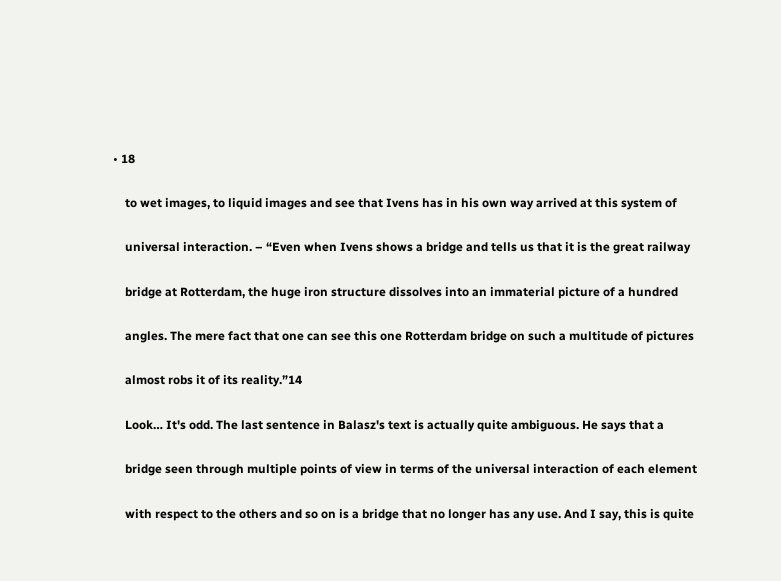• 18

    to wet images, to liquid images and see that Ivens has in his own way arrived at this system of

    universal interaction. – “Even when Ivens shows a bridge and tells us that it is the great railway

    bridge at Rotterdam, the huge iron structure dissolves into an immaterial picture of a hundred

    angles. The mere fact that one can see this one Rotterdam bridge on such a multitude of pictures

    almost robs it of its reality.”14

    Look… It's odd. The last sentence in Balasz's text is actually quite ambiguous. He says that a

    bridge seen through multiple points of view in terms of the universal interaction of each element

    with respect to the others and so on is a bridge that no longer has any use. And I say, this is quite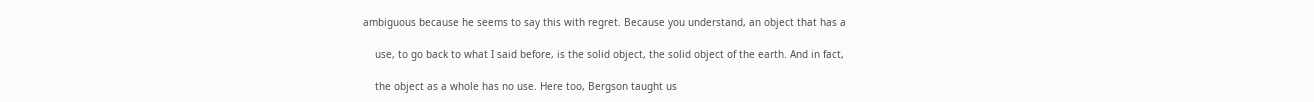ambiguous because he seems to say this with regret. Because you understand, an object that has a

    use, to go back to what I said before, is the solid object, the solid object of the earth. And in fact,

    the object as a whole has no use. Here too, Bergson taught us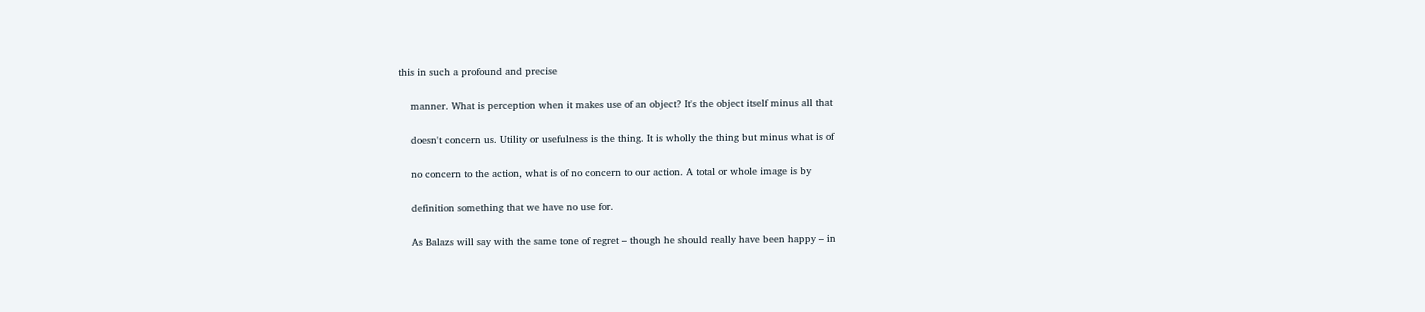this in such a profound and precise

    manner. What is perception when it makes use of an object? It's the object itself minus all that

    doesn't concern us. Utility or usefulness is the thing. It is wholly the thing but minus what is of

    no concern to the action, what is of no concern to our action. A total or whole image is by

    definition something that we have no use for.

    As Balazs will say with the same tone of regret – though he should really have been happy – in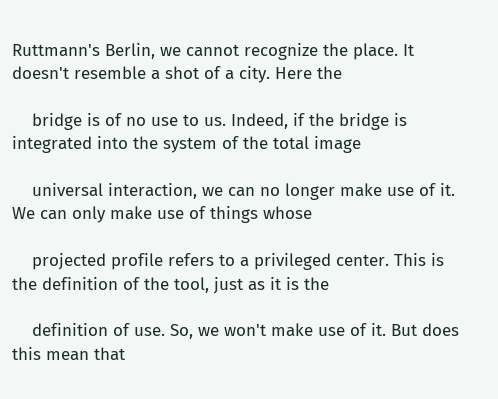Ruttmann's Berlin, we cannot recognize the place. It doesn't resemble a shot of a city. Here the

    bridge is of no use to us. Indeed, if the bridge is integrated into the system of the total image

    universal interaction, we can no longer make use of it. We can only make use of things whose

    projected profile refers to a privileged center. This is the definition of the tool, just as it is the

    definition of use. So, we won't make use of it. But does this mean that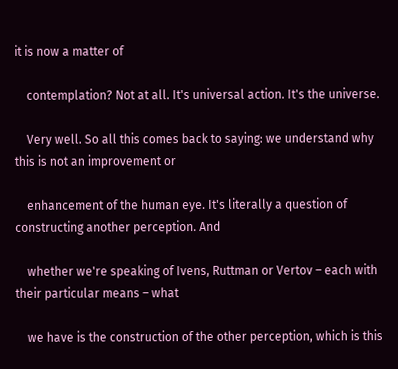it is now a matter of

    contemplation? Not at all. It's universal action. It's the universe.

    Very well. So all this comes back to saying: we understand why this is not an improvement or

    enhancement of the human eye. It's literally a question of constructing another perception. And

    whether we're speaking of Ivens, Ruttman or Vertov – each with their particular means – what

    we have is the construction of the other perception, which is this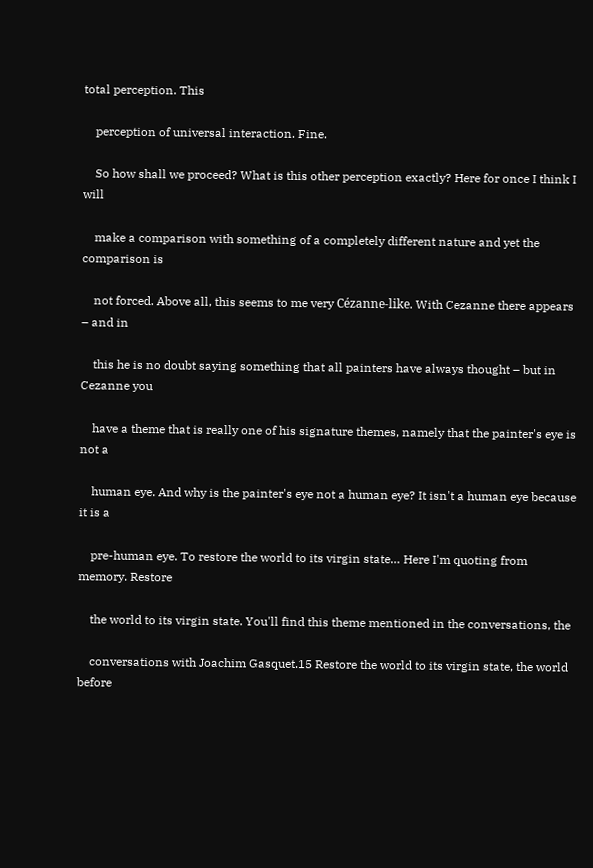total perception. This

    perception of universal interaction. Fine.

    So how shall we proceed? What is this other perception exactly? Here for once I think I will

    make a comparison with something of a completely different nature and yet the comparison is

    not forced. Above all, this seems to me very Cézanne-like. With Cezanne there appears – and in

    this he is no doubt saying something that all painters have always thought – but in Cezanne you

    have a theme that is really one of his signature themes, namely that the painter's eye is not a

    human eye. And why is the painter's eye not a human eye? It isn't a human eye because it is a

    pre-human eye. To restore the world to its virgin state… Here I'm quoting from memory. Restore

    the world to its virgin state. You'll find this theme mentioned in the conversations, the

    conversations with Joachim Gasquet.15 Restore the world to its virgin state, the world before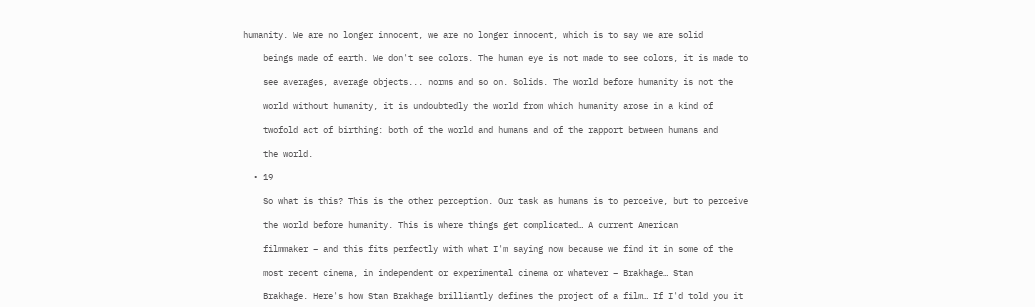humanity. We are no longer innocent, we are no longer innocent, which is to say we are solid

    beings made of earth. We don't see colors. The human eye is not made to see colors, it is made to

    see averages, average objects... norms and so on. Solids. The world before humanity is not the

    world without humanity, it is undoubtedly the world from which humanity arose in a kind of

    twofold act of birthing: both of the world and humans and of the rapport between humans and

    the world.

  • 19

    So what is this? This is the other perception. Our task as humans is to perceive, but to perceive

    the world before humanity. This is where things get complicated… A current American

    filmmaker – and this fits perfectly with what I'm saying now because we find it in some of the

    most recent cinema, in independent or experimental cinema or whatever – Brakhage… Stan

    Brakhage. Here's how Stan Brakhage brilliantly defines the project of a film… If I'd told you it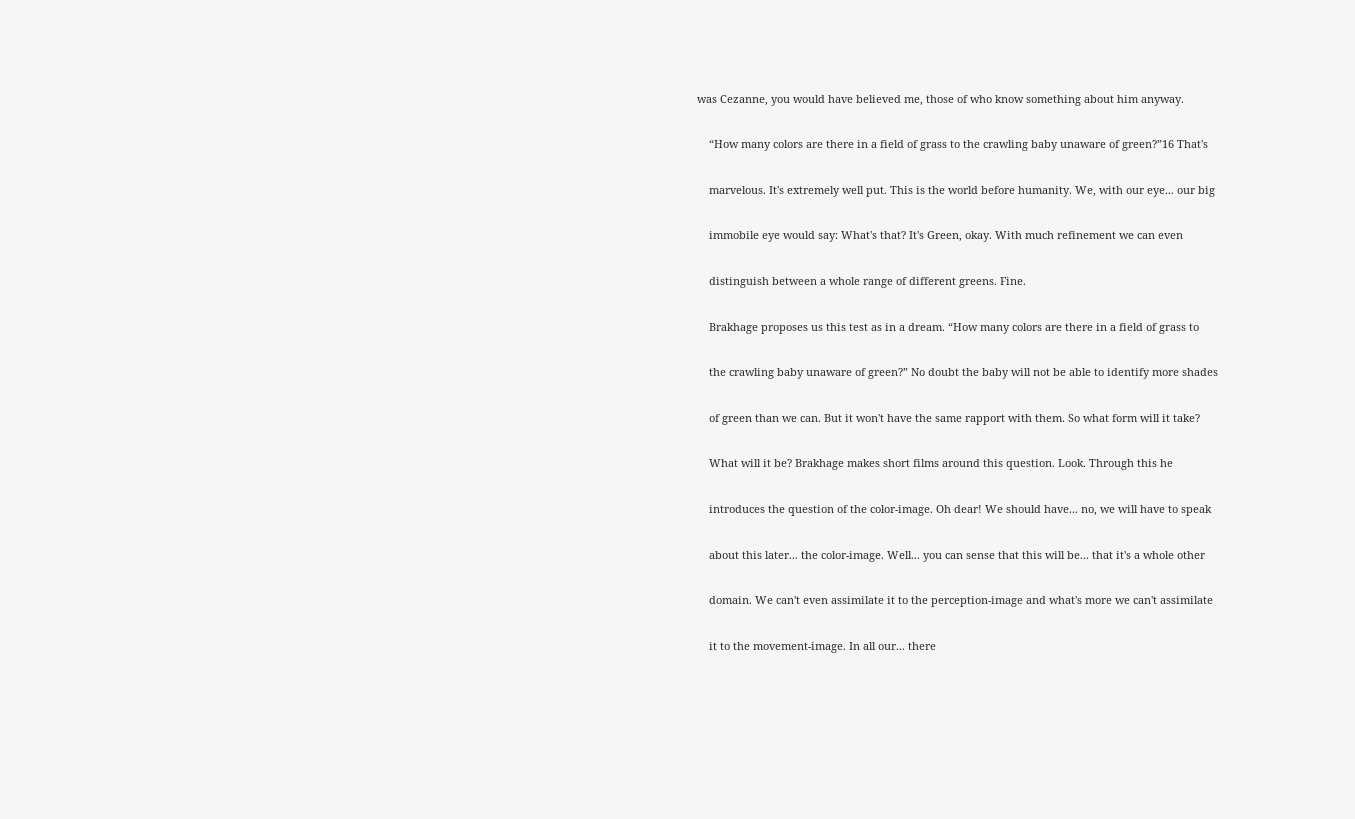was Cezanne, you would have believed me, those of who know something about him anyway.

    “How many colors are there in a field of grass to the crawling baby unaware of green?”16 That's

    marvelous. It's extremely well put. This is the world before humanity. We, with our eye... our big

    immobile eye would say: What's that? It's Green, okay. With much refinement we can even

    distinguish between a whole range of different greens. Fine.

    Brakhage proposes us this test as in a dream. “How many colors are there in a field of grass to

    the crawling baby unaware of green?” No doubt the baby will not be able to identify more shades

    of green than we can. But it won't have the same rapport with them. So what form will it take?

    What will it be? Brakhage makes short films around this question. Look. Through this he

    introduces the question of the color-image. Oh dear! We should have... no, we will have to speak

    about this later... the color-image. Well... you can sense that this will be... that it's a whole other

    domain. We can't even assimilate it to the perception-image and what's more we can't assimilate

    it to the movement-image. In all our... there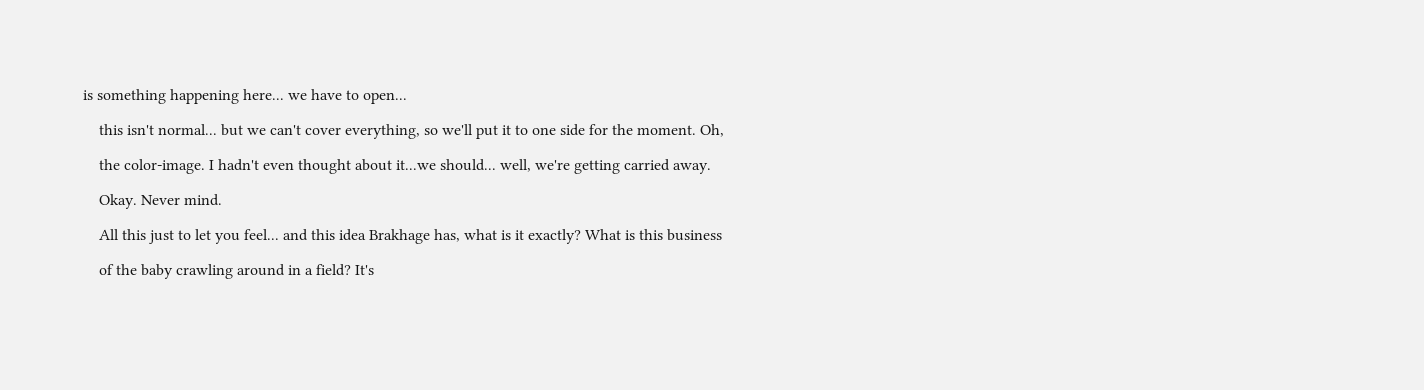is something happening here... we have to open...

    this isn't normal... but we can't cover everything, so we'll put it to one side for the moment. Oh,

    the color-image. I hadn't even thought about it...we should... well, we're getting carried away.

    Okay. Never mind.

    All this just to let you feel... and this idea Brakhage has, what is it exactly? What is this business

    of the baby crawling around in a field? It's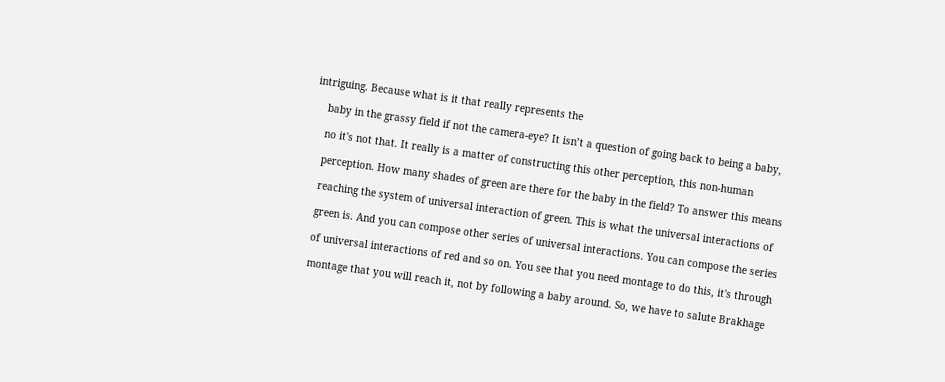intriguing. Because what is it that really represents the

    baby in the grassy field if not the camera-eye? It isn’t a question of going back to being a baby,

    no it's not that. It really is a matter of constructing this other perception, this non-human

    perception. How many shades of green are there for the baby in the field? To answer this means

    reaching the system of universal interaction of green. This is what the universal interactions of

    green is. And you can compose other series of universal interactions. You can compose the series

    of universal interactions of red and so on. You see that you need montage to do this, it's through

    montage that you will reach it, not by following a baby around. So, we have to salute Brakhage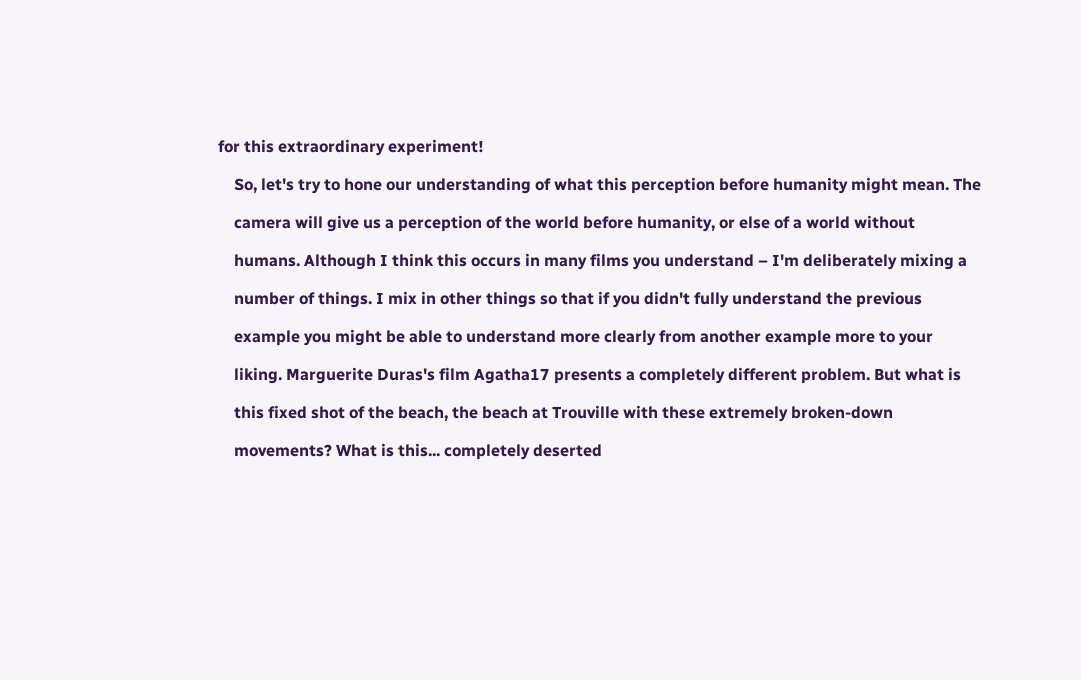for this extraordinary experiment!

    So, let's try to hone our understanding of what this perception before humanity might mean. The

    camera will give us a perception of the world before humanity, or else of a world without

    humans. Although I think this occurs in many films you understand – I'm deliberately mixing a

    number of things. I mix in other things so that if you didn't fully understand the previous

    example you might be able to understand more clearly from another example more to your

    liking. Marguerite Duras's film Agatha17 presents a completely different problem. But what is

    this fixed shot of the beach, the beach at Trouville with these extremely broken-down

    movements? What is this... completely deserted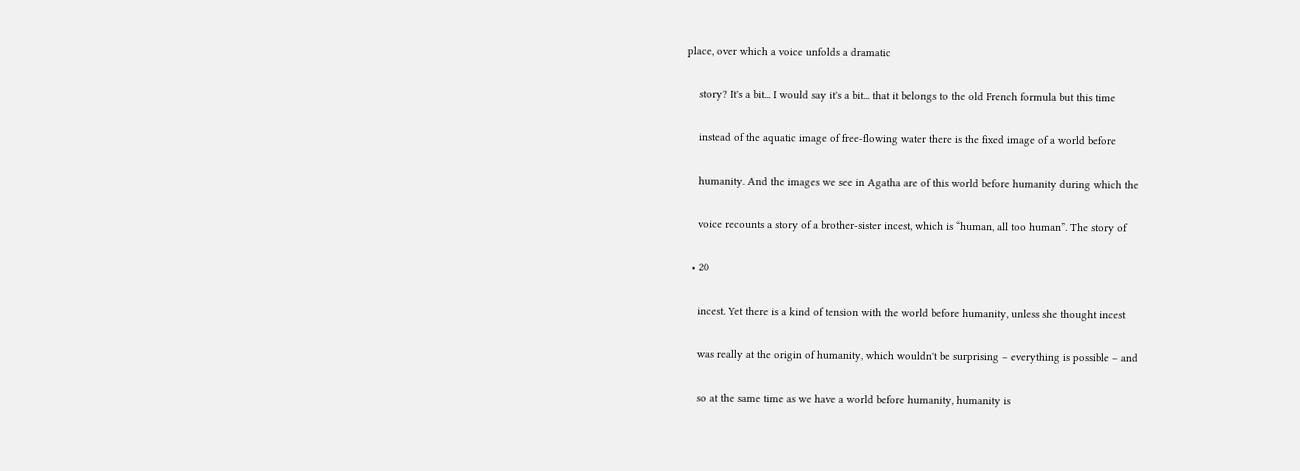place, over which a voice unfolds a dramatic

    story? It's a bit... I would say it's a bit... that it belongs to the old French formula but this time

    instead of the aquatic image of free-flowing water there is the fixed image of a world before

    humanity. And the images we see in Agatha are of this world before humanity during which the

    voice recounts a story of a brother-sister incest, which is “human, all too human”. The story of

  • 20

    incest. Yet there is a kind of tension with the world before humanity, unless she thought incest

    was really at the origin of humanity, which wouldn't be surprising – everything is possible – and

    so at the same time as we have a world before humanity, humanity is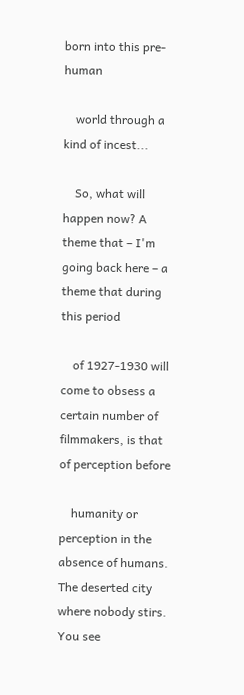born into this pre-human

    world through a kind of incest...

    So, what will happen now? A theme that – I'm going back here – a theme that during this period

    of 1927-1930 will come to obsess a certain number of filmmakers, is that of perception before

    humanity or perception in the absence of humans. The deserted city where nobody stirs. You see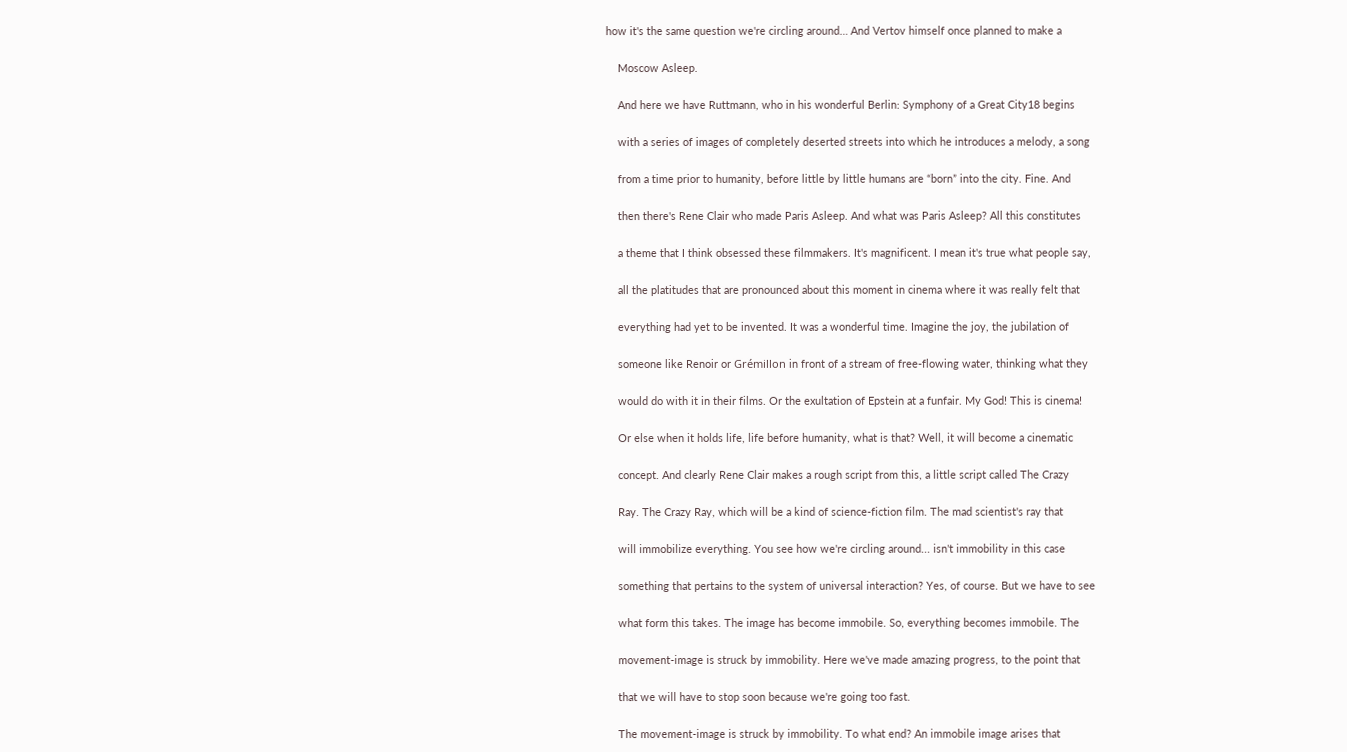how it's the same question we're circling around… And Vertov himself once planned to make a

    Moscow Asleep.

    And here we have Ruttmann, who in his wonderful Berlin: Symphony of a Great City18 begins

    with a series of images of completely deserted streets into which he introduces a melody, a song

    from a time prior to humanity, before little by little humans are “born” into the city. Fine. And

    then there's Rene Clair who made Paris Asleep. And what was Paris Asleep? All this constitutes

    a theme that I think obsessed these filmmakers. It's magnificent. I mean it's true what people say,

    all the platitudes that are pronounced about this moment in cinema where it was really felt that

    everything had yet to be invented. It was a wonderful time. Imagine the joy, the jubilation of

    someone like Renoir or Grémillon in front of a stream of free-flowing water, thinking what they

    would do with it in their films. Or the exultation of Epstein at a funfair. My God! This is cinema!

    Or else when it holds life, life before humanity, what is that? Well, it will become a cinematic

    concept. And clearly Rene Clair makes a rough script from this, a little script called The Crazy

    Ray. The Crazy Ray, which will be a kind of science-fiction film. The mad scientist's ray that

    will immobilize everything. You see how we're circling around... isn't immobility in this case

    something that pertains to the system of universal interaction? Yes, of course. But we have to see

    what form this takes. The image has become immobile. So, everything becomes immobile. The

    movement-image is struck by immobility. Here we've made amazing progress, to the point that

    that we will have to stop soon because we're going too fast.

    The movement-image is struck by immobility. To what end? An immobile image arises that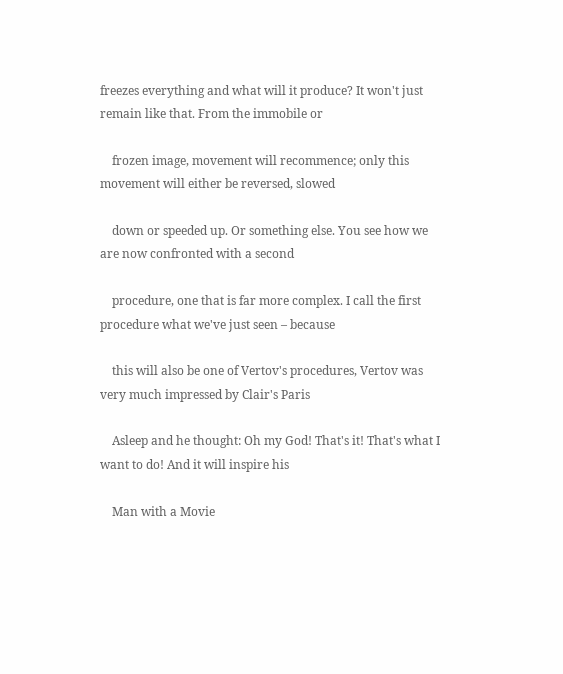freezes everything and what will it produce? It won't just remain like that. From the immobile or

    frozen image, movement will recommence; only this movement will either be reversed, slowed

    down or speeded up. Or something else. You see how we are now confronted with a second

    procedure, one that is far more complex. I call the first procedure what we've just seen – because

    this will also be one of Vertov's procedures, Vertov was very much impressed by Clair's Paris

    Asleep and he thought: Oh my God! That's it! That's what I want to do! And it will inspire his

    Man with a Movie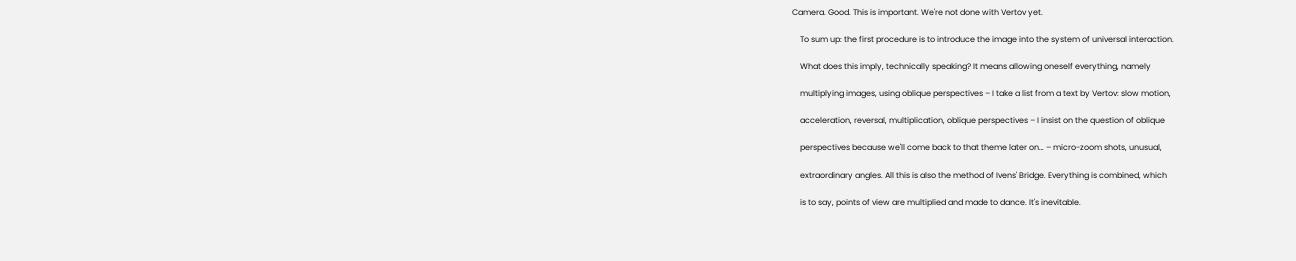Camera. Good. This is important. We're not done with Vertov yet.

    To sum up: the first procedure is to introduce the image into the system of universal interaction.

    What does this imply, technically speaking? It means allowing oneself everything, namely

    multiplying images, using oblique perspectives – I take a list from a text by Vertov: slow motion,

    acceleration, reversal, multiplication, oblique perspectives – I insist on the question of oblique

    perspectives because we'll come back to that theme later on… – micro-zoom shots, unusual,

    extraordinary angles. All this is also the method of Ivens' Bridge. Everything is combined, which

    is to say, points of view are multiplied and made to dance. It's inevitable.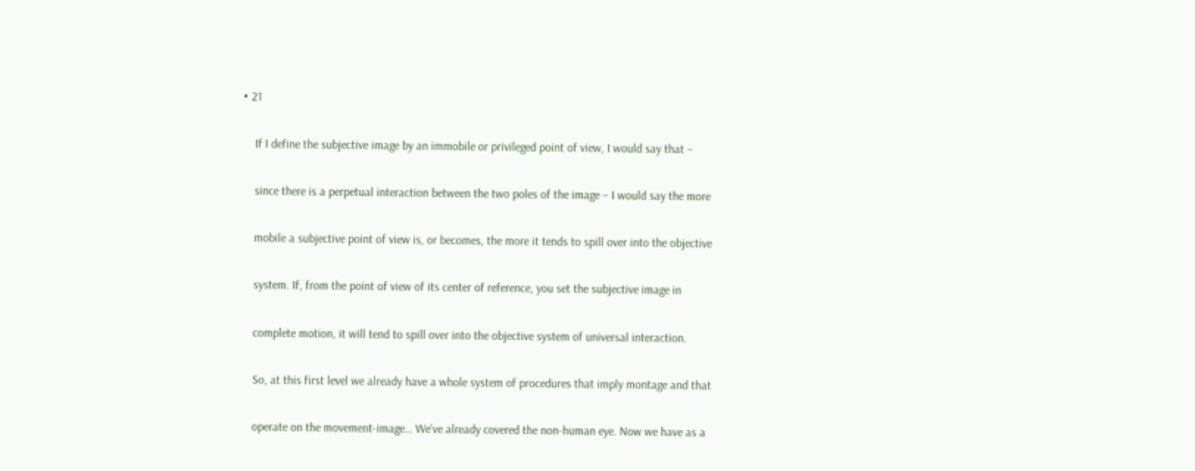• 21

    If I define the subjective image by an immobile or privileged point of view, I would say that –

    since there is a perpetual interaction between the two poles of the image – I would say the more

    mobile a subjective point of view is, or becomes, the more it tends to spill over into the objective

    system. If, from the point of view of its center of reference, you set the subjective image in

    complete motion, it will tend to spill over into the objective system of universal interaction.

    So, at this first level we already have a whole system of procedures that imply montage and that

    operate on the movement-image… We've already covered the non-human eye. Now we have as a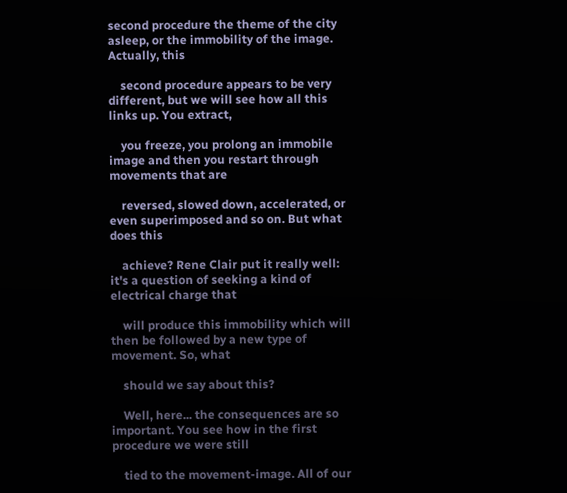second procedure the theme of the city asleep, or the immobility of the image. Actually, this

    second procedure appears to be very different, but we will see how all this links up. You extract,

    you freeze, you prolong an immobile image and then you restart through movements that are

    reversed, slowed down, accelerated, or even superimposed and so on. But what does this

    achieve? Rene Clair put it really well: it's a question of seeking a kind of electrical charge that

    will produce this immobility which will then be followed by a new type of movement. So, what

    should we say about this?

    Well, here... the consequences are so important. You see how in the first procedure we were still

    tied to the movement-image. All of our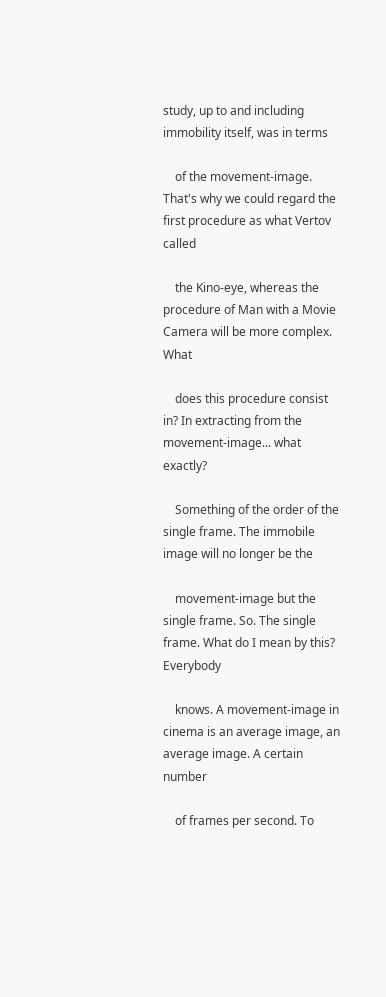study, up to and including immobility itself, was in terms

    of the movement-image. That's why we could regard the first procedure as what Vertov called

    the Kino-eye, whereas the procedure of Man with a Movie Camera will be more complex. What

    does this procedure consist in? In extracting from the movement-image... what exactly?

    Something of the order of the single frame. The immobile image will no longer be the

    movement-image but the single frame. So. The single frame. What do I mean by this? Everybody

    knows. A movement-image in cinema is an average image, an average image. A certain number

    of frames per second. To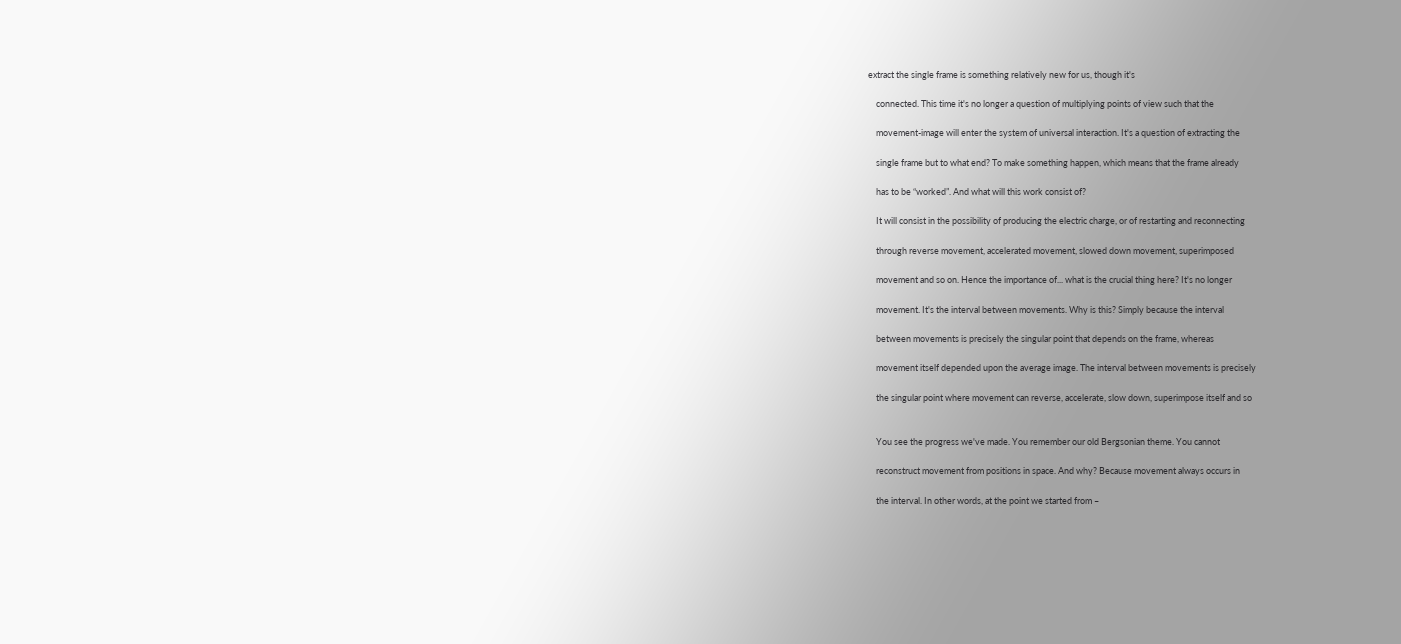extract the single frame is something relatively new for us, though it's

    connected. This time it's no longer a question of multiplying points of view such that the

    movement-image will enter the system of universal interaction. It's a question of extracting the

    single frame but to what end? To make something happen, which means that the frame already

    has to be “worked”. And what will this work consist of?

    It will consist in the possibility of producing the electric charge, or of restarting and reconnecting

    through reverse movement, accelerated movement, slowed down movement, superimposed

    movement and so on. Hence the importance of... what is the crucial thing here? It's no longer

    movement. It's the interval between movements. Why is this? Simply because the interval

    between movements is precisely the singular point that depends on the frame, whereas

    movement itself depended upon the average image. The interval between movements is precisely

    the singular point where movement can reverse, accelerate, slow down, superimpose itself and so


    You see the progress we've made. You remember our old Bergsonian theme. You cannot

    reconstruct movement from positions in space. And why? Because movement always occurs in

    the interval. In other words, at the point we started from –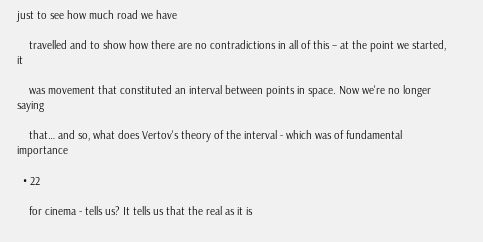just to see how much road we have

    travelled and to show how there are no contradictions in all of this – at the point we started, it

    was movement that constituted an interval between points in space. Now we're no longer saying

    that… and so, what does Vertov's theory of the interval - which was of fundamental importance

  • 22

    for cinema - tells us? It tells us that the real as it is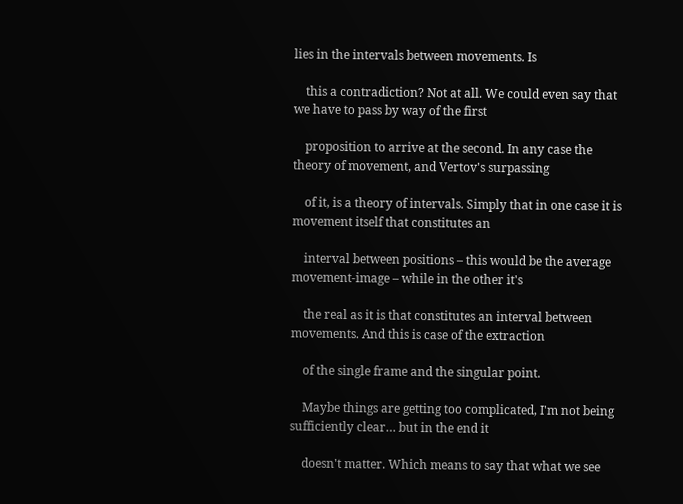lies in the intervals between movements. Is

    this a contradiction? Not at all. We could even say that we have to pass by way of the first

    proposition to arrive at the second. In any case the theory of movement, and Vertov's surpassing

    of it, is a theory of intervals. Simply that in one case it is movement itself that constitutes an

    interval between positions – this would be the average movement-image – while in the other it's

    the real as it is that constitutes an interval between movements. And this is case of the extraction

    of the single frame and the singular point.

    Maybe things are getting too complicated, I'm not being sufficiently clear… but in the end it

    doesn't matter. Which means to say that what we see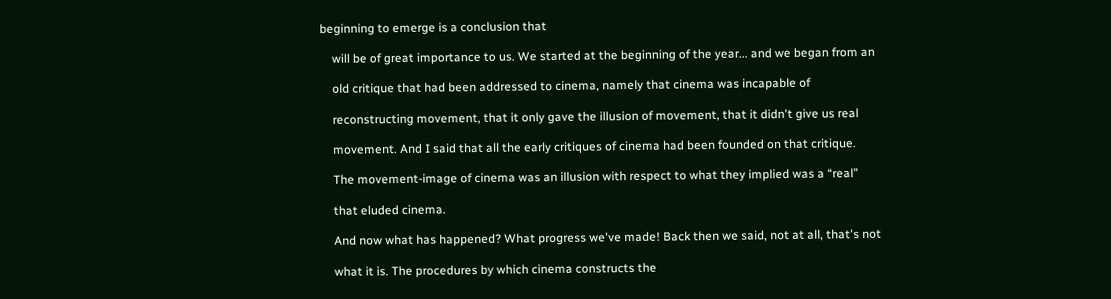beginning to emerge is a conclusion that

    will be of great importance to us. We started at the beginning of the year... and we began from an

    old critique that had been addressed to cinema, namely that cinema was incapable of

    reconstructing movement, that it only gave the illusion of movement, that it didn't give us real

    movement. And I said that all the early critiques of cinema had been founded on that critique.

    The movement-image of cinema was an illusion with respect to what they implied was a “real”

    that eluded cinema.

    And now what has happened? What progress we've made! Back then we said, not at all, that's not

    what it is. The procedures by which cinema constructs the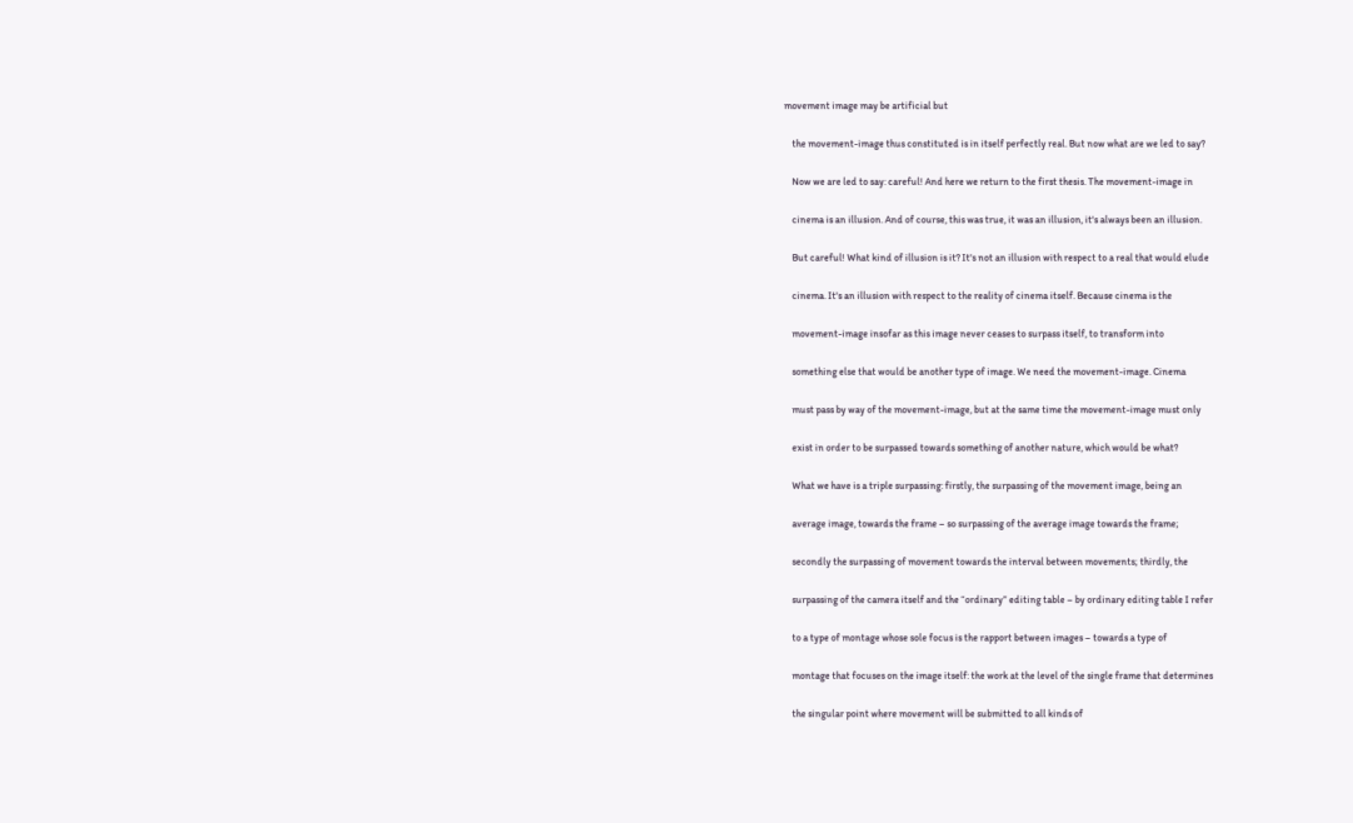movement image may be artificial but

    the movement-image thus constituted is in itself perfectly real. But now what are we led to say?

    Now we are led to say: careful! And here we return to the first thesis. The movement-image in

    cinema is an illusion. And of course, this was true, it was an illusion, it's always been an illusion.

    But careful! What kind of illusion is it? It's not an illusion with respect to a real that would elude

    cinema. It's an illusion with respect to the reality of cinema itself. Because cinema is the

    movement-image insofar as this image never ceases to surpass itself, to transform into

    something else that would be another type of image. We need the movement-image. Cinema

    must pass by way of the movement-image, but at the same time the movement-image must only

    exist in order to be surpassed towards something of another nature, which would be what?

    What we have is a triple surpassing: firstly, the surpassing of the movement image, being an

    average image, towards the frame – so surpassing of the average image towards the frame;

    secondly the surpassing of movement towards the interval between movements; thirdly, the

    surpassing of the camera itself and the “ordinary” editing table – by ordinary editing table I refer

    to a type of montage whose sole focus is the rapport between images – towards a type of

    montage that focuses on the image itself: the work at the level of the single frame that determines

    the singular point where movement will be submitted to all kinds of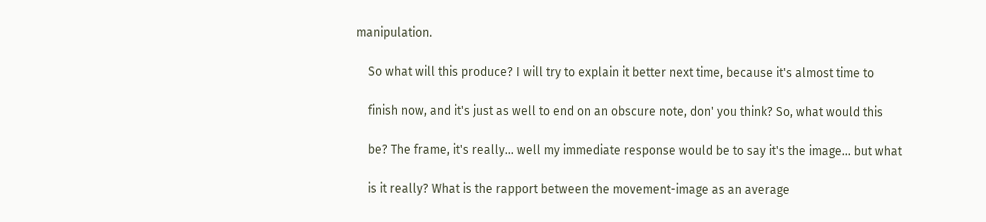manipulation.

    So what will this produce? I will try to explain it better next time, because it's almost time to

    finish now, and it's just as well to end on an obscure note, don' you think? So, what would this

    be? The frame, it's really... well my immediate response would be to say it's the image... but what

    is it really? What is the rapport between the movement-image as an average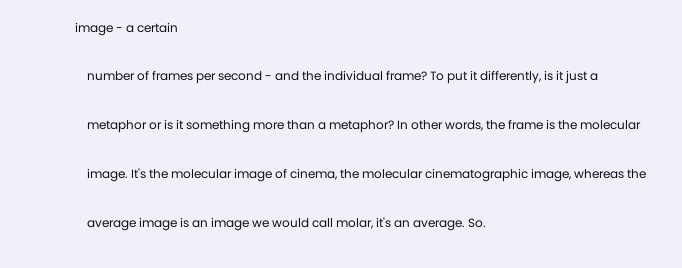image - a certain

    number of frames per second - and the individual frame? To put it differently, is it just a

    metaphor or is it something more than a metaphor? In other words, the frame is the molecular

    image. It's the molecular image of cinema, the molecular cinematographic image, whereas the

    average image is an image we would call molar, it's an average. So.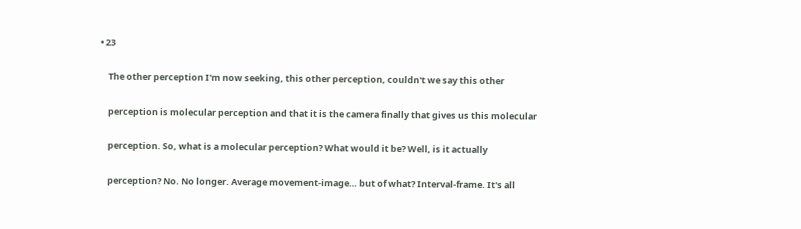• 23

    The other perception I'm now seeking, this other perception, couldn't we say this other

    perception is molecular perception and that it is the camera finally that gives us this molecular

    perception. So, what is a molecular perception? What would it be? Well, is it actually

    perception? No. No longer. Average movement-image… but of what? Interval-frame. It's all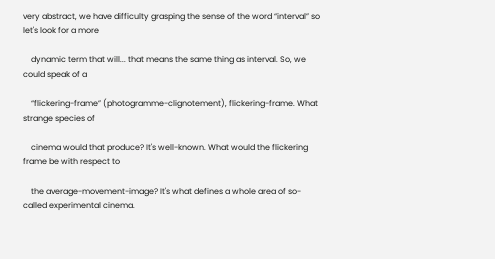very abstract, we have difficulty grasping the sense of the word “interval” so let's look for a more

    dynamic term that will... that means the same thing as interval. So, we could speak of a

    “flickering-frame” (photogramme-clignotement), flickering-frame. What strange species of

    cinema would that produce? It's well-known. What would the flickering frame be with respect to

    the average-movement-image? It's what defines a whole area of so-called experimental cinema.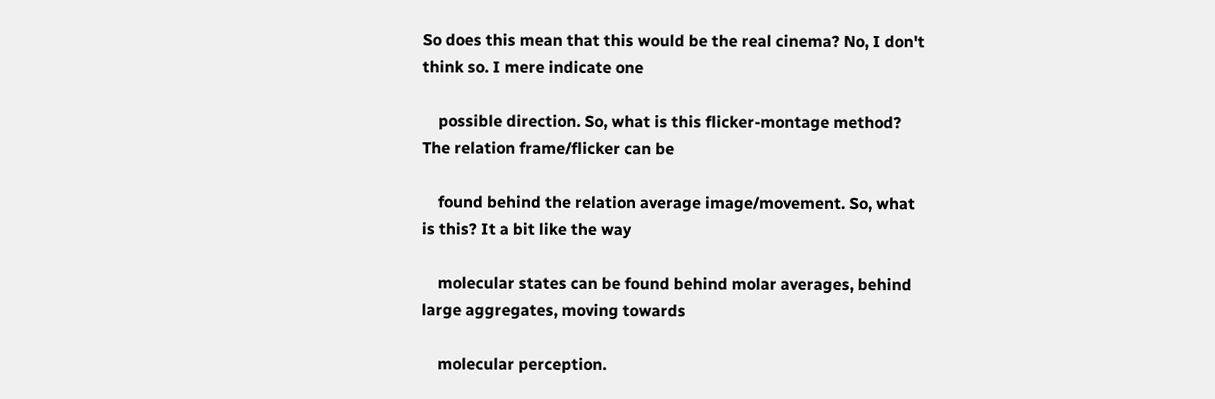So does this mean that this would be the real cinema? No, I don't think so. I mere indicate one

    possible direction. So, what is this flicker-montage method? The relation frame/flicker can be

    found behind the relation average image/movement. So, what is this? It a bit like the way

    molecular states can be found behind molar averages, behind large aggregates, moving towards

    molecular perception.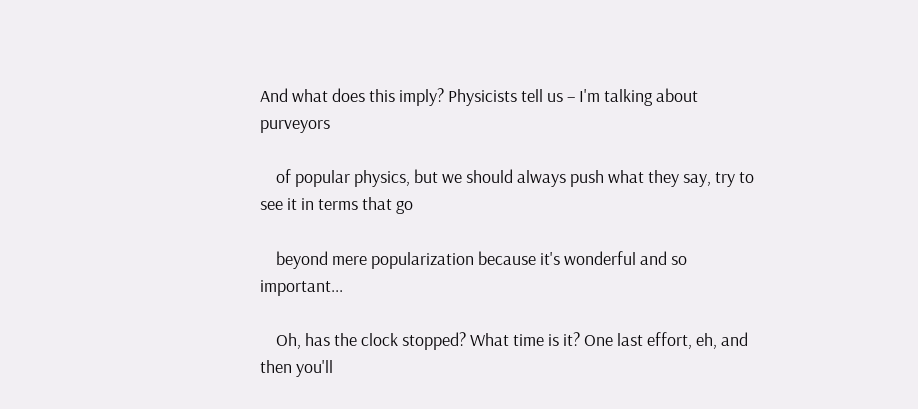And what does this imply? Physicists tell us – I'm talking about purveyors

    of popular physics, but we should always push what they say, try to see it in terms that go

    beyond mere popularization because it's wonderful and so important...

    Oh, has the clock stopped? What time is it? One last effort, eh, and then you'll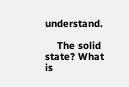understand.

    The solid state? What is